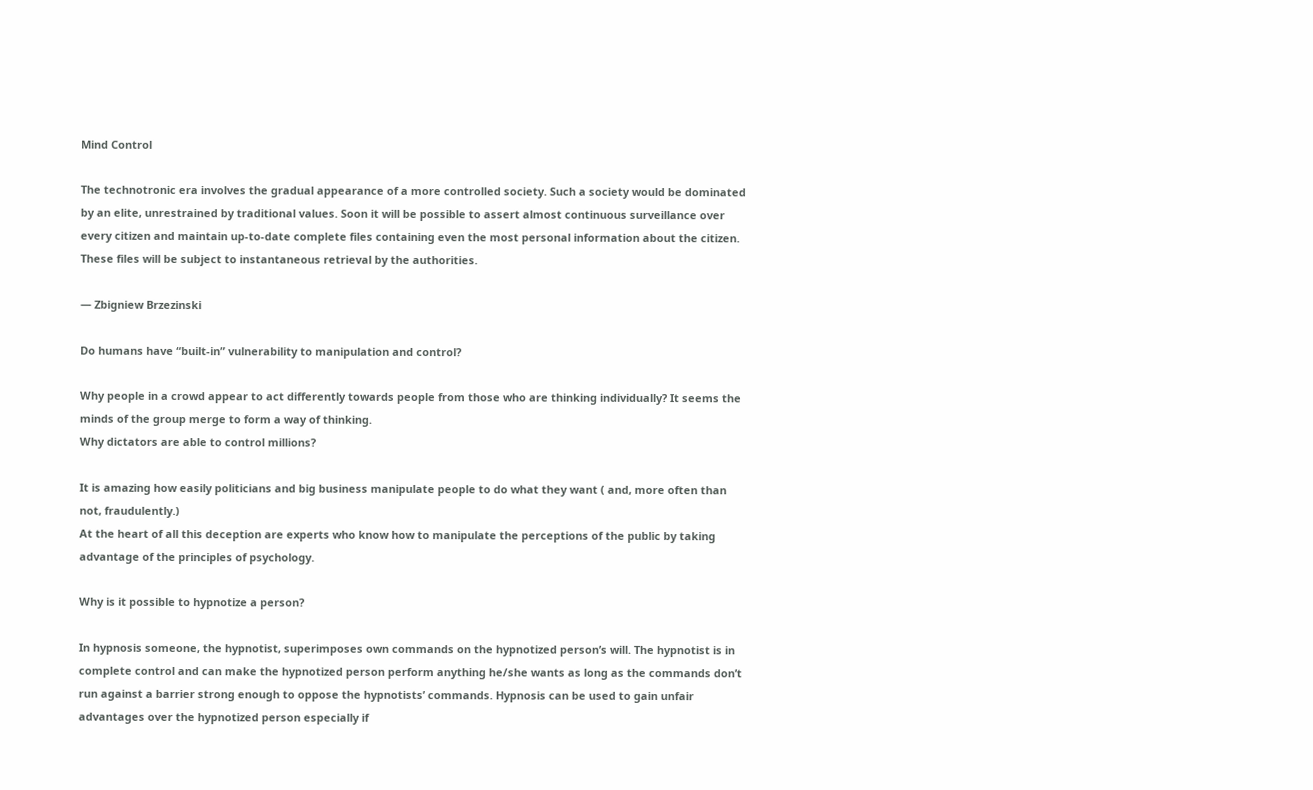Mind Control

The technotronic era involves the gradual appearance of a more controlled society. Such a society would be dominated by an elite, unrestrained by traditional values. Soon it will be possible to assert almost continuous surveillance over every citizen and maintain up-to-date complete files containing even the most personal information about the citizen. These files will be subject to instantaneous retrieval by the authorities.

— Zbigniew Brzezinski

Do humans have “built-in” vulnerability to manipulation and control?

Why people in a crowd appear to act differently towards people from those who are thinking individually? It seems the minds of the group merge to form a way of thinking.
Why dictators are able to control millions?

It is amazing how easily politicians and big business manipulate people to do what they want ( and, more often than not, fraudulently.)
At the heart of all this deception are experts who know how to manipulate the perceptions of the public by taking advantage of the principles of psychology.

Why is it possible to hypnotize a person?

In hypnosis someone, the hypnotist, superimposes own commands on the hypnotized person’s will. The hypnotist is in complete control and can make the hypnotized person perform anything he/she wants as long as the commands don’t run against a barrier strong enough to oppose the hypnotists’ commands. Hypnosis can be used to gain unfair advantages over the hypnotized person especially if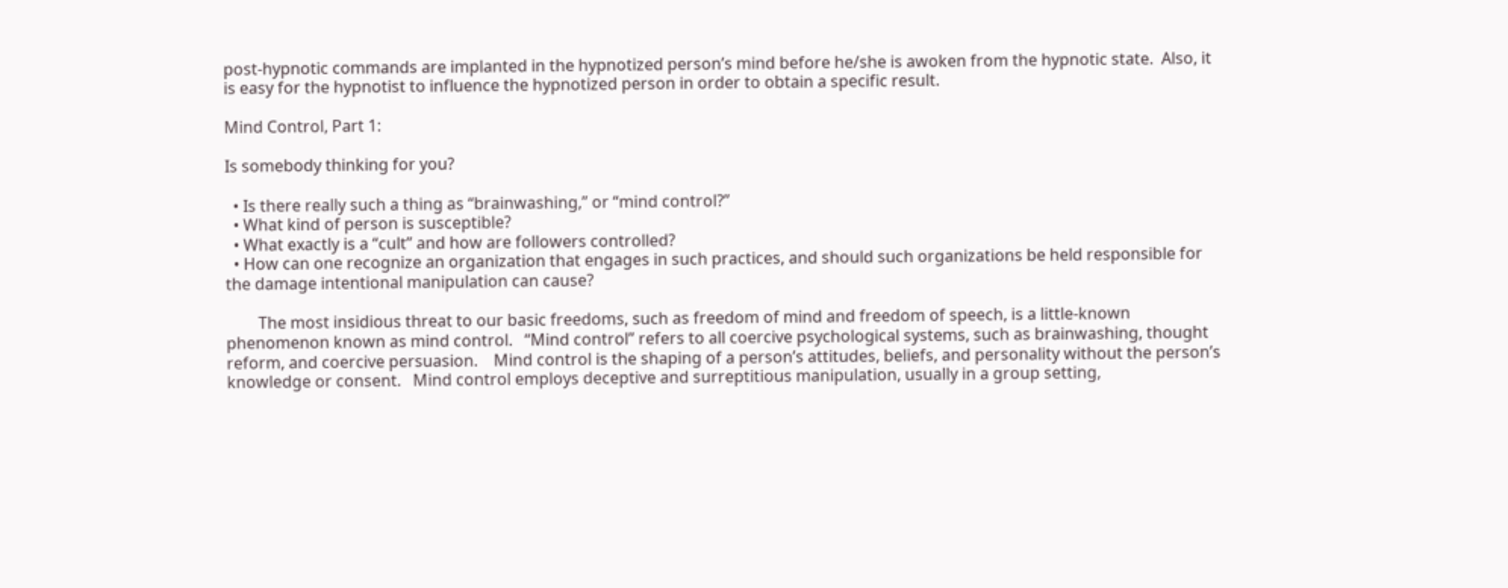post-hypnotic commands are implanted in the hypnotized person’s mind before he/she is awoken from the hypnotic state.  Also, it is easy for the hypnotist to influence the hypnotized person in order to obtain a specific result.

Mind Control, Part 1:

Is somebody thinking for you?

  • Is there really such a thing as “brainwashing,” or “mind control?”
  • What kind of person is susceptible?
  • What exactly is a “cult” and how are followers controlled?
  • How can one recognize an organization that engages in such practices, and should such organizations be held responsible for the damage intentional manipulation can cause?

        The most insidious threat to our basic freedoms, such as freedom of mind and freedom of speech, is a little-known phenomenon known as mind control.   “Mind control” refers to all coercive psychological systems, such as brainwashing, thought reform, and coercive persuasion.    Mind control is the shaping of a person’s attitudes, beliefs, and personality without the person’s knowledge or consent.   Mind control employs deceptive and surreptitious manipulation, usually in a group setting,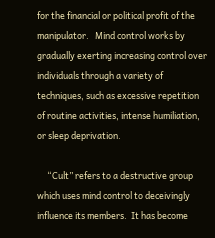for the financial or political profit of the manipulator.   Mind control works by gradually exerting increasing control over individuals through a variety of techniques, such as excessive repetition of routine activities, intense humiliation, or sleep deprivation.

     “Cult” refers to a destructive group which uses mind control to deceivingly influence its members.  It has become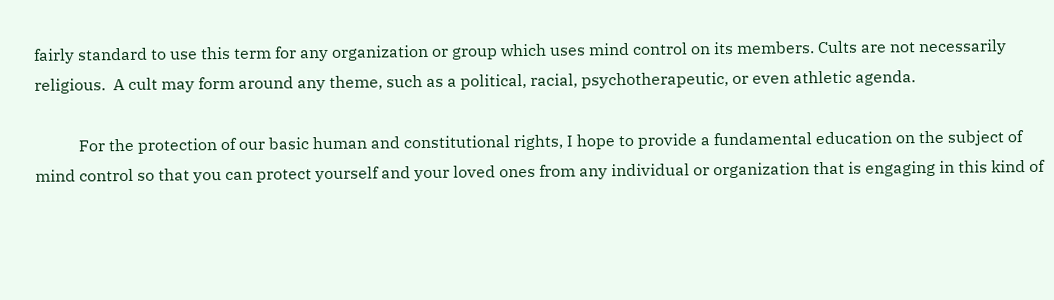fairly standard to use this term for any organization or group which uses mind control on its members. Cults are not necessarily religious.  A cult may form around any theme, such as a political, racial, psychotherapeutic, or even athletic agenda.

           For the protection of our basic human and constitutional rights, I hope to provide a fundamental education on the subject of mind control so that you can protect yourself and your loved ones from any individual or organization that is engaging in this kind of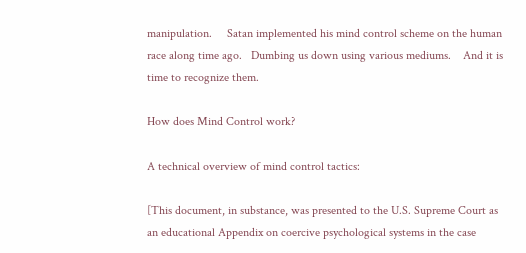manipulation.     Satan implemented his mind control scheme on the human race along time ago.   Dumbing us down using various mediums.    And it is time to recognize them.

How does Mind Control work?

A technical overview of mind control tactics:

[This document, in substance, was presented to the U.S. Supreme Court as an educational Appendix on coercive psychological systems in the case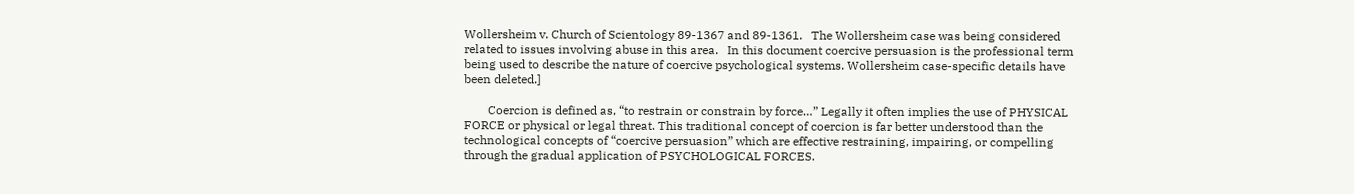Wollersheim v. Church of Scientology 89-1367 and 89-1361.   The Wollersheim case was being considered related to issues involving abuse in this area.   In this document coercive persuasion is the professional term being used to describe the nature of coercive psychological systems. Wollersheim case-specific details have been deleted.]

        Coercion is defined as, “to restrain or constrain by force…” Legally it often implies the use of PHYSICAL FORCE or physical or legal threat. This traditional concept of coercion is far better understood than the technological concepts of “coercive persuasion” which are effective restraining, impairing, or compelling through the gradual application of PSYCHOLOGICAL FORCES.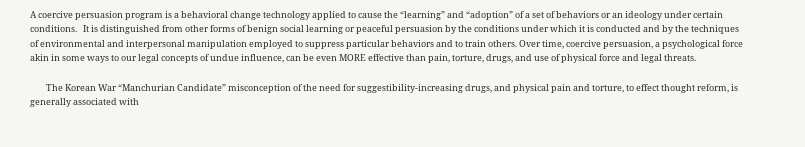A coercive persuasion program is a behavioral change technology applied to cause the “learning” and “adoption” of a set of behaviors or an ideology under certain conditions.   It is distinguished from other forms of benign social learning or peaceful persuasion by the conditions under which it is conducted and by the techniques of environmental and interpersonal manipulation employed to suppress particular behaviors and to train others. Over time, coercive persuasion, a psychological force akin in some ways to our legal concepts of undue influence, can be even MORE effective than pain, torture, drugs, and use of physical force and legal threats.

        The Korean War “Manchurian Candidate” misconception of the need for suggestibility-increasing drugs, and physical pain and torture, to effect thought reform, is generally associated with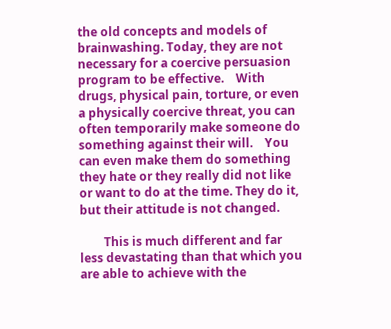the old concepts and models of brainwashing. Today, they are not necessary for a coercive persuasion program to be effective.    With drugs, physical pain, torture, or even a physically coercive threat, you can often temporarily make someone do something against their will.    You can even make them do something they hate or they really did not like or want to do at the time. They do it, but their attitude is not changed.

        This is much different and far less devastating than that which you are able to achieve with the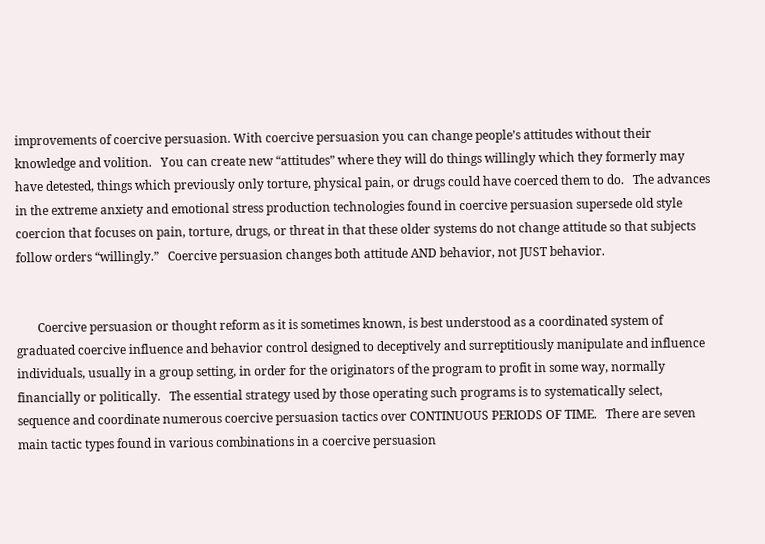improvements of coercive persuasion. With coercive persuasion you can change people’s attitudes without their knowledge and volition.   You can create new “attitudes” where they will do things willingly which they formerly may have detested, things which previously only torture, physical pain, or drugs could have coerced them to do.   The advances in the extreme anxiety and emotional stress production technologies found in coercive persuasion supersede old style coercion that focuses on pain, torture, drugs, or threat in that these older systems do not change attitude so that subjects follow orders “willingly.”   Coercive persuasion changes both attitude AND behavior, not JUST behavior.


       Coercive persuasion or thought reform as it is sometimes known, is best understood as a coordinated system of graduated coercive influence and behavior control designed to deceptively and surreptitiously manipulate and influence individuals, usually in a group setting, in order for the originators of the program to profit in some way, normally financially or politically.   The essential strategy used by those operating such programs is to systematically select, sequence and coordinate numerous coercive persuasion tactics over CONTINUOUS PERIODS OF TIME.   There are seven main tactic types found in various combinations in a coercive persuasion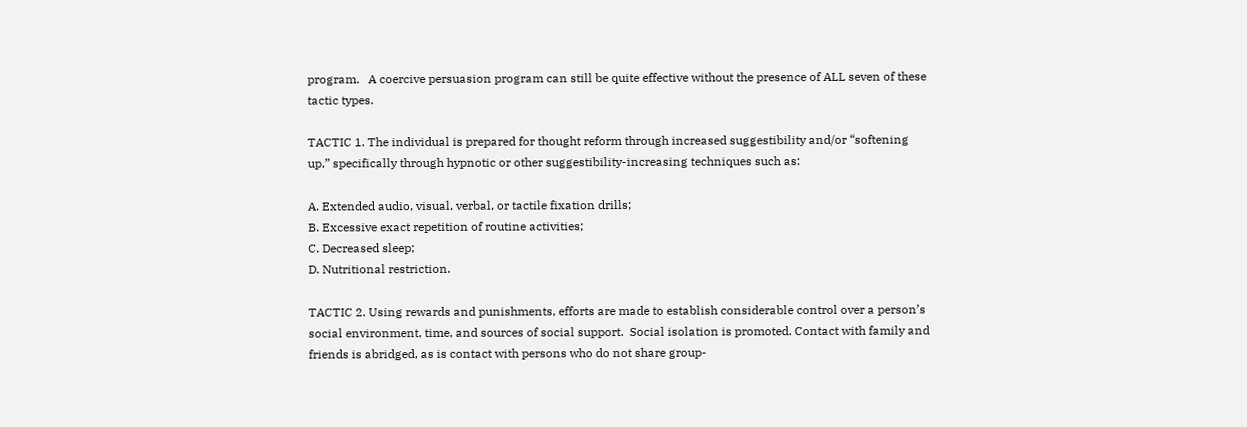program.   A coercive persuasion program can still be quite effective without the presence of ALL seven of these tactic types.

TACTIC 1. The individual is prepared for thought reform through increased suggestibility and/or “softening up,” specifically through hypnotic or other suggestibility-increasing techniques such as:

A. Extended audio, visual, verbal, or tactile fixation drills;
B. Excessive exact repetition of routine activities;
C. Decreased sleep;
D. Nutritional restriction.

TACTIC 2. Using rewards and punishments, efforts are made to establish considerable control over a person’s social environment, time, and sources of social support.  Social isolation is promoted. Contact with family and friends is abridged, as is contact with persons who do not share group-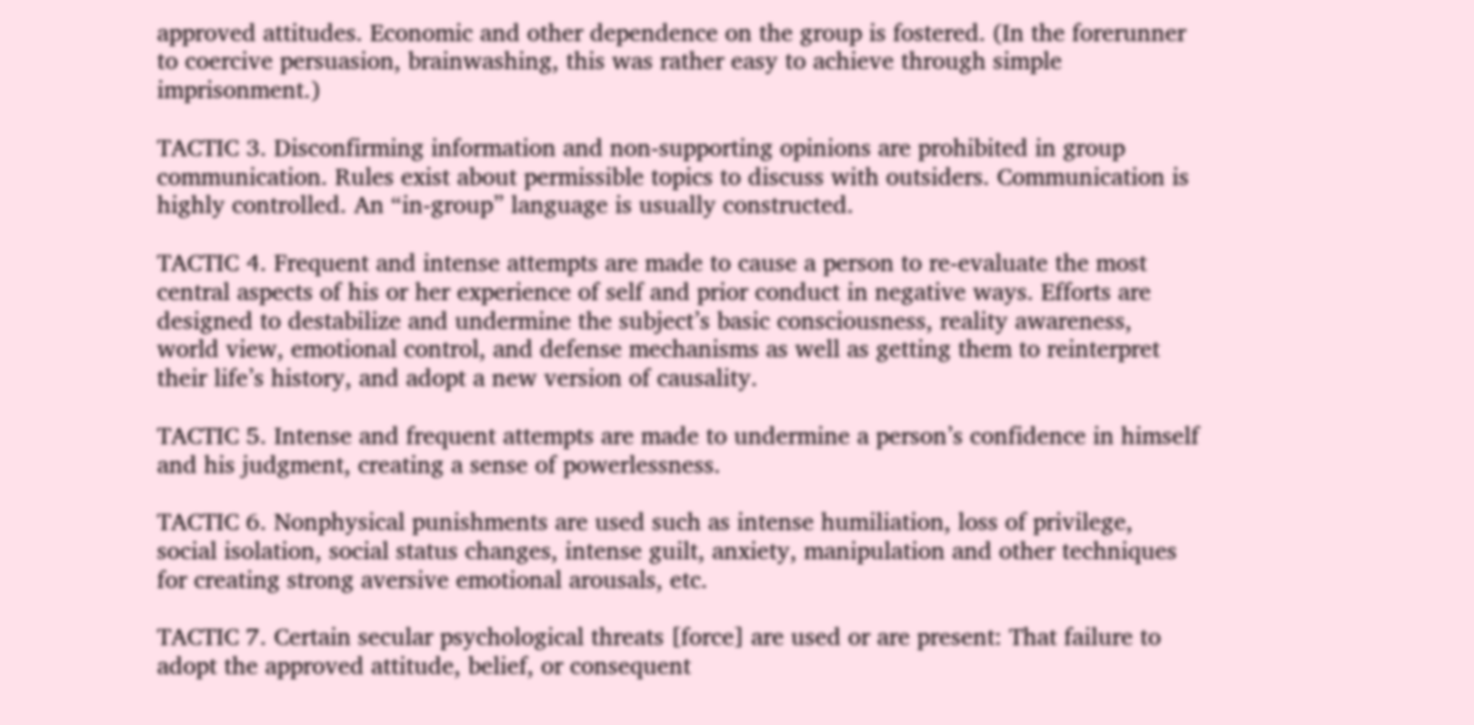approved attitudes. Economic and other dependence on the group is fostered. (In the forerunner to coercive persuasion, brainwashing, this was rather easy to achieve through simple imprisonment.)

TACTIC 3. Disconfirming information and non-supporting opinions are prohibited in group communication. Rules exist about permissible topics to discuss with outsiders. Communication is highly controlled. An “in-group” language is usually constructed.

TACTIC 4. Frequent and intense attempts are made to cause a person to re-evaluate the most central aspects of his or her experience of self and prior conduct in negative ways. Efforts are designed to destabilize and undermine the subject’s basic consciousness, reality awareness, world view, emotional control, and defense mechanisms as well as getting them to reinterpret their life’s history, and adopt a new version of causality.

TACTIC 5. Intense and frequent attempts are made to undermine a person’s confidence in himself and his judgment, creating a sense of powerlessness.

TACTIC 6. Nonphysical punishments are used such as intense humiliation, loss of privilege, social isolation, social status changes, intense guilt, anxiety, manipulation and other techniques for creating strong aversive emotional arousals, etc.

TACTIC 7. Certain secular psychological threats [force] are used or are present: That failure to adopt the approved attitude, belief, or consequent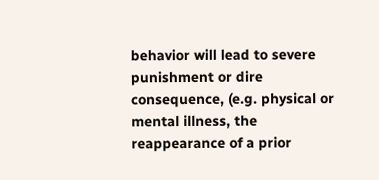behavior will lead to severe punishment or dire consequence, (e.g. physical or mental illness, the reappearance of a prior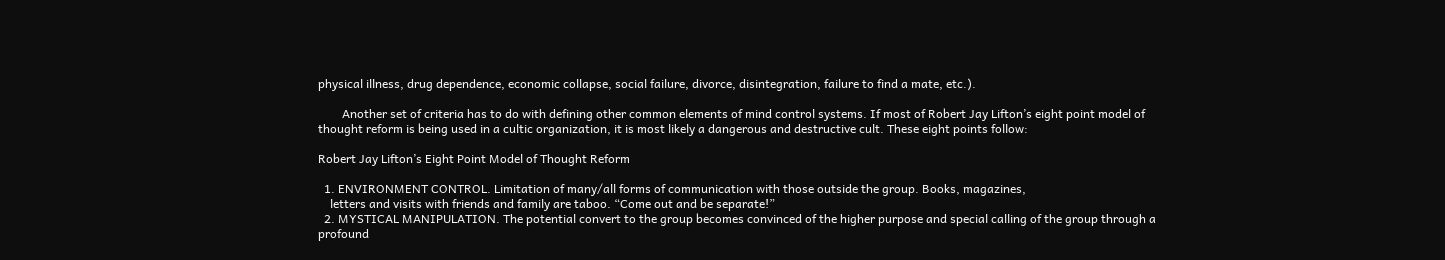physical illness, drug dependence, economic collapse, social failure, divorce, disintegration, failure to find a mate, etc.).

        Another set of criteria has to do with defining other common elements of mind control systems. If most of Robert Jay Lifton’s eight point model of thought reform is being used in a cultic organization, it is most likely a dangerous and destructive cult. These eight points follow:

Robert Jay Lifton’s Eight Point Model of Thought Reform

  1. ENVIRONMENT CONTROL. Limitation of many/all forms of communication with those outside the group. Books, magazines,
    letters and visits with friends and family are taboo. “Come out and be separate!”
  2. MYSTICAL MANIPULATION. The potential convert to the group becomes convinced of the higher purpose and special calling of the group through a profound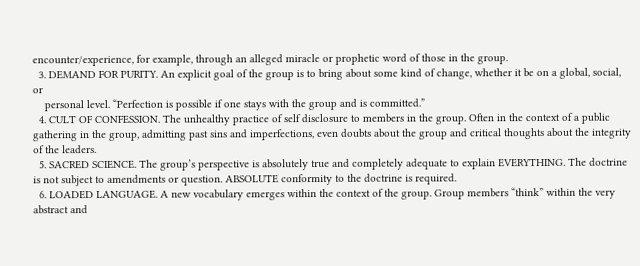encounter/experience, for example, through an alleged miracle or prophetic word of those in the group.
  3. DEMAND FOR PURITY. An explicit goal of the group is to bring about some kind of change, whether it be on a global, social, or
    personal level. “Perfection is possible if one stays with the group and is committed.”
  4. CULT OF CONFESSION. The unhealthy practice of self disclosure to members in the group. Often in the context of a public gathering in the group, admitting past sins and imperfections, even doubts about the group and critical thoughts about the integrity of the leaders.
  5. SACRED SCIENCE. The group’s perspective is absolutely true and completely adequate to explain EVERYTHING. The doctrine is not subject to amendments or question. ABSOLUTE conformity to the doctrine is required.
  6. LOADED LANGUAGE. A new vocabulary emerges within the context of the group. Group members “think” within the very abstract and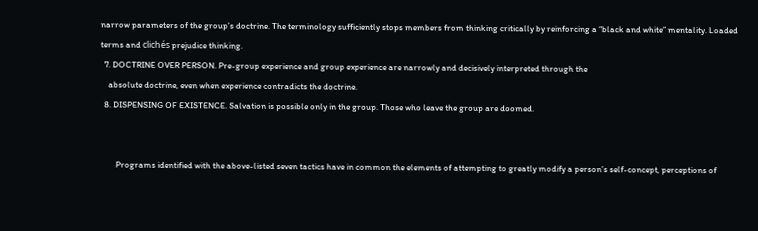narrow parameters of the group’s doctrine. The terminology sufficiently stops members from thinking critically by reinforcing a “black and white” mentality. Loaded terms and clichés prejudice thinking.
  7. DOCTRINE OVER PERSON. Pre-group experience and group experience are narrowly and decisively interpreted through the
    absolute doctrine, even when experience contradicts the doctrine.
  8. DISPENSING OF EXISTENCE. Salvation is possible only in the group. Those who leave the group are doomed.


        Programs identified with the above-listed seven tactics have in common the elements of attempting to greatly modify a person’s self-concept, perceptions of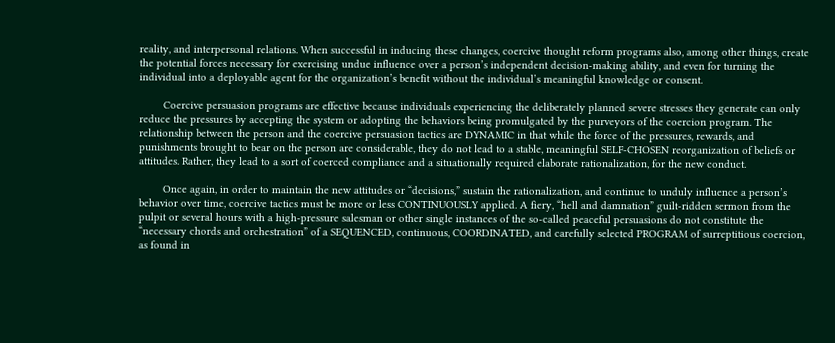reality, and interpersonal relations. When successful in inducing these changes, coercive thought reform programs also, among other things, create the potential forces necessary for exercising undue influence over a person’s independent decision-making ability, and even for turning the individual into a deployable agent for the organization’s benefit without the individual’s meaningful knowledge or consent.

        Coercive persuasion programs are effective because individuals experiencing the deliberately planned severe stresses they generate can only reduce the pressures by accepting the system or adopting the behaviors being promulgated by the purveyors of the coercion program. The relationship between the person and the coercive persuasion tactics are DYNAMIC in that while the force of the pressures, rewards, and punishments brought to bear on the person are considerable, they do not lead to a stable, meaningful SELF-CHOSEN reorganization of beliefs or attitudes. Rather, they lead to a sort of coerced compliance and a situationally required elaborate rationalization, for the new conduct.

        Once again, in order to maintain the new attitudes or “decisions,” sustain the rationalization, and continue to unduly influence a person’s behavior over time, coercive tactics must be more or less CONTINUOUSLY applied. A fiery, “hell and damnation” guilt-ridden sermon from the pulpit or several hours with a high-pressure salesman or other single instances of the so-called peaceful persuasions do not constitute the “necessary chords and orchestration” of a SEQUENCED, continuous, COORDINATED, and carefully selected PROGRAM of surreptitious coercion, as found in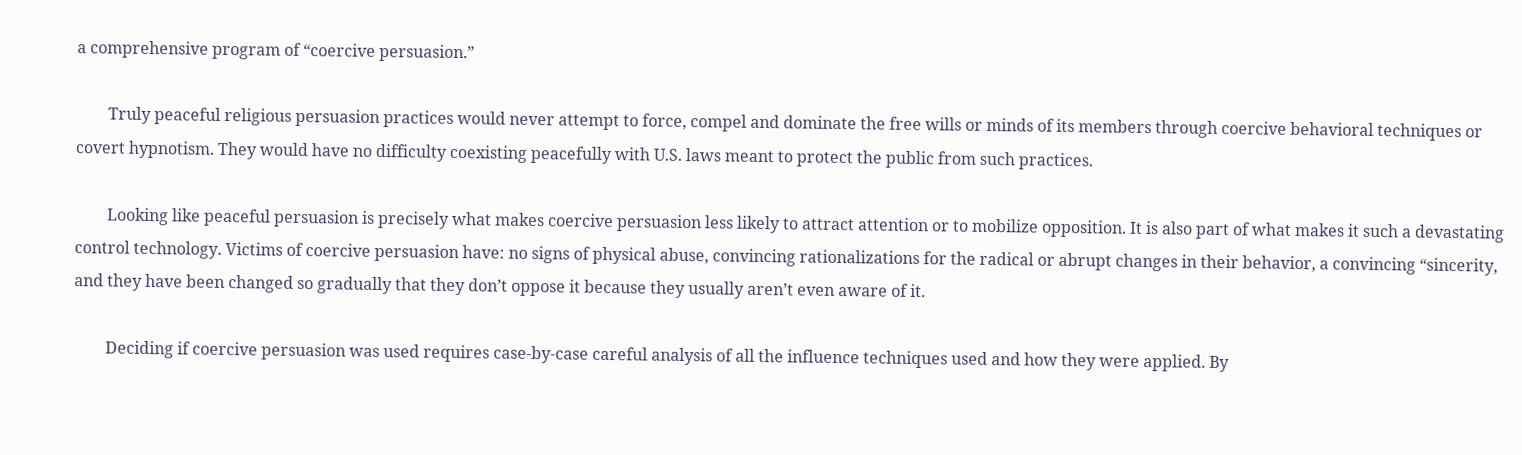a comprehensive program of “coercive persuasion.”

        Truly peaceful religious persuasion practices would never attempt to force, compel and dominate the free wills or minds of its members through coercive behavioral techniques or covert hypnotism. They would have no difficulty coexisting peacefully with U.S. laws meant to protect the public from such practices.

        Looking like peaceful persuasion is precisely what makes coercive persuasion less likely to attract attention or to mobilize opposition. It is also part of what makes it such a devastating control technology. Victims of coercive persuasion have: no signs of physical abuse, convincing rationalizations for the radical or abrupt changes in their behavior, a convincing “sincerity, and they have been changed so gradually that they don’t oppose it because they usually aren’t even aware of it.

        Deciding if coercive persuasion was used requires case-by-case careful analysis of all the influence techniques used and how they were applied. By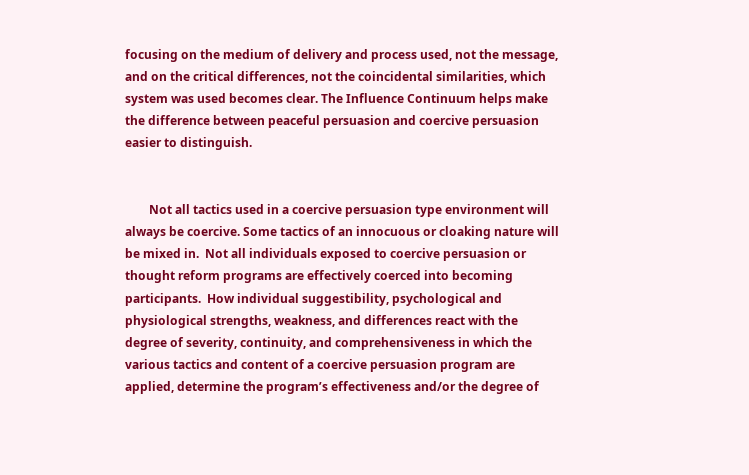focusing on the medium of delivery and process used, not the message, and on the critical differences, not the coincidental similarities, which system was used becomes clear. The Influence Continuum helps make the difference between peaceful persuasion and coercive persuasion easier to distinguish.


        Not all tactics used in a coercive persuasion type environment will always be coercive. Some tactics of an innocuous or cloaking nature will be mixed in.  Not all individuals exposed to coercive persuasion or thought reform programs are effectively coerced into becoming participants.  How individual suggestibility, psychological and physiological strengths, weakness, and differences react with the degree of severity, continuity, and comprehensiveness in which the various tactics and content of a coercive persuasion program are applied, determine the program’s effectiveness and/or the degree of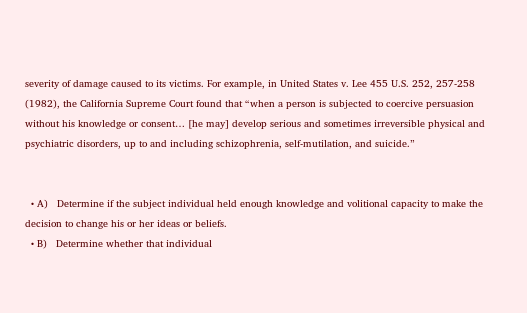severity of damage caused to its victims. For example, in United States v. Lee 455 U.S. 252, 257-258 (1982), the California Supreme Court found that “when a person is subjected to coercive persuasion without his knowledge or consent… [he may] develop serious and sometimes irreversible physical and psychiatric disorders, up to and including schizophrenia, self-mutilation, and suicide.”


  • A)   Determine if the subject individual held enough knowledge and volitional capacity to make the decision to change his or her ideas or beliefs.
  • B)   Determine whether that individual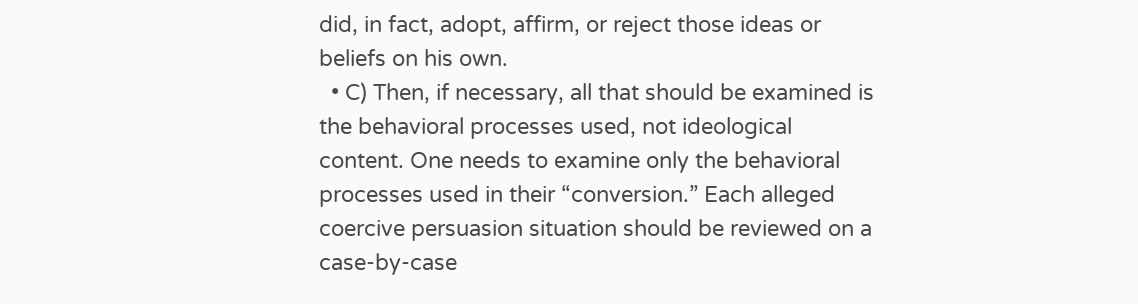did, in fact, adopt, affirm, or reject those ideas or beliefs on his own.
  • C) Then, if necessary, all that should be examined is the behavioral processes used, not ideological content. One needs to examine only the behavioral processes used in their “conversion.” Each alleged coercive persuasion situation should be reviewed on a case-by-case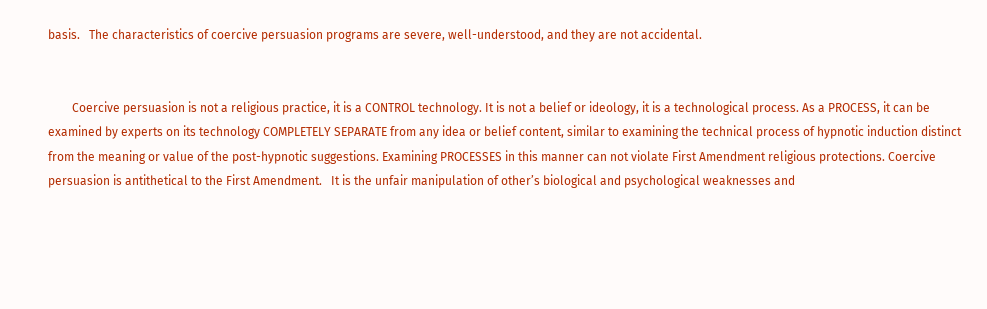basis.   The characteristics of coercive persuasion programs are severe, well-understood, and they are not accidental.


        Coercive persuasion is not a religious practice, it is a CONTROL technology. It is not a belief or ideology, it is a technological process. As a PROCESS, it can be examined by experts on its technology COMPLETELY SEPARATE from any idea or belief content, similar to examining the technical process of hypnotic induction distinct from the meaning or value of the post-hypnotic suggestions. Examining PROCESSES in this manner can not violate First Amendment religious protections. Coercive persuasion is antithetical to the First Amendment.   It is the unfair manipulation of other’s biological and psychological weaknesses and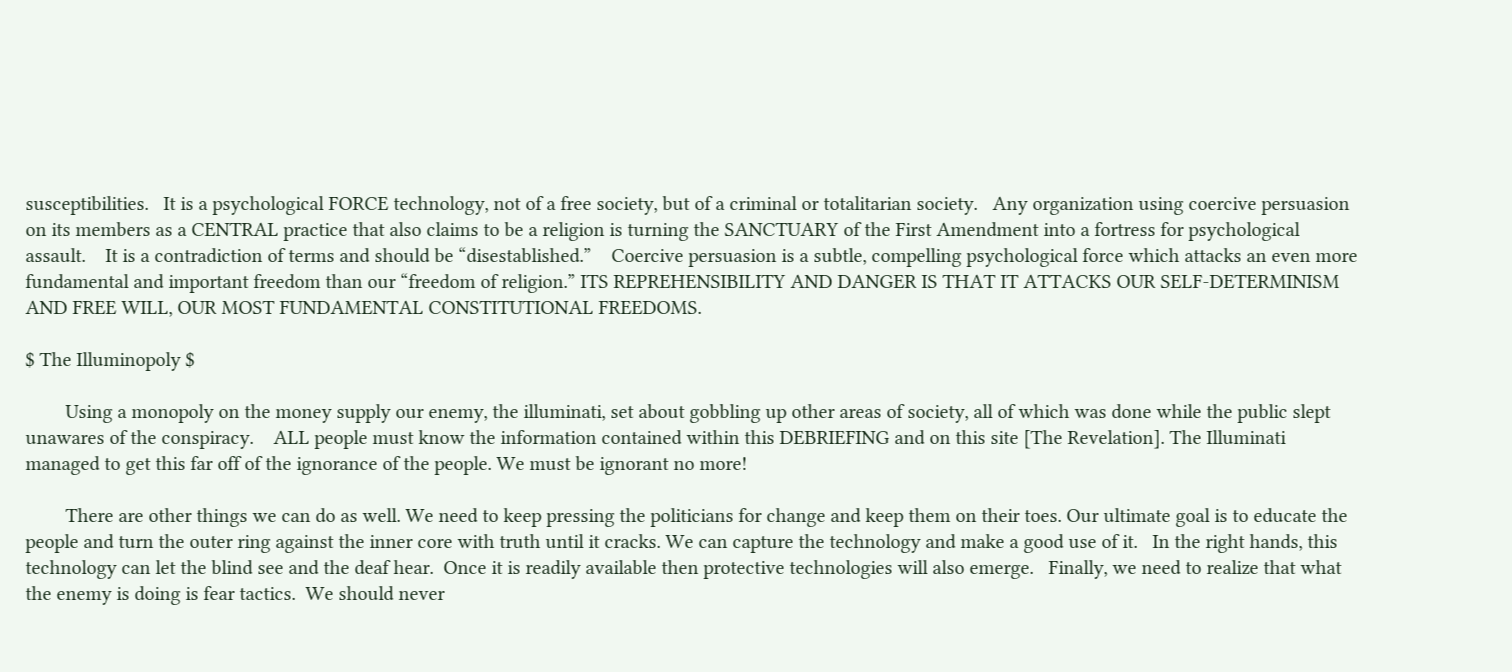susceptibilities.   It is a psychological FORCE technology, not of a free society, but of a criminal or totalitarian society.   Any organization using coercive persuasion on its members as a CENTRAL practice that also claims to be a religion is turning the SANCTUARY of the First Amendment into a fortress for psychological assault.    It is a contradiction of terms and should be “disestablished.”    Coercive persuasion is a subtle, compelling psychological force which attacks an even more fundamental and important freedom than our “freedom of religion.” ITS REPREHENSIBILITY AND DANGER IS THAT IT ATTACKS OUR SELF-DETERMINISM AND FREE WILL, OUR MOST FUNDAMENTAL CONSTITUTIONAL FREEDOMS.

$ The Illuminopoly $

        Using a monopoly on the money supply our enemy, the illuminati, set about gobbling up other areas of society, all of which was done while the public slept unawares of the conspiracy.    ALL people must know the information contained within this DEBRIEFING and on this site [The Revelation]. The Illuminati managed to get this far off of the ignorance of the people. We must be ignorant no more!

        There are other things we can do as well. We need to keep pressing the politicians for change and keep them on their toes. Our ultimate goal is to educate the people and turn the outer ring against the inner core with truth until it cracks. We can capture the technology and make a good use of it.   In the right hands, this technology can let the blind see and the deaf hear.  Once it is readily available then protective technologies will also emerge.   Finally, we need to realize that what the enemy is doing is fear tactics.  We should never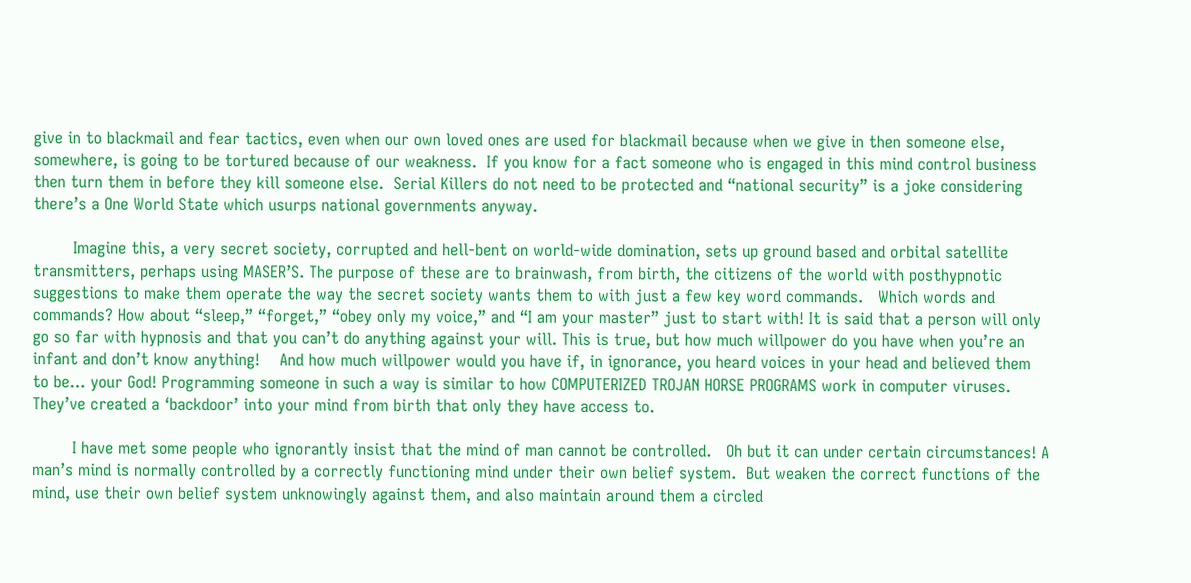give in to blackmail and fear tactics, even when our own loved ones are used for blackmail because when we give in then someone else, somewhere, is going to be tortured because of our weakness.  If you know for a fact someone who is engaged in this mind control business then turn them in before they kill someone else.  Serial Killers do not need to be protected and “national security” is a joke considering there’s a One World State which usurps national governments anyway.

        Imagine this, a very secret society, corrupted and hell-bent on world-wide domination, sets up ground based and orbital satellite transmitters, perhaps using MASER’S. The purpose of these are to brainwash, from birth, the citizens of the world with posthypnotic suggestions to make them operate the way the secret society wants them to with just a few key word commands.   Which words and commands? How about “sleep,” “forget,” “obey only my voice,” and “I am your master” just to start with! It is said that a person will only go so far with hypnosis and that you can’t do anything against your will. This is true, but how much willpower do you have when you’re an infant and don’t know anything!    And how much willpower would you have if, in ignorance, you heard voices in your head and believed them to be… your God! Programming someone in such a way is similar to how COMPUTERIZED TROJAN HORSE PROGRAMS work in computer viruses. They’ve created a ‘backdoor’ into your mind from birth that only they have access to.

        I have met some people who ignorantly insist that the mind of man cannot be controlled.   Oh but it can under certain circumstances! A man’s mind is normally controlled by a correctly functioning mind under their own belief system.  But weaken the correct functions of the mind, use their own belief system unknowingly against them, and also maintain around them a circled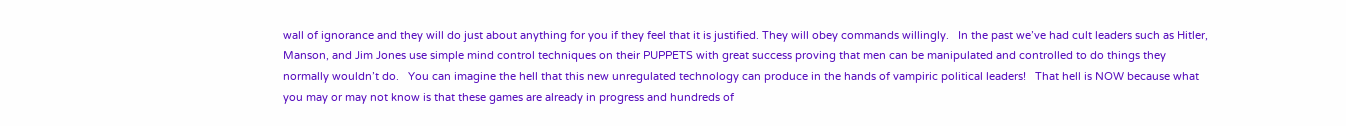wall of ignorance and they will do just about anything for you if they feel that it is justified. They will obey commands willingly.   In the past we’ve had cult leaders such as Hitler, Manson, and Jim Jones use simple mind control techniques on their PUPPETS with great success proving that men can be manipulated and controlled to do things they normally wouldn’t do.   You can imagine the hell that this new unregulated technology can produce in the hands of vampiric political leaders!   That hell is NOW because what you may or may not know is that these games are already in progress and hundreds of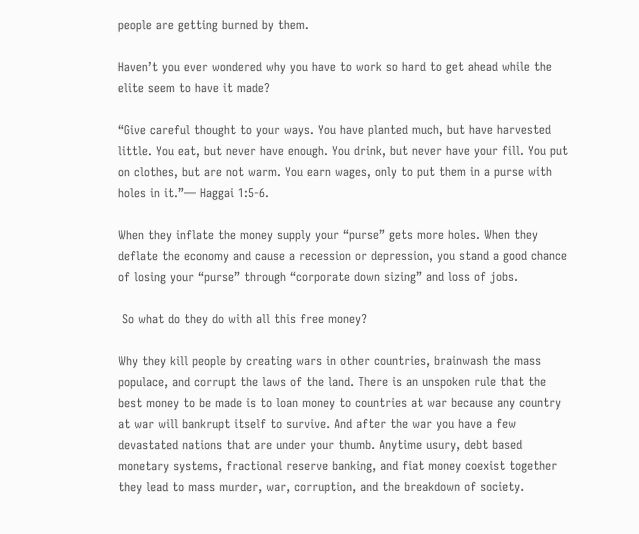people are getting burned by them.

Haven’t you ever wondered why you have to work so hard to get ahead while the elite seem to have it made?

“Give careful thought to your ways. You have planted much, but have harvested little. You eat, but never have enough. You drink, but never have your fill. You put on clothes, but are not warm. You earn wages, only to put them in a purse with holes in it.”— Haggai 1:5-6.

When they inflate the money supply your “purse” gets more holes. When they deflate the economy and cause a recession or depression, you stand a good chance of losing your “purse” through “corporate down sizing” and loss of jobs.

 So what do they do with all this free money?

Why they kill people by creating wars in other countries, brainwash the mass populace, and corrupt the laws of the land. There is an unspoken rule that the best money to be made is to loan money to countries at war because any country at war will bankrupt itself to survive. And after the war you have a few devastated nations that are under your thumb. Anytime usury, debt based monetary systems, fractional reserve banking, and fiat money coexist together they lead to mass murder, war, corruption, and the breakdown of society.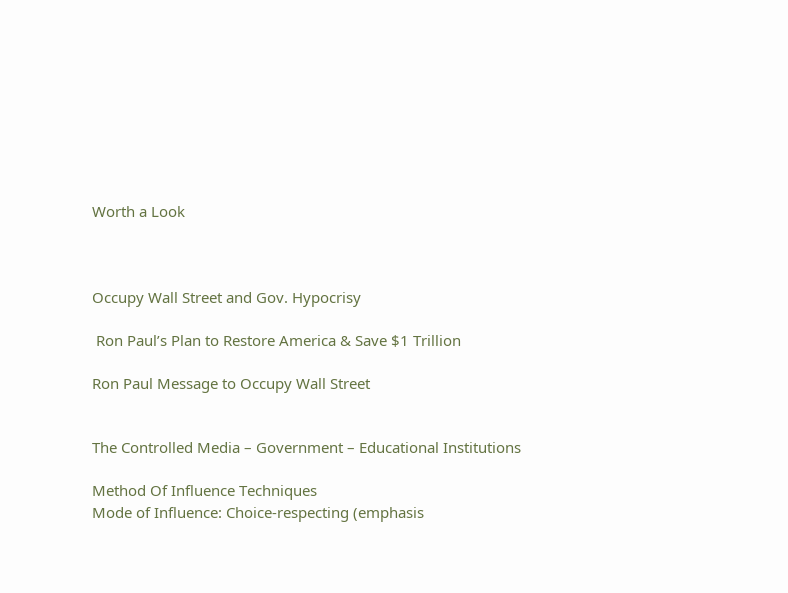Worth a Look



Occupy Wall Street and Gov. Hypocrisy

 Ron Paul’s Plan to Restore America & Save $1 Trillion

Ron Paul Message to Occupy Wall Street


The Controlled Media – Government – Educational Institutions

Method Of Influence Techniques
Mode of Influence: Choice-respecting (emphasis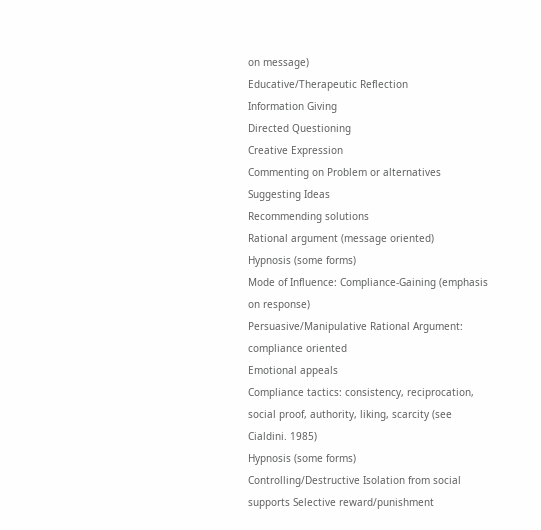on message)
Educative/Therapeutic Reflection
Information Giving
Directed Questioning
Creative Expression
Commenting on Problem or alternatives
Suggesting Ideas
Recommending solutions
Rational argument (message oriented)
Hypnosis (some forms)
Mode of Influence: Compliance-Gaining (emphasis on response)
Persuasive/Manipulative Rational Argument: compliance oriented
Emotional appeals
Compliance tactics: consistency, reciprocation, social proof, authority, liking, scarcity (see Cialdini. 1985)
Hypnosis (some forms)
Controlling/Destructive Isolation from social supports Selective reward/punishment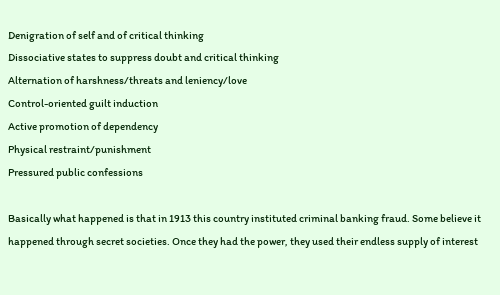Denigration of self and of critical thinking
Dissociative states to suppress doubt and critical thinking
Alternation of harshness/threats and leniency/love
Control-oriented guilt induction
Active promotion of dependency
Physical restraint/punishment
Pressured public confessions

Basically what happened is that in 1913 this country instituted criminal banking fraud. Some believe it happened through secret societies. Once they had the power, they used their endless supply of interest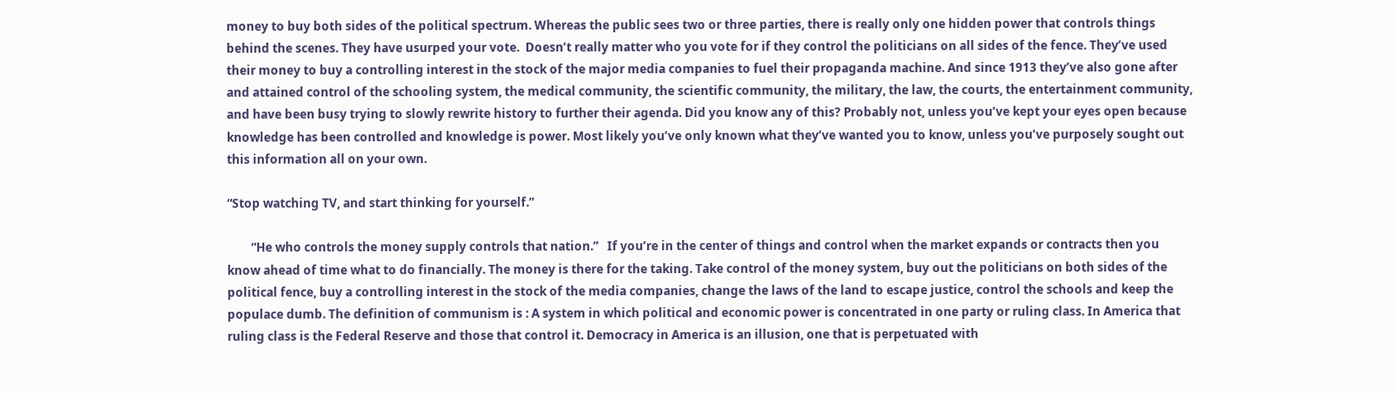money to buy both sides of the political spectrum. Whereas the public sees two or three parties, there is really only one hidden power that controls things behind the scenes. They have usurped your vote.  Doesn’t really matter who you vote for if they control the politicians on all sides of the fence. They’ve used their money to buy a controlling interest in the stock of the major media companies to fuel their propaganda machine. And since 1913 they’ve also gone after and attained control of the schooling system, the medical community, the scientific community, the military, the law, the courts, the entertainment community, and have been busy trying to slowly rewrite history to further their agenda. Did you know any of this? Probably not, unless you’ve kept your eyes open because knowledge has been controlled and knowledge is power. Most likely you’ve only known what they’ve wanted you to know, unless you’ve purposely sought out this information all on your own.

“Stop watching TV, and start thinking for yourself.”

        “He who controls the money supply controls that nation.”   If you’re in the center of things and control when the market expands or contracts then you know ahead of time what to do financially. The money is there for the taking. Take control of the money system, buy out the politicians on both sides of the political fence, buy a controlling interest in the stock of the media companies, change the laws of the land to escape justice, control the schools and keep the populace dumb. The definition of communism is : A system in which political and economic power is concentrated in one party or ruling class. In America that ruling class is the Federal Reserve and those that control it. Democracy in America is an illusion, one that is perpetuated with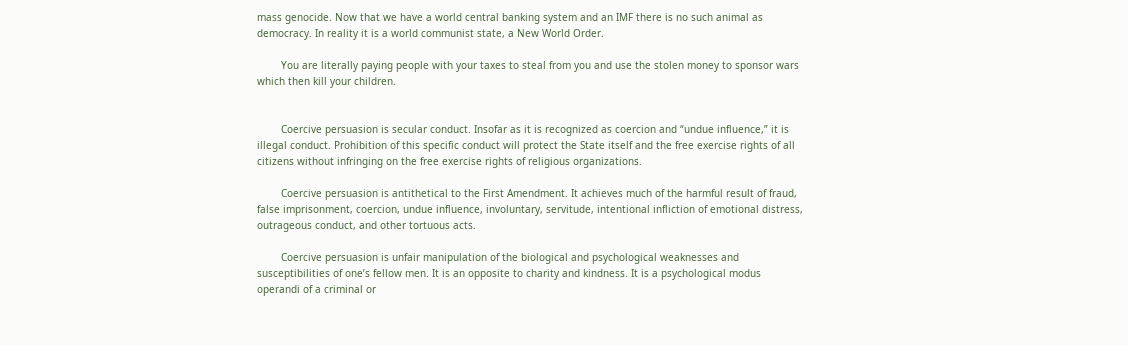mass genocide. Now that we have a world central banking system and an IMF there is no such animal as democracy. In reality it is a world communist state, a New World Order.

        You are literally paying people with your taxes to steal from you and use the stolen money to sponsor wars which then kill your children.


        Coercive persuasion is secular conduct. Insofar as it is recognized as coercion and “undue influence,” it is illegal conduct. Prohibition of this specific conduct will protect the State itself and the free exercise rights of all citizens without infringing on the free exercise rights of religious organizations.

        Coercive persuasion is antithetical to the First Amendment. It achieves much of the harmful result of fraud, false imprisonment, coercion, undue influence, involuntary, servitude, intentional infliction of emotional distress, outrageous conduct, and other tortuous acts.

        Coercive persuasion is unfair manipulation of the biological and psychological weaknesses and susceptibilities of one’s fellow men. It is an opposite to charity and kindness. It is a psychological modus operandi of a criminal or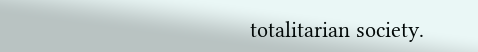totalitarian society.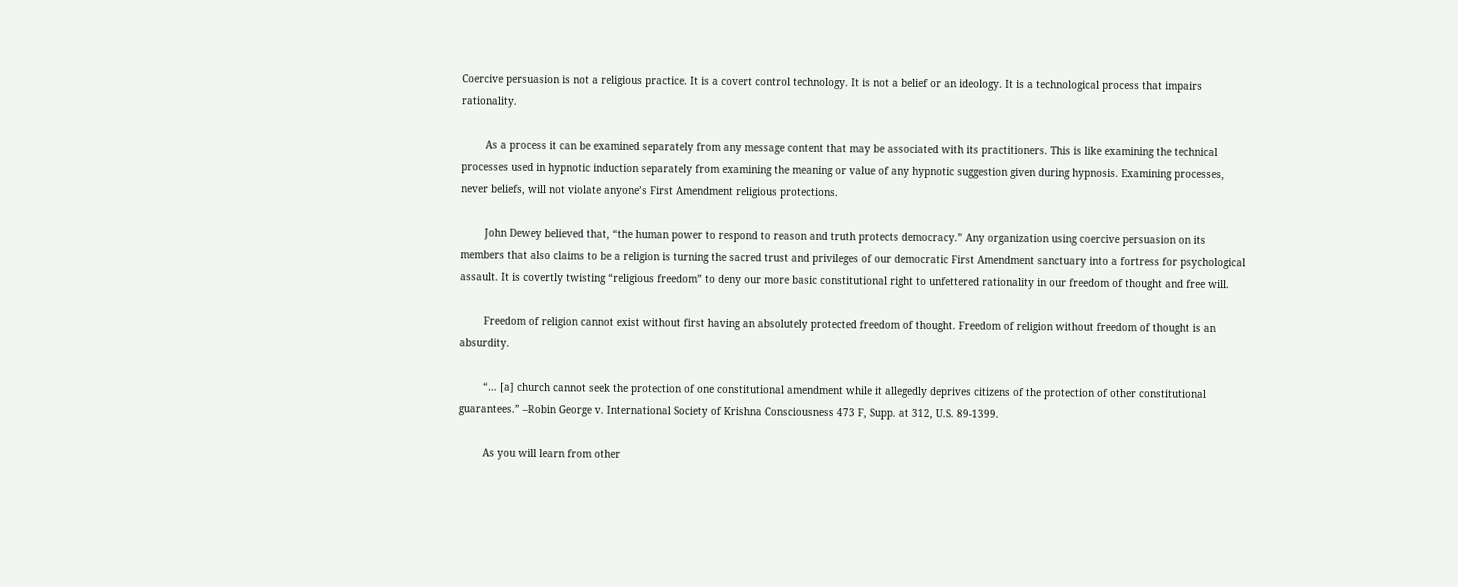Coercive persuasion is not a religious practice. It is a covert control technology. It is not a belief or an ideology. It is a technological process that impairs rationality.

        As a process it can be examined separately from any message content that may be associated with its practitioners. This is like examining the technical processes used in hypnotic induction separately from examining the meaning or value of any hypnotic suggestion given during hypnosis. Examining processes, never beliefs, will not violate anyone’s First Amendment religious protections.

        John Dewey believed that, “the human power to respond to reason and truth protects democracy.” Any organization using coercive persuasion on its members that also claims to be a religion is turning the sacred trust and privileges of our democratic First Amendment sanctuary into a fortress for psychological assault. It is covertly twisting “religious freedom” to deny our more basic constitutional right to unfettered rationality in our freedom of thought and free will.

        Freedom of religion cannot exist without first having an absolutely protected freedom of thought. Freedom of religion without freedom of thought is an absurdity.

        “… [a] church cannot seek the protection of one constitutional amendment while it allegedly deprives citizens of the protection of other constitutional guarantees.” –Robin George v. International Society of Krishna Consciousness 473 F, Supp. at 312, U.S. 89-1399.

        As you will learn from other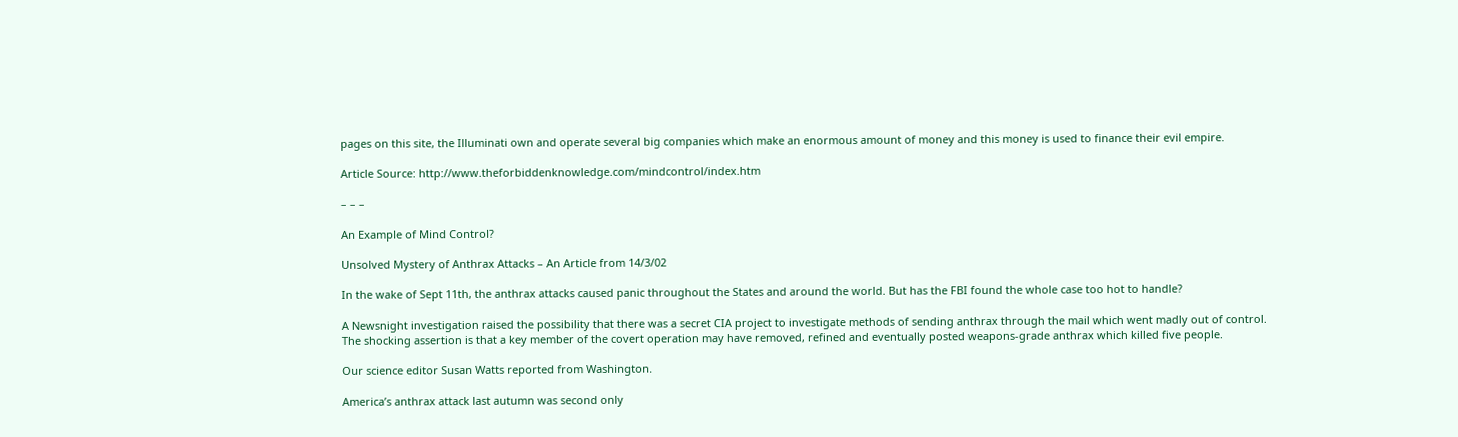pages on this site, the Illuminati own and operate several big companies which make an enormous amount of money and this money is used to finance their evil empire.

Article Source: http://www.theforbiddenknowledge.com/mindcontrol/index.htm

– – –

An Example of Mind Control?

Unsolved Mystery of Anthrax Attacks – An Article from 14/3/02

In the wake of Sept 11th, the anthrax attacks caused panic throughout the States and around the world. But has the FBI found the whole case too hot to handle?

A Newsnight investigation raised the possibility that there was a secret CIA project to investigate methods of sending anthrax through the mail which went madly out of control.
The shocking assertion is that a key member of the covert operation may have removed, refined and eventually posted weapons-grade anthrax which killed five people.

Our science editor Susan Watts reported from Washington.

America’s anthrax attack last autumn was second only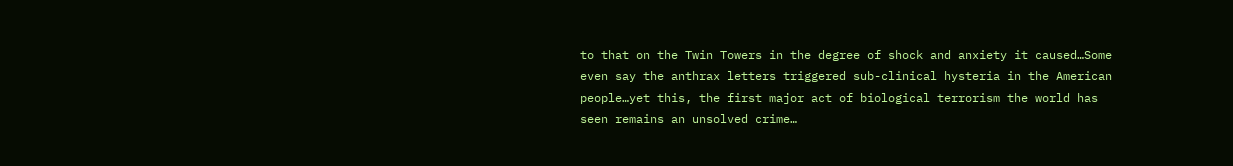to that on the Twin Towers in the degree of shock and anxiety it caused…Some even say the anthrax letters triggered sub-clinical hysteria in the American people…yet this, the first major act of biological terrorism the world has seen remains an unsolved crime…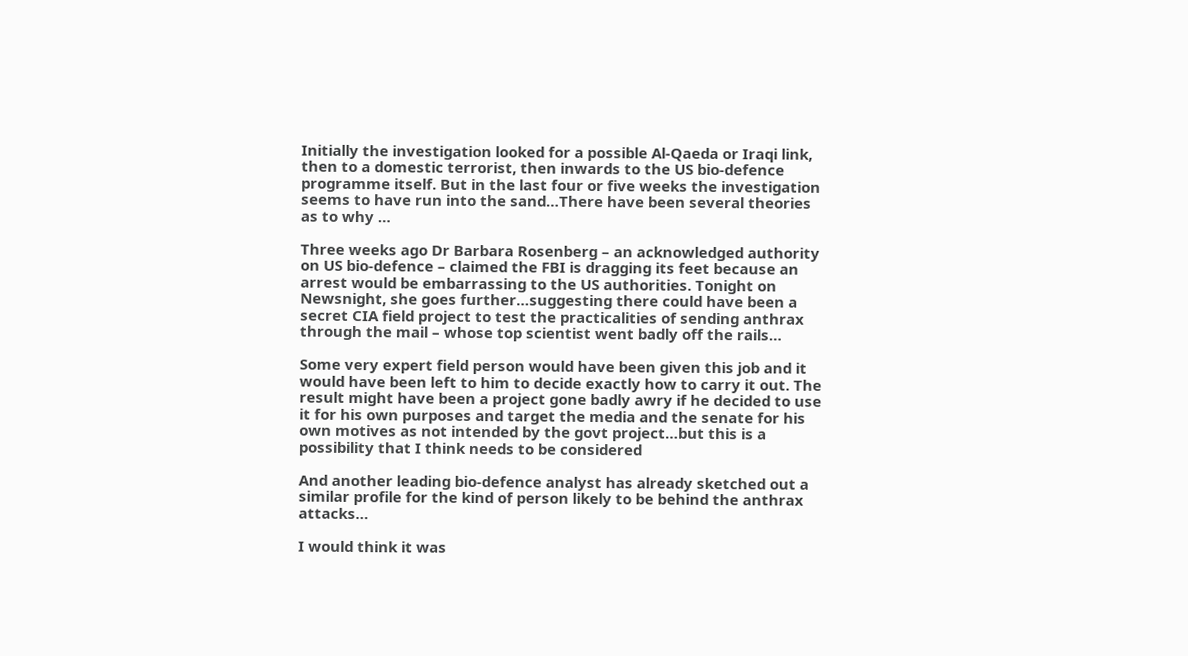Initially the investigation looked for a possible Al-Qaeda or Iraqi link, then to a domestic terrorist, then inwards to the US bio-defence programme itself. But in the last four or five weeks the investigation seems to have run into the sand…There have been several theories as to why …

Three weeks ago Dr Barbara Rosenberg – an acknowledged authority on US bio-defence – claimed the FBI is dragging its feet because an arrest would be embarrassing to the US authorities. Tonight on Newsnight, she goes further…suggesting there could have been a secret CIA field project to test the practicalities of sending anthrax through the mail – whose top scientist went badly off the rails…

Some very expert field person would have been given this job and it would have been left to him to decide exactly how to carry it out. The result might have been a project gone badly awry if he decided to use it for his own purposes and target the media and the senate for his own motives as not intended by the govt project…but this is a possibility that I think needs to be considered

And another leading bio-defence analyst has already sketched out a similar profile for the kind of person likely to be behind the anthrax attacks…

I would think it was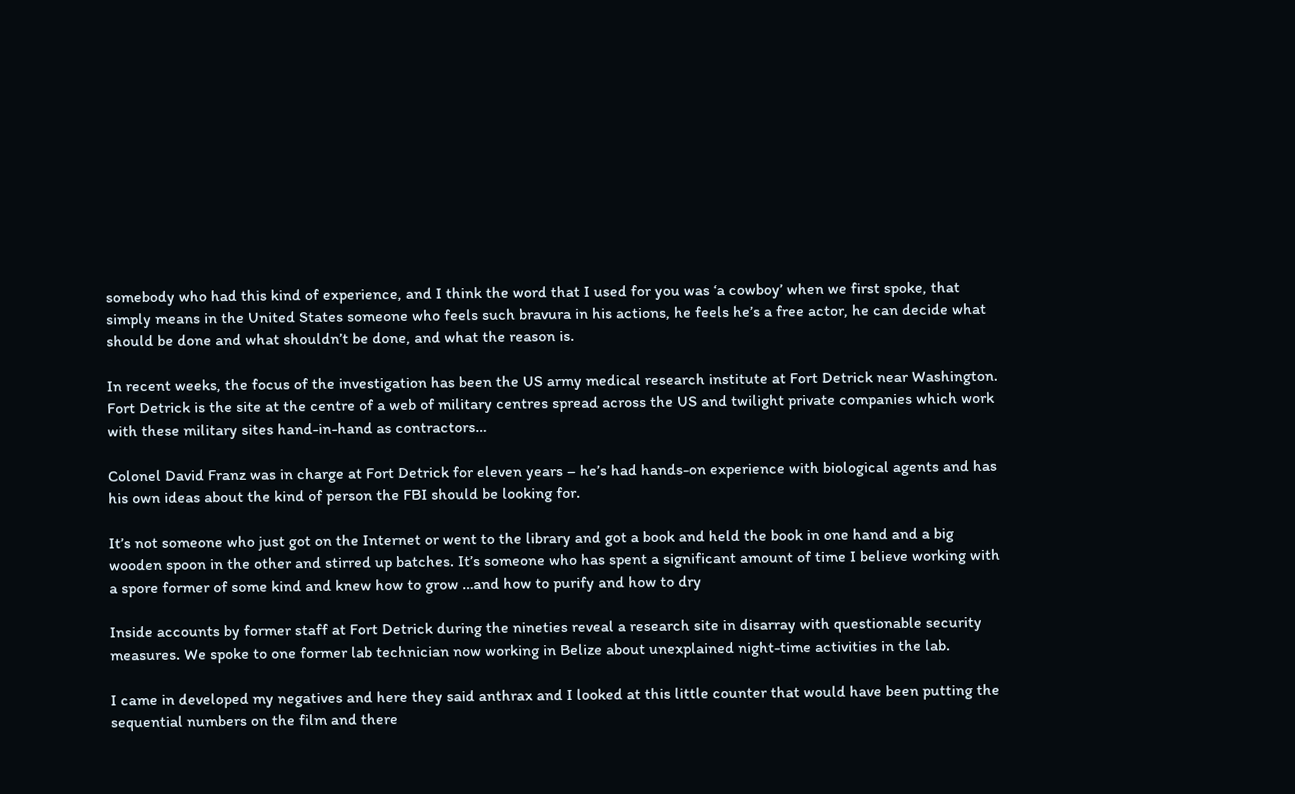somebody who had this kind of experience, and I think the word that I used for you was ‘a cowboy’ when we first spoke, that simply means in the United States someone who feels such bravura in his actions, he feels he’s a free actor, he can decide what should be done and what shouldn’t be done, and what the reason is.

In recent weeks, the focus of the investigation has been the US army medical research institute at Fort Detrick near Washington. Fort Detrick is the site at the centre of a web of military centres spread across the US and twilight private companies which work with these military sites hand-in-hand as contractors…

Colonel David Franz was in charge at Fort Detrick for eleven years – he’s had hands-on experience with biological agents and has his own ideas about the kind of person the FBI should be looking for.

It’s not someone who just got on the Internet or went to the library and got a book and held the book in one hand and a big wooden spoon in the other and stirred up batches. It’s someone who has spent a significant amount of time I believe working with a spore former of some kind and knew how to grow …and how to purify and how to dry

Inside accounts by former staff at Fort Detrick during the nineties reveal a research site in disarray with questionable security measures. We spoke to one former lab technician now working in Belize about unexplained night-time activities in the lab.

I came in developed my negatives and here they said anthrax and I looked at this little counter that would have been putting the sequential numbers on the film and there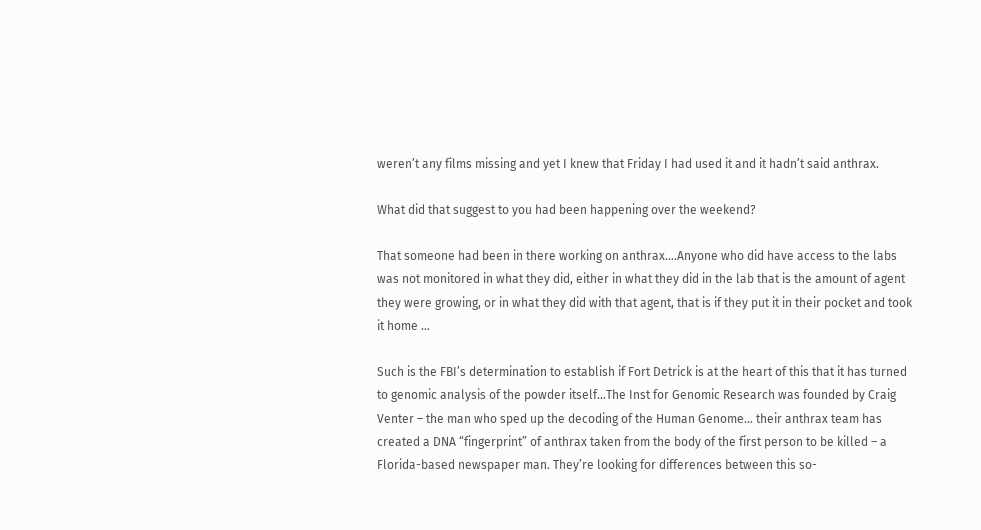weren’t any films missing and yet I knew that Friday I had used it and it hadn’t said anthrax.

What did that suggest to you had been happening over the weekend?

That someone had been in there working on anthrax….Anyone who did have access to the labs was not monitored in what they did, either in what they did in the lab that is the amount of agent they were growing, or in what they did with that agent, that is if they put it in their pocket and took it home …

Such is the FBI’s determination to establish if Fort Detrick is at the heart of this that it has turned to genomic analysis of the powder itself…The Inst for Genomic Research was founded by Craig Venter – the man who sped up the decoding of the Human Genome… their anthrax team has created a DNA “fingerprint” of anthrax taken from the body of the first person to be killed – a Florida-based newspaper man. They’re looking for differences between this so-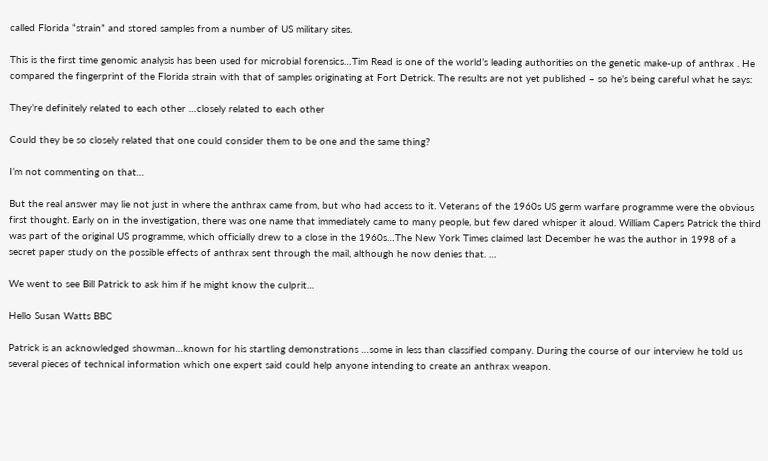called Florida “strain” and stored samples from a number of US military sites.

This is the first time genomic analysis has been used for microbial forensics…Tim Read is one of the world’s leading authorities on the genetic make-up of anthrax . He compared the fingerprint of the Florida strain with that of samples originating at Fort Detrick. The results are not yet published – so he’s being careful what he says:

They’re definitely related to each other …closely related to each other

Could they be so closely related that one could consider them to be one and the same thing?

I’m not commenting on that…

But the real answer may lie not just in where the anthrax came from, but who had access to it. Veterans of the 1960s US germ warfare programme were the obvious first thought. Early on in the investigation, there was one name that immediately came to many people, but few dared whisper it aloud. William Capers Patrick the third was part of the original US programme, which officially drew to a close in the 1960s…The New York Times claimed last December he was the author in 1998 of a secret paper study on the possible effects of anthrax sent through the mail, although he now denies that. …

We went to see Bill Patrick to ask him if he might know the culprit…

Hello Susan Watts BBC

Patrick is an acknowledged showman…known for his startling demonstrations …some in less than classified company. During the course of our interview he told us several pieces of technical information which one expert said could help anyone intending to create an anthrax weapon.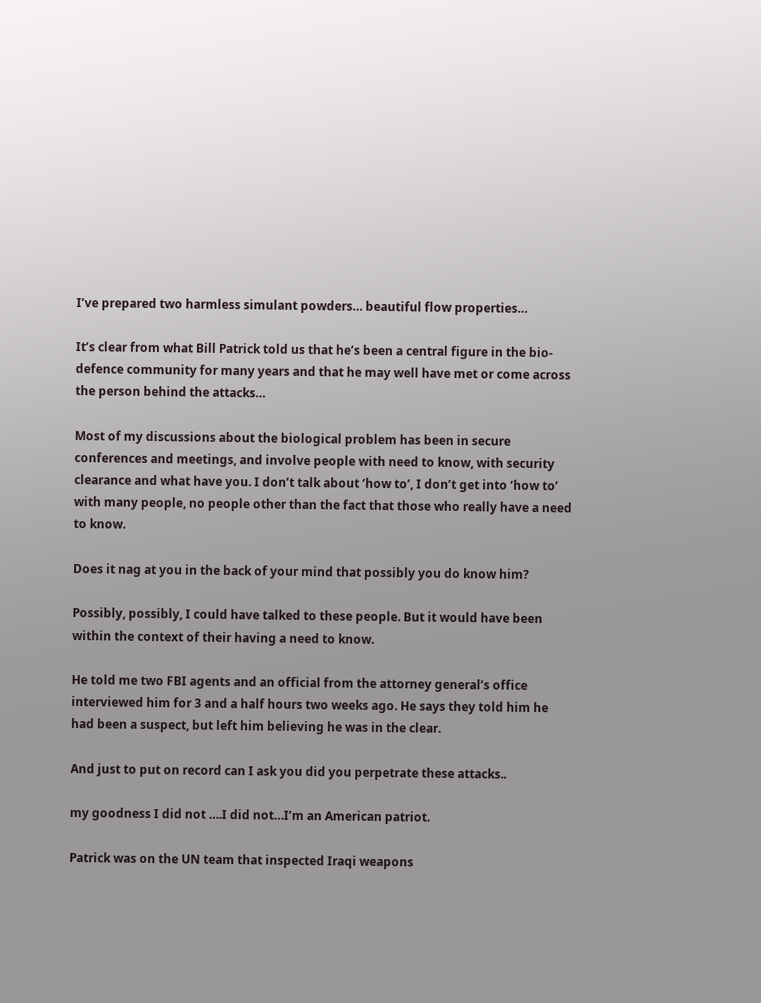I’ve prepared two harmless simulant powders… beautiful flow properties…

It’s clear from what Bill Patrick told us that he’s been a central figure in the bio-defence community for many years and that he may well have met or come across the person behind the attacks…

Most of my discussions about the biological problem has been in secure conferences and meetings, and involve people with need to know, with security clearance and what have you. I don’t talk about ‘how to’, I don’t get into ‘how to’ with many people, no people other than the fact that those who really have a need to know.

Does it nag at you in the back of your mind that possibly you do know him?

Possibly, possibly, I could have talked to these people. But it would have been within the context of their having a need to know.

He told me two FBI agents and an official from the attorney general’s office interviewed him for 3 and a half hours two weeks ago. He says they told him he had been a suspect, but left him believing he was in the clear.

And just to put on record can I ask you did you perpetrate these attacks..

my goodness I did not ….I did not…I’m an American patriot.

Patrick was on the UN team that inspected Iraqi weapons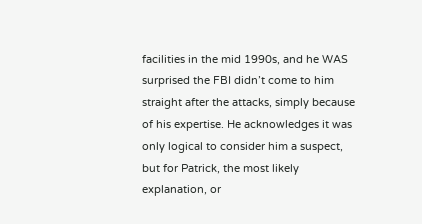facilities in the mid 1990s, and he WAS surprised the FBI didn’t come to him straight after the attacks, simply because of his expertise. He acknowledges it was only logical to consider him a suspect, but for Patrick, the most likely explanation, or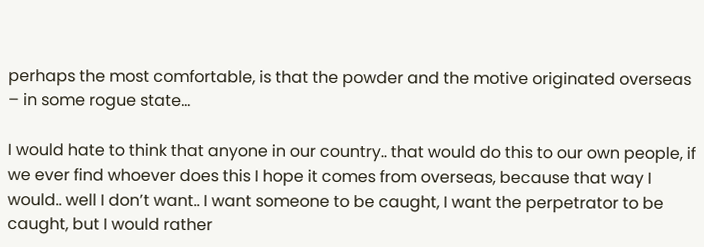perhaps the most comfortable, is that the powder and the motive originated overseas – in some rogue state…

I would hate to think that anyone in our country.. that would do this to our own people, if we ever find whoever does this I hope it comes from overseas, because that way I would.. well I don’t want.. I want someone to be caught, I want the perpetrator to be caught, but I would rather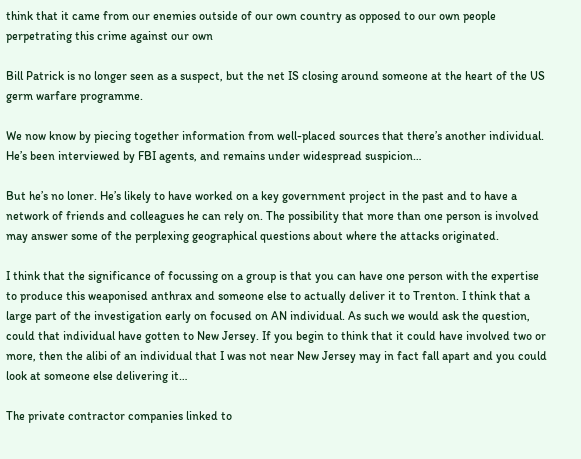think that it came from our enemies outside of our own country as opposed to our own people perpetrating this crime against our own

Bill Patrick is no longer seen as a suspect, but the net IS closing around someone at the heart of the US germ warfare programme.

We now know by piecing together information from well-placed sources that there’s another individual. He’s been interviewed by FBI agents, and remains under widespread suspicion…

But he’s no loner. He’s likely to have worked on a key government project in the past and to have a network of friends and colleagues he can rely on. The possibility that more than one person is involved may answer some of the perplexing geographical questions about where the attacks originated.

I think that the significance of focussing on a group is that you can have one person with the expertise to produce this weaponised anthrax and someone else to actually deliver it to Trenton. I think that a large part of the investigation early on focused on AN individual. As such we would ask the question, could that individual have gotten to New Jersey. If you begin to think that it could have involved two or more, then the alibi of an individual that I was not near New Jersey may in fact fall apart and you could look at someone else delivering it…

The private contractor companies linked to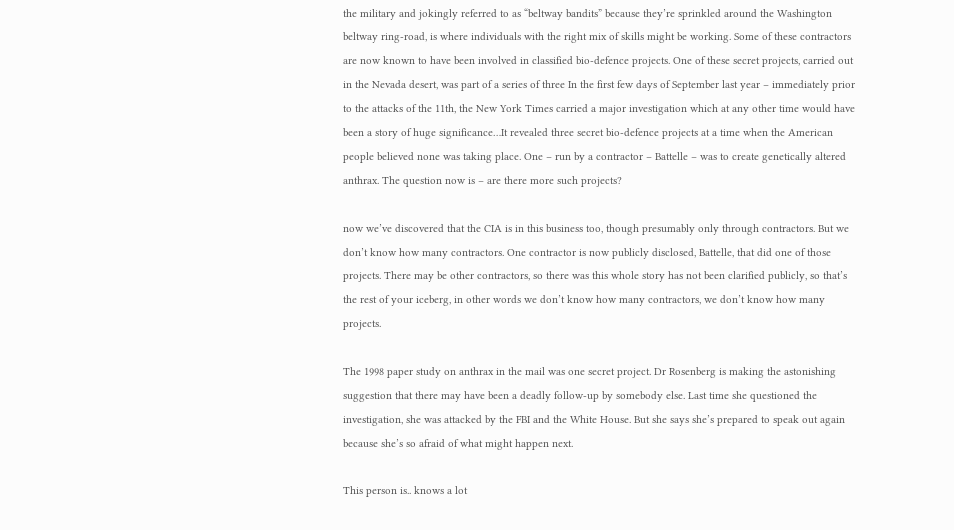the military and jokingly referred to as “beltway bandits” because they’re sprinkled around the Washington beltway ring-road, is where individuals with the right mix of skills might be working. Some of these contractors are now known to have been involved in classified bio-defence projects. One of these secret projects, carried out in the Nevada desert, was part of a series of three In the first few days of September last year – immediately prior to the attacks of the 11th, the New York Times carried a major investigation which at any other time would have been a story of huge significance…It revealed three secret bio-defence projects at a time when the American people believed none was taking place. One – run by a contractor – Battelle – was to create genetically altered anthrax. The question now is – are there more such projects?

now we’ve discovered that the CIA is in this business too, though presumably only through contractors. But we don’t know how many contractors. One contractor is now publicly disclosed, Battelle, that did one of those projects. There may be other contractors, so there was this whole story has not been clarified publicly, so that’s the rest of your iceberg, in other words we don’t know how many contractors, we don’t know how many projects.

The 1998 paper study on anthrax in the mail was one secret project. Dr Rosenberg is making the astonishing suggestion that there may have been a deadly follow-up by somebody else. Last time she questioned the investigation, she was attacked by the FBI and the White House. But she says she’s prepared to speak out again because she’s so afraid of what might happen next.

This person is.. knows a lot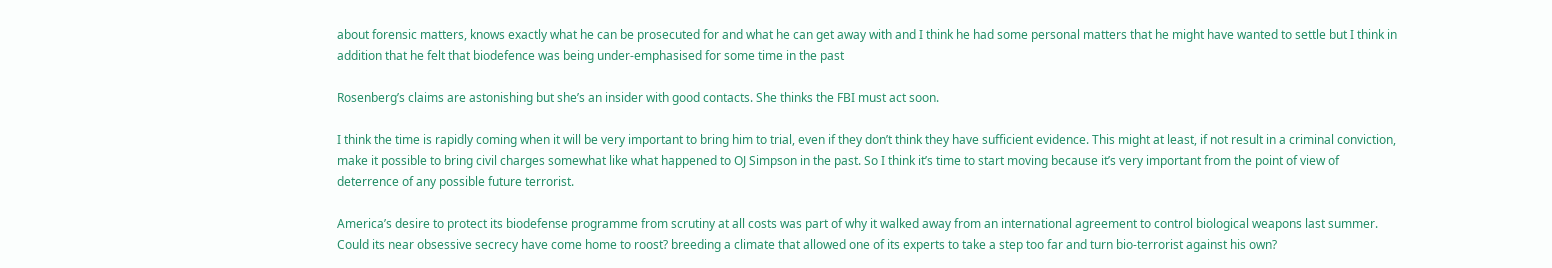about forensic matters, knows exactly what he can be prosecuted for and what he can get away with and I think he had some personal matters that he might have wanted to settle but I think in addition that he felt that biodefence was being under-emphasised for some time in the past

Rosenberg’s claims are astonishing but she’s an insider with good contacts. She thinks the FBI must act soon.

I think the time is rapidly coming when it will be very important to bring him to trial, even if they don’t think they have sufficient evidence. This might at least, if not result in a criminal conviction, make it possible to bring civil charges somewhat like what happened to OJ Simpson in the past. So I think it’s time to start moving because it’s very important from the point of view of deterrence of any possible future terrorist.

America’s desire to protect its biodefense programme from scrutiny at all costs was part of why it walked away from an international agreement to control biological weapons last summer. Could its near obsessive secrecy have come home to roost? breeding a climate that allowed one of its experts to take a step too far and turn bio-terrorist against his own?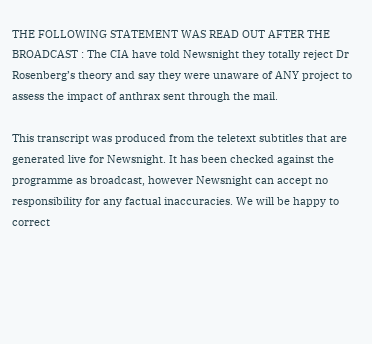THE FOLLOWING STATEMENT WAS READ OUT AFTER THE BROADCAST : The CIA have told Newsnight they totally reject Dr Rosenberg’s theory and say they were unaware of ANY project to assess the impact of anthrax sent through the mail.

This transcript was produced from the teletext subtitles that are generated live for Newsnight. It has been checked against the programme as broadcast, however Newsnight can accept no responsibility for any factual inaccuracies. We will be happy to correct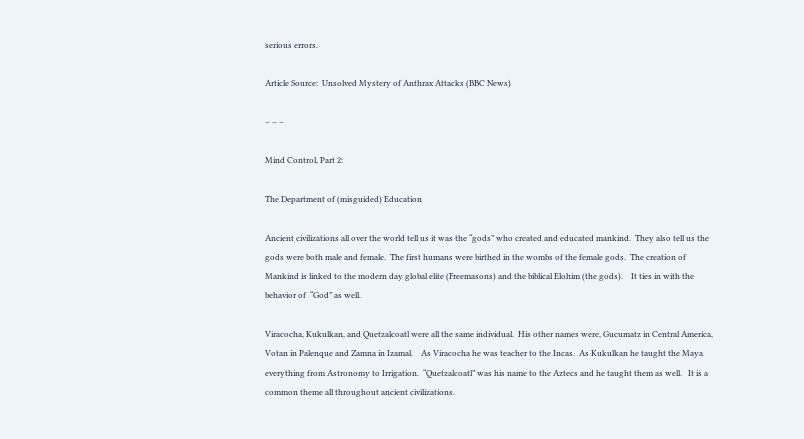serious errors.

Article Source:  Unsolved Mystery of Anthrax Attacks (BBC News)

– – –

Mind Control, Part 2:

The Department of (misguided) Education

Ancient civilizations all over the world tell us it was the “gods” who created and educated mankind.  They also tell us the gods were both male and female.  The first humans were birthed in the wombs of the female gods.  The creation of Mankind is linked to the modern day global elite (Freemasons) and the biblical Elohim (the gods).    It ties in with the behavior of  “God” as well.

Viracocha, Kukulkan, and Quetzalcoatl were all the same individual.  His other names were, Gucumatz in Central America, Votan in Palenque and Zamna in Izamal.    As Viracocha he was teacher to the Incas.  As Kukulkan he taught the Maya everything from Astronomy to Irrigation.  “Quetzalcoatl” was his name to the Aztecs and he taught them as well.   It is a common theme all throughout ancient civilizations.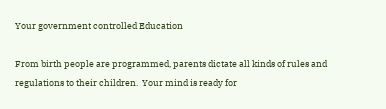Your government controlled Education

From birth people are programmed, parents dictate all kinds of rules and regulations to their children.  Your mind is ready for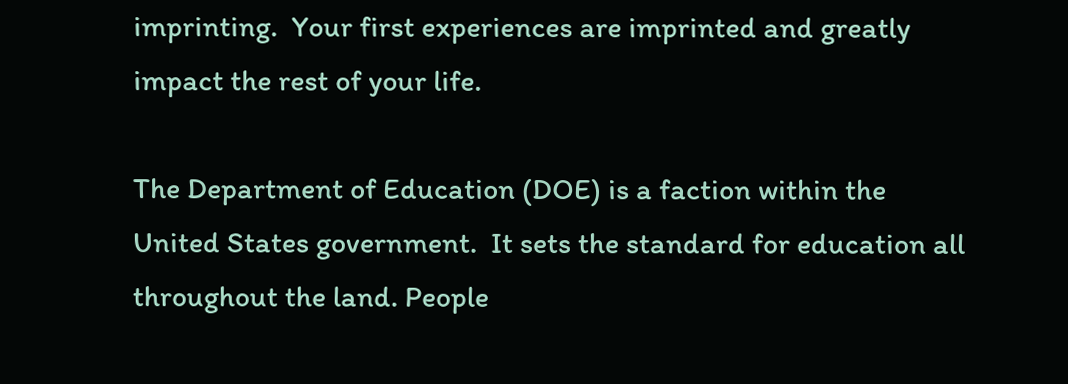imprinting.  Your first experiences are imprinted and greatly impact the rest of your life.

The Department of Education (DOE) is a faction within the United States government.  It sets the standard for education all throughout the land. People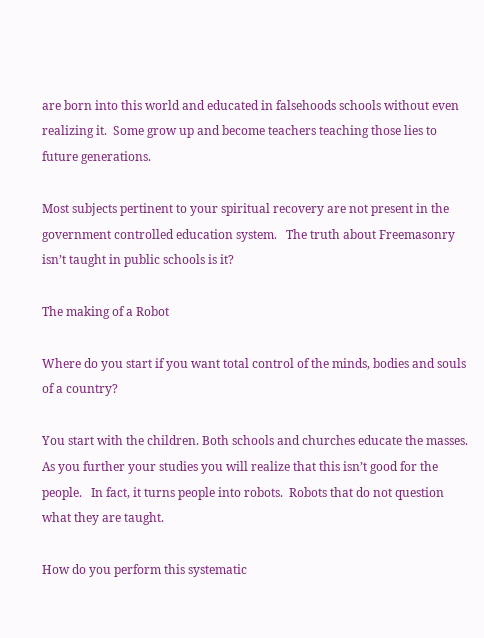are born into this world and educated in falsehoods schools without even realizing it.  Some grow up and become teachers teaching those lies to future generations.

Most subjects pertinent to your spiritual recovery are not present in the government controlled education system.   The truth about Freemasonry isn’t taught in public schools is it?

The making of a Robot

Where do you start if you want total control of the minds, bodies and souls of a country?

You start with the children. Both schools and churches educate the masses.   As you further your studies you will realize that this isn’t good for the people.   In fact, it turns people into robots.  Robots that do not question what they are taught.

How do you perform this systematic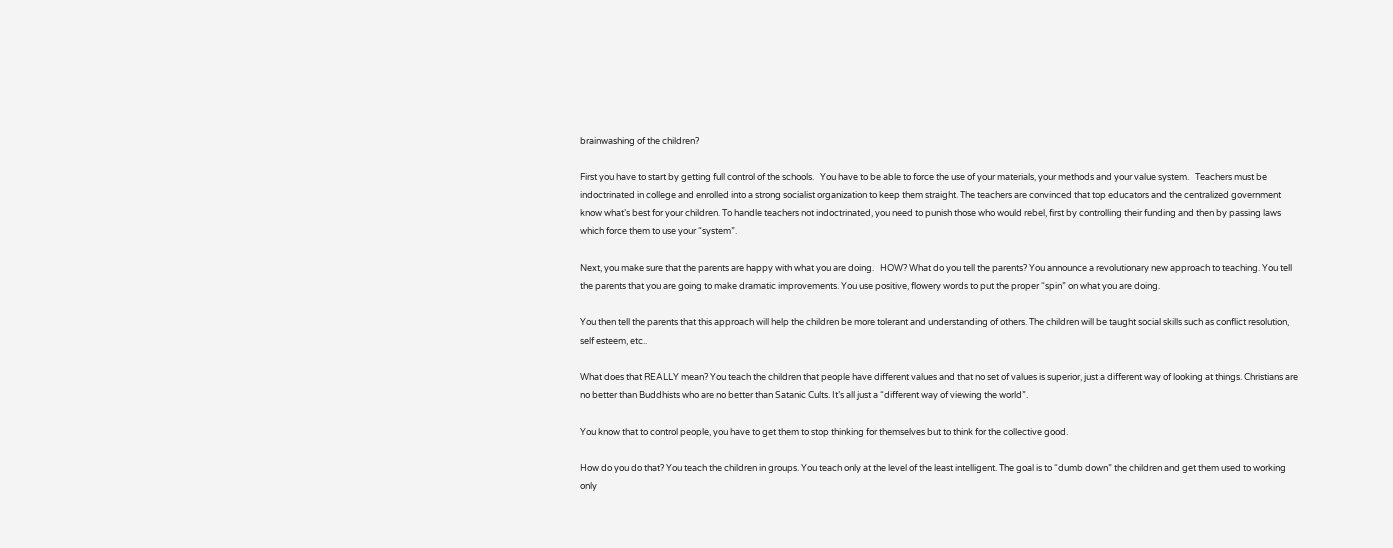brainwashing of the children?

First you have to start by getting full control of the schools.   You have to be able to force the use of your materials, your methods and your value system.   Teachers must be indoctrinated in college and enrolled into a strong socialist organization to keep them straight. The teachers are convinced that top educators and the centralized government know what’s best for your children. To handle teachers not indoctrinated, you need to punish those who would rebel, first by controlling their funding and then by passing laws which force them to use your “system”.

Next, you make sure that the parents are happy with what you are doing.   HOW? What do you tell the parents? You announce a revolutionary new approach to teaching. You tell the parents that you are going to make dramatic improvements. You use positive, flowery words to put the proper “spin” on what you are doing.

You then tell the parents that this approach will help the children be more tolerant and understanding of others. The children will be taught social skills such as conflict resolution, self esteem, etc..

What does that REALLY mean? You teach the children that people have different values and that no set of values is superior, just a different way of looking at things. Christians are no better than Buddhists who are no better than Satanic Cults. It’s all just a “different way of viewing the world”.

You know that to control people, you have to get them to stop thinking for themselves but to think for the collective good.

How do you do that? You teach the children in groups. You teach only at the level of the least intelligent. The goal is to “dumb down” the children and get them used to working only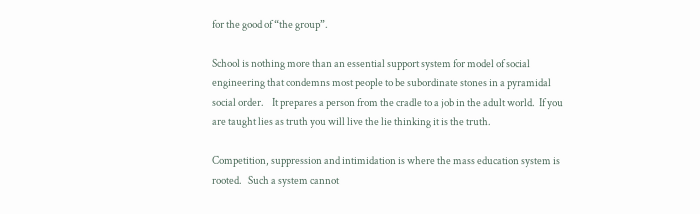for the good of “the group”.

School is nothing more than an essential support system for model of social engineering that condemns most people to be subordinate stones in a pyramidal social order.    It prepares a person from the cradle to a job in the adult world.  If you are taught lies as truth you will live the lie thinking it is the truth.

Competition, suppression and intimidation is where the mass education system is rooted.   Such a system cannot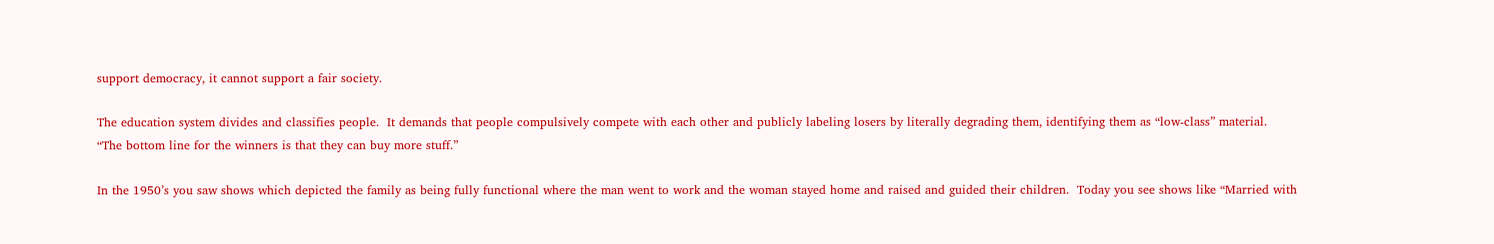support democracy, it cannot support a fair society.

The education system divides and classifies people.  It demands that people compulsively compete with each other and publicly labeling losers by literally degrading them, identifying them as “low-class” material.   “The bottom line for the winners is that they can buy more stuff.”

In the 1950’s you saw shows which depicted the family as being fully functional where the man went to work and the woman stayed home and raised and guided their children.  Today you see shows like “Married with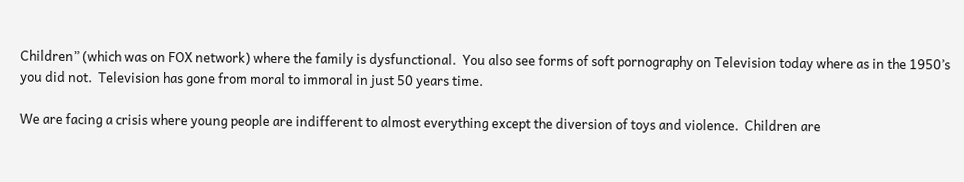Children” (which was on FOX network) where the family is dysfunctional.  You also see forms of soft pornography on Television today where as in the 1950’s you did not.  Television has gone from moral to immoral in just 50 years time.

We are facing a crisis where young people are indifferent to almost everything except the diversion of toys and violence.  Children are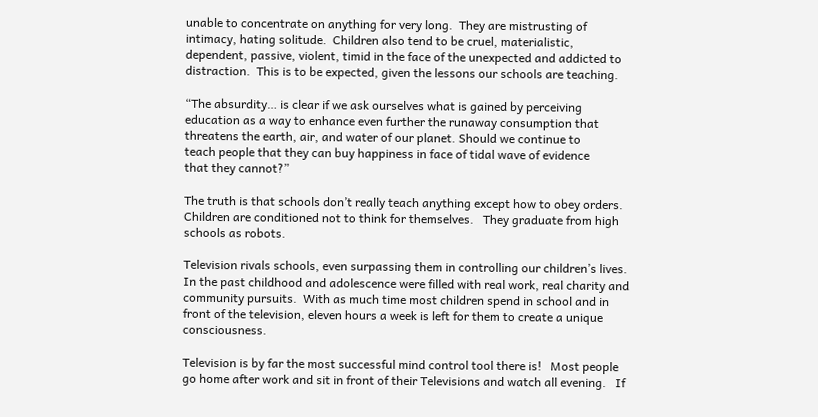unable to concentrate on anything for very long.  They are mistrusting of intimacy, hating solitude.  Children also tend to be cruel, materialistic, dependent, passive, violent, timid in the face of the unexpected and addicted to distraction.  This is to be expected, given the lessons our schools are teaching.

“The absurdity… is clear if we ask ourselves what is gained by perceiving
education as a way to enhance even further the runaway consumption that
threatens the earth, air, and water of our planet. Should we continue to
teach people that they can buy happiness in face of tidal wave of evidence
that they cannot?”

The truth is that schools don’t really teach anything except how to obey orders. Children are conditioned not to think for themselves.   They graduate from high schools as robots.

Television rivals schools, even surpassing them in controlling our children’s lives.   In the past childhood and adolescence were filled with real work, real charity and community pursuits.  With as much time most children spend in school and in front of the television, eleven hours a week is left for them to create a unique consciousness.

Television is by far the most successful mind control tool there is!   Most people go home after work and sit in front of their Televisions and watch all evening.   If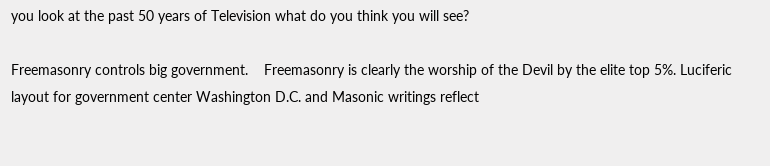you look at the past 50 years of Television what do you think you will see?

Freemasonry controls big government.    Freemasonry is clearly the worship of the Devil by the elite top 5%. Luciferic layout for government center Washington D.C. and Masonic writings reflect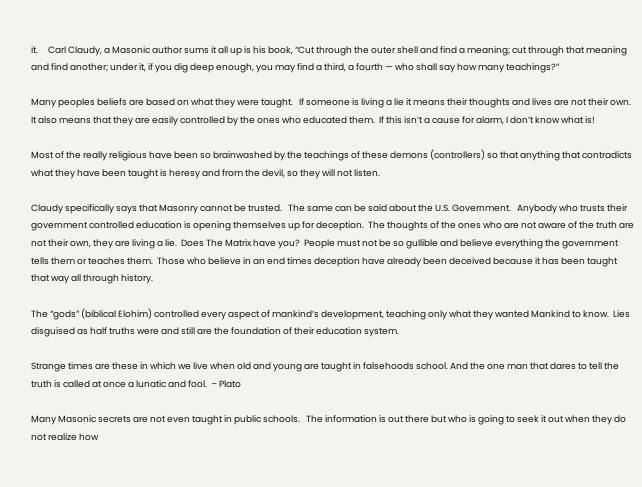it.     Carl Claudy, a Masonic author sums it all up is his book, “Cut through the outer shell and find a meaning; cut through that meaning and find another; under it, if you dig deep enough, you may find a third, a fourth — who shall say how many teachings?”

Many peoples beliefs are based on what they were taught.   If someone is living a lie it means their thoughts and lives are not their own.   It also means that they are easily controlled by the ones who educated them.  If this isn’t a cause for alarm, I don’t know what is!

Most of the really religious have been so brainwashed by the teachings of these demons (controllers) so that anything that contradicts what they have been taught is heresy and from the devil, so they will not listen.

Claudy specifically says that Masonry cannot be trusted.   The same can be said about the U.S. Government.   Anybody who trusts their government controlled education is opening themselves up for deception.  The thoughts of the ones who are not aware of the truth are not their own, they are living a lie.  Does The Matrix have you?  People must not be so gullible and believe everything the government tells them or teaches them.  Those who believe in an end times deception have already been deceived because it has been taught that way all through history.

The “gods” (biblical Elohim) controlled every aspect of mankind’s development, teaching only what they wanted Mankind to know.  Lies disguised as half truths were and still are the foundation of their education system.

Strange times are these in which we live when old and young are taught in falsehoods school. And the one man that dares to tell the truth is called at once a lunatic and fool.  – Plato

Many Masonic secrets are not even taught in public schools.   The information is out there but who is going to seek it out when they do not realize how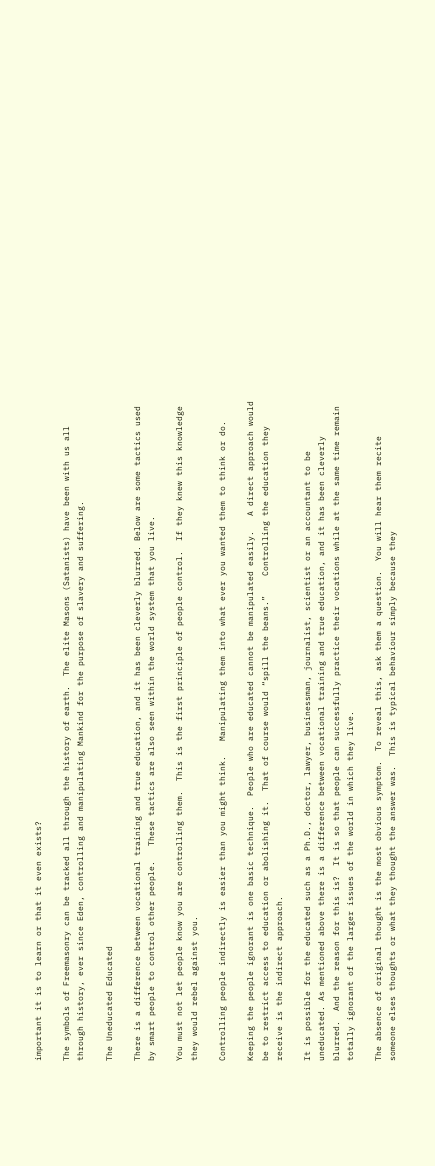important it is to learn or that it even exists?

The symbols of Freemasonry can be tracked all through the history of earth.  The elite Masons (Satanists) have been with us all through history, ever since Eden, controlling and manipulating Mankind for the purpose of slavery and suffering.

The Uneducated Educated

There is a difference between vocational training and true education, and it has been cleverly blurred. Below are some tactics used by smart people to control other people.   These tactics are also seen within the world system that you live.

You must not let people know you are controlling them.  This is the first principle of people control.  If they knew this knowledge they would rebel against you.

Controlling people indirectly is easier than you might think.   Manipulating them into what ever you wanted them to think or do.

Keeping the people ignorant is one basic technique.  People who are educated cannot be manipulated easily.   A direct approach would be to restrict access to education or abolishing it.  That of course would “spill the beans.”    Controlling the education they receive is the indirect approach.

It is possible for the educated such as a Ph.D., doctor, lawyer, businessman, journalist, scientist or an accountant to be uneducated. As mentioned above there is a difference between vocational training and true education, and it has been cleverly blurred.  And the reason for this is?  It is so that people can successfully practice their vocations while at the same time remain totally ignorant of the larger issues of the world in which they live.

The absence of original thought is the most obvious symptom.  To reveal this, ask them a question.  You will hear them recite someone elses thoughts or what they thought the answer was.  This is typical behaviour simply because they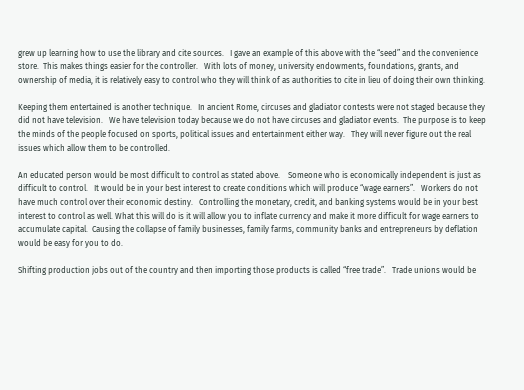grew up learning how to use the library and cite sources.   I gave an example of this above with the “seed” and the convenience store.  This makes things easier for the controller.   With lots of money, university endowments, foundations, grants, and ownership of media, it is relatively easy to control who they will think of as authorities to cite in lieu of doing their own thinking.

Keeping them entertained is another technique.   In ancient Rome, circuses and gladiator contests were not staged because they did not have television.   We have television today because we do not have circuses and gladiator events.  The purpose is to keep the minds of the people focused on sports, political issues and entertainment either way.   They will never figure out the real issues which allow them to be controlled.

An educated person would be most difficult to control as stated above.    Someone who is economically independent is just as difficult to control.   It would be in your best interest to create conditions which will produce “wage earners”.   Workers do not have much control over their economic destiny.   Controlling the monetary, credit, and banking systems would be in your best interest to control as well. What this will do is it will allow you to inflate currency and make it more difficult for wage earners to accumulate capital.  Causing the collapse of family businesses, family farms, community banks and entrepreneurs by deflation would be easy for you to do.

Shifting production jobs out of the country and then importing those products is called “free trade”.   Trade unions would be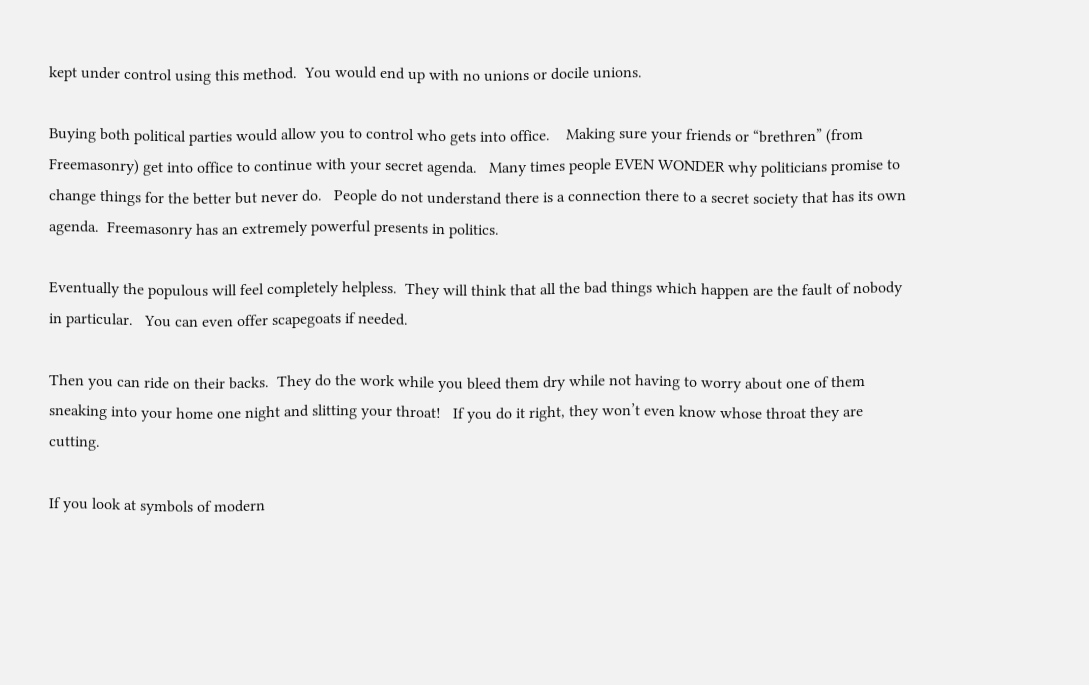kept under control using this method.  You would end up with no unions or docile unions.

Buying both political parties would allow you to control who gets into office.    Making sure your friends or “brethren” (from Freemasonry) get into office to continue with your secret agenda.   Many times people EVEN WONDER why politicians promise to change things for the better but never do.   People do not understand there is a connection there to a secret society that has its own agenda.  Freemasonry has an extremely powerful presents in politics.

Eventually the populous will feel completely helpless.  They will think that all the bad things which happen are the fault of nobody in particular.   You can even offer scapegoats if needed.

Then you can ride on their backs.  They do the work while you bleed them dry while not having to worry about one of them sneaking into your home one night and slitting your throat!   If you do it right, they won’t even know whose throat they are cutting.

If you look at symbols of modern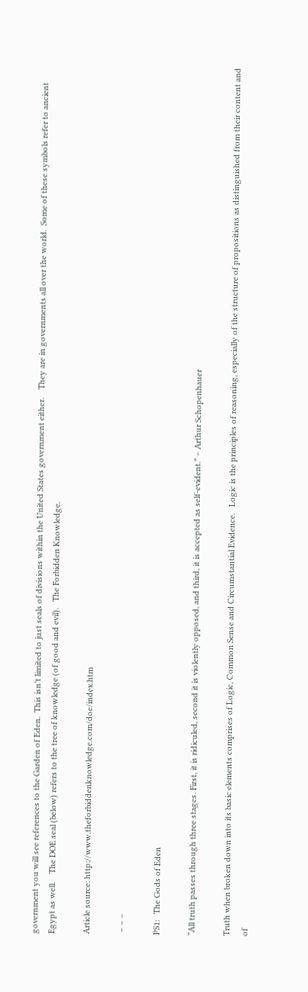government you will see references to the Garden of Eden.  This isn’t limited to just seals of divisions within the United States government either.    They are in governments all over the world.  Some of these symbols refer to ancient Egypt as well.    The DOE seal (below) refers to the tree of knowledge (of good and evil).   The Forbidden Knowledge.

Article source: http://www.theforbiddenknowledge.com/doe/index.htm

 – – –

PS1:   The Gods of Eden

“All truth passes through three stages. First, it is ridiculed, second it is violently opposed, and third, it is accepted as self-evident.” – Arthur Schopenhauer

Truth when broken down into its basic elements comprises of Logic, Common Sense and Circumstantial Evidence.   Logic is the principles of reasoning, especially of the structure of propositions as distinguished from their content and of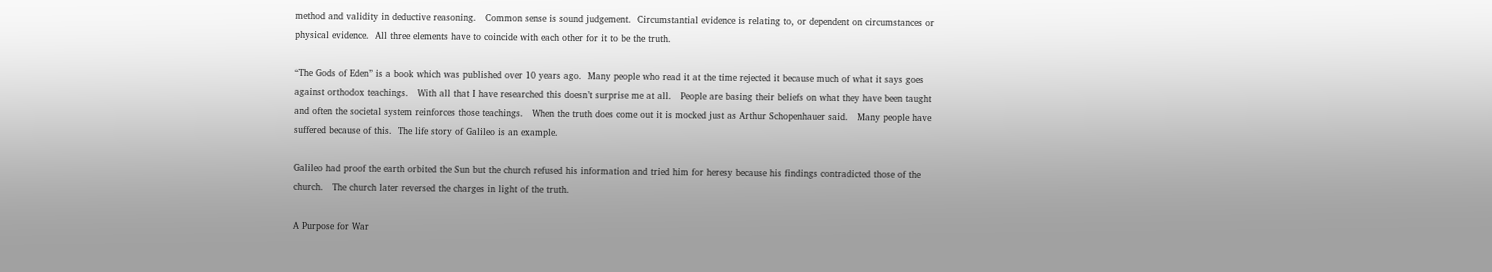method and validity in deductive reasoning.   Common sense is sound judgement.  Circumstantial evidence is relating to, or dependent on circumstances or physical evidence.  All three elements have to coincide with each other for it to be the truth.

“The Gods of Eden” is a book which was published over 10 years ago.  Many people who read it at the time rejected it because much of what it says goes against orthodox teachings.   With all that I have researched this doesn’t surprise me at all.   People are basing their beliefs on what they have been taught and often the societal system reinforces those teachings.   When the truth does come out it is mocked just as Arthur Schopenhauer said.   Many people have suffered because of this.  The life story of Galileo is an example.

Galileo had proof the earth orbited the Sun but the church refused his information and tried him for heresy because his findings contradicted those of the church.   The church later reversed the charges in light of the truth.

A Purpose for War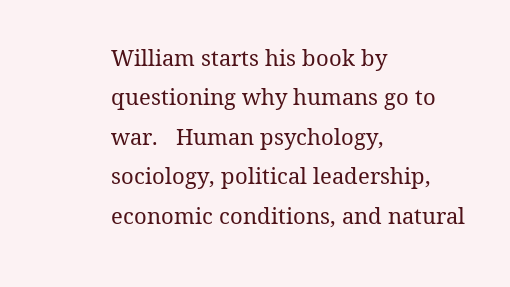William starts his book by questioning why humans go to war.   Human psychology, sociology, political leadership, economic conditions, and natural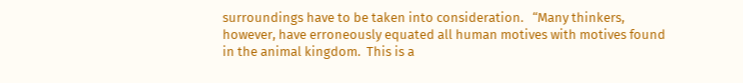surroundings have to be taken into consideration.   “Many thinkers, however, have erroneously equated all human motives with motives found in the animal kingdom.  This is a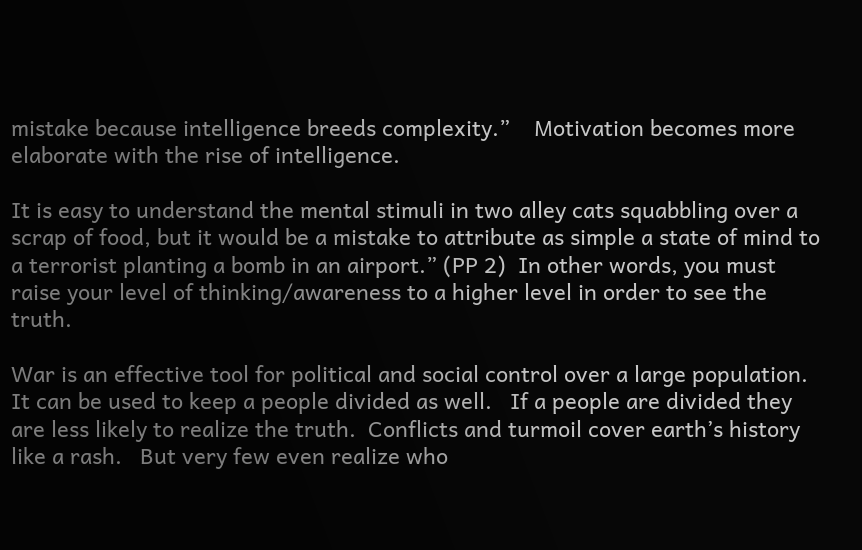mistake because intelligence breeds complexity.”    Motivation becomes more elaborate with the rise of intelligence.

It is easy to understand the mental stimuli in two alley cats squabbling over a scrap of food, but it would be a mistake to attribute as simple a state of mind to a terrorist planting a bomb in an airport.” (PP 2)  In other words, you must raise your level of thinking/awareness to a higher level in order to see the truth.

War is an effective tool for political and social control over a large population.   It can be used to keep a people divided as well.   If a people are divided they are less likely to realize the truth.  Conflicts and turmoil cover earth’s history like a rash.   But very few even realize who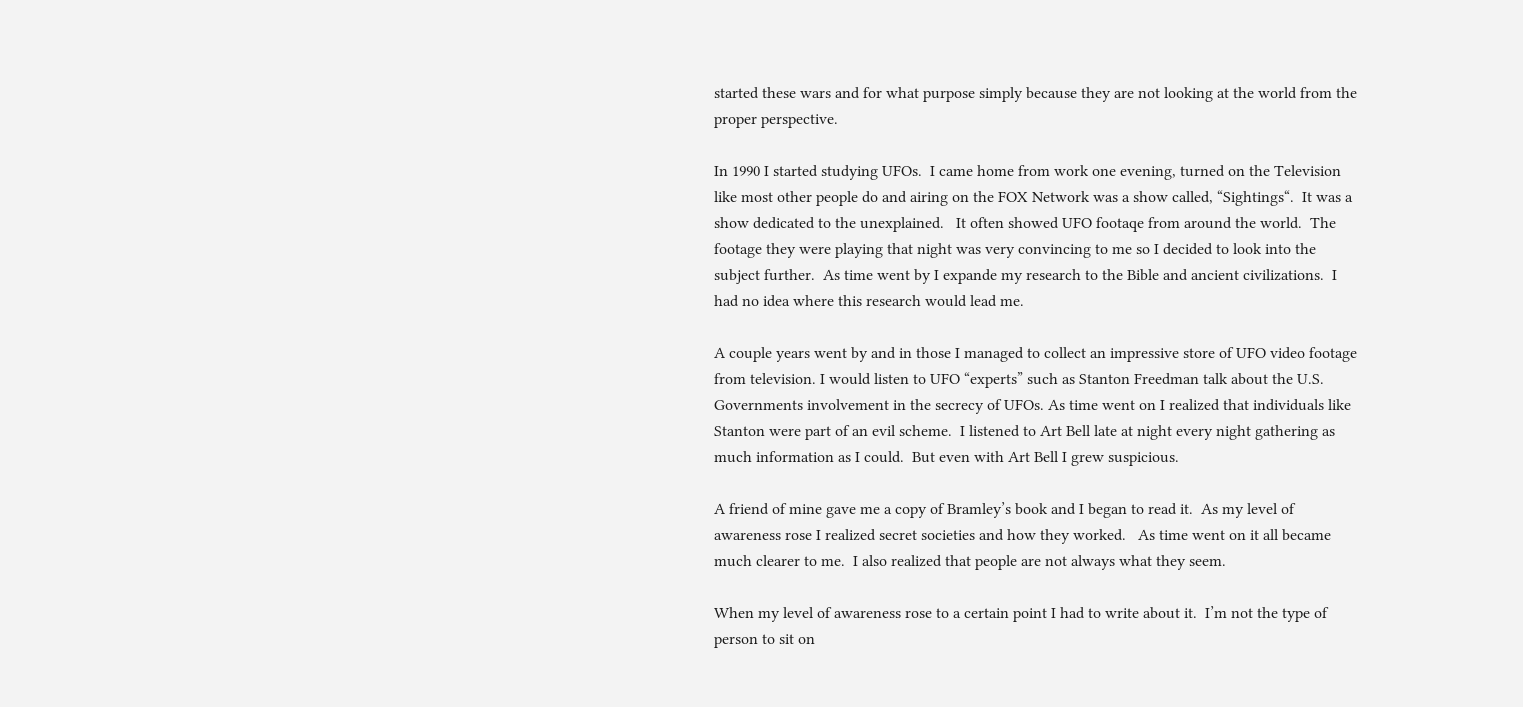started these wars and for what purpose simply because they are not looking at the world from the proper perspective.

In 1990 I started studying UFOs.  I came home from work one evening, turned on the Television like most other people do and airing on the FOX Network was a show called, “Sightings“.  It was a show dedicated to the unexplained.   It often showed UFO footaqe from around the world.  The footage they were playing that night was very convincing to me so I decided to look into the subject further.  As time went by I expande my research to the Bible and ancient civilizations.  I had no idea where this research would lead me.

A couple years went by and in those I managed to collect an impressive store of UFO video footage from television. I would listen to UFO “experts” such as Stanton Freedman talk about the U.S. Governments involvement in the secrecy of UFOs. As time went on I realized that individuals like Stanton were part of an evil scheme.  I listened to Art Bell late at night every night gathering as much information as I could.  But even with Art Bell I grew suspicious.

A friend of mine gave me a copy of Bramley’s book and I began to read it.  As my level of awareness rose I realized secret societies and how they worked.   As time went on it all became much clearer to me.  I also realized that people are not always what they seem.

When my level of awareness rose to a certain point I had to write about it.  I’m not the type of person to sit on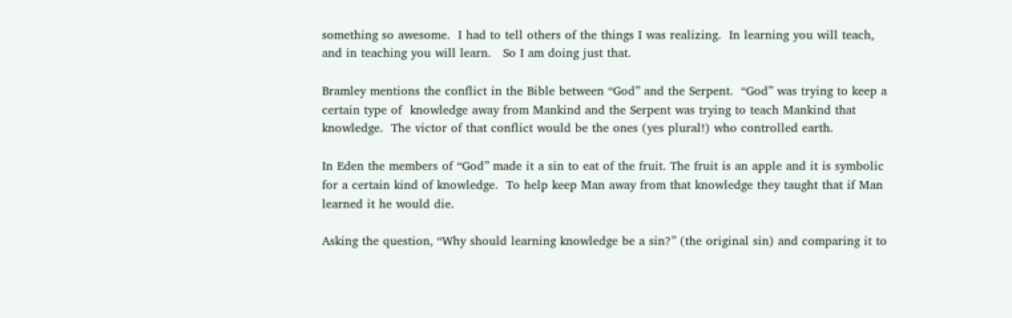something so awesome.  I had to tell others of the things I was realizing.  In learning you will teach, and in teaching you will learn.   So I am doing just that.

Bramley mentions the conflict in the Bible between “God” and the Serpent.  “God” was trying to keep a certain type of  knowledge away from Mankind and the Serpent was trying to teach Mankind that knowledge.  The victor of that conflict would be the ones (yes plural!) who controlled earth.

In Eden the members of “God” made it a sin to eat of the fruit. The fruit is an apple and it is symbolic for a certain kind of knowledge.  To help keep Man away from that knowledge they taught that if Man learned it he would die.

Asking the question, “Why should learning knowledge be a sin?” (the original sin) and comparing it to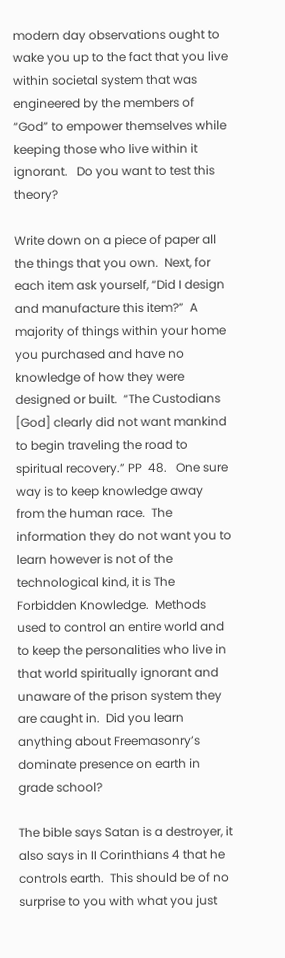modern day observations ought to wake you up to the fact that you live within societal system that was engineered by the members of “God” to empower themselves while keeping those who live within it ignorant.   Do you want to test this theory?

Write down on a piece of paper all the things that you own.  Next, for each item ask yourself, “Did I design and manufacture this item?”  A majority of things within your home you purchased and have no knowledge of how they were designed or built.  “The Custodians [God] clearly did not want mankind to begin traveling the road to spiritual recovery.” PP  48.   One sure way is to keep knowledge away from the human race.  The information they do not want you to learn however is not of the technological kind, it is The Forbidden Knowledge.  Methods used to control an entire world and to keep the personalities who live in that world spiritually ignorant and unaware of the prison system they are caught in.  Did you learn anything about Freemasonry’s dominate presence on earth in grade school?

The bible says Satan is a destroyer, it also says in II Corinthians 4 that he controls earth.  This should be of no surprise to you with what you just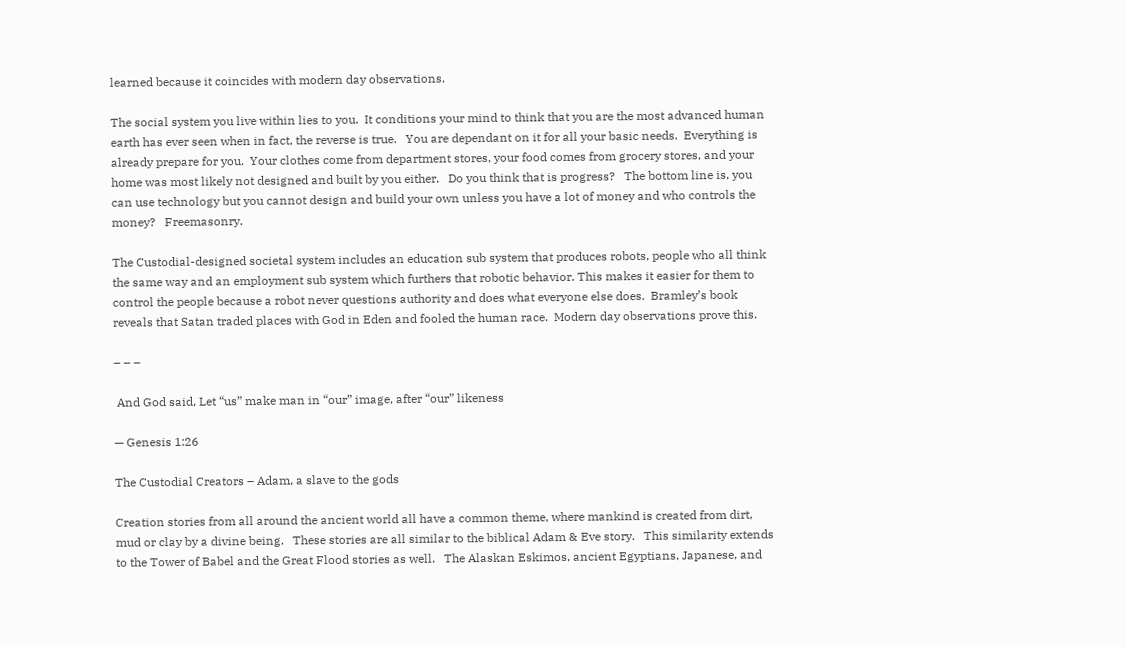learned because it coincides with modern day observations.

The social system you live within lies to you.  It conditions your mind to think that you are the most advanced human earth has ever seen when in fact, the reverse is true.   You are dependant on it for all your basic needs.  Everything is already prepare for you.  Your clothes come from department stores, your food comes from grocery stores, and your home was most likely not designed and built by you either.   Do you think that is progress?   The bottom line is, you can use technology but you cannot design and build your own unless you have a lot of money and who controls the money?   Freemasonry.

The Custodial-designed societal system includes an education sub system that produces robots, people who all think the same way and an employment sub system which furthers that robotic behavior. This makes it easier for them to control the people because a robot never questions authority and does what everyone else does.  Bramley’s book reveals that Satan traded places with God in Eden and fooled the human race.  Modern day observations prove this.

– – –

 And God said, Let “us” make man in “our” image, after “our” likeness

— Genesis 1:26

The Custodial Creators – Adam, a slave to the gods

Creation stories from all around the ancient world all have a common theme, where mankind is created from dirt, mud or clay by a divine being.   These stories are all similar to the biblical Adam & Eve story.   This similarity extends to the Tower of Babel and the Great Flood stories as well.   The Alaskan Eskimos, ancient Egyptians, Japanese, and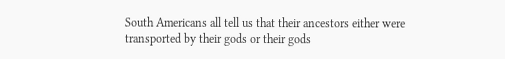South Americans all tell us that their ancestors either were transported by their gods or their gods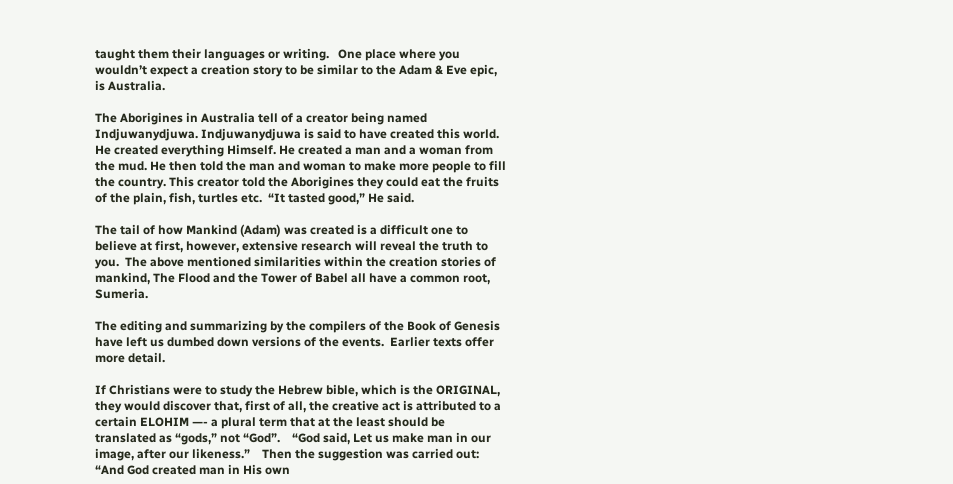taught them their languages or writing.   One place where you wouldn’t expect a creation story to be similar to the Adam & Eve epic, is Australia.

The Aborigines in Australia tell of a creator being named Indjuwanydjuwa. Indjuwanydjuwa is said to have created this world. He created everything Himself. He created a man and a woman from the mud. He then told the man and woman to make more people to fill the country. This creator told the Aborigines they could eat the fruits of the plain, fish, turtles etc.  “It tasted good,” He said.

The tail of how Mankind (Adam) was created is a difficult one to believe at first, however, extensive research will reveal the truth to you.  The above mentioned similarities within the creation stories of mankind, The Flood and the Tower of Babel all have a common root, Sumeria.

The editing and summarizing by the compilers of the Book of Genesis have left us dumbed down versions of the events.  Earlier texts offer more detail.

If Christians were to study the Hebrew bible, which is the ORIGINAL, they would discover that, first of all, the creative act is attributed to a certain ELOHIM —- a plural term that at the least should be translated as “gods,” not “God”.    “God said, Let us make man in our image, after our likeness.”    Then the suggestion was carried out:  “And God created man in His own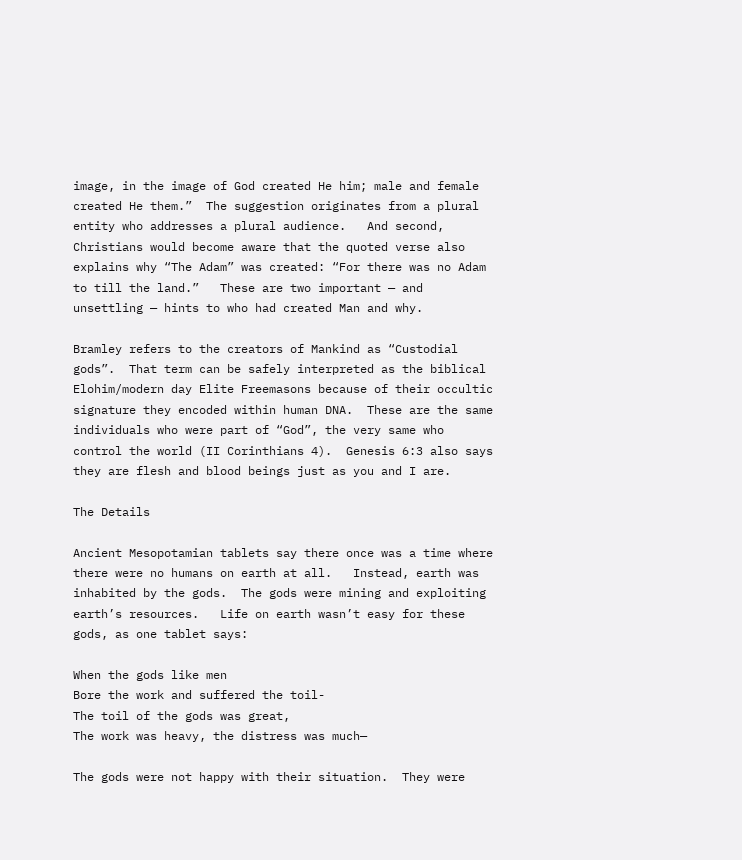image, in the image of God created He him; male and female created He them.”  The suggestion originates from a plural entity who addresses a plural audience.   And second, Christians would become aware that the quoted verse also explains why “The Adam” was created: “For there was no Adam to till the land.”   These are two important — and unsettling — hints to who had created Man and why.

Bramley refers to the creators of Mankind as “Custodial gods”.  That term can be safely interpreted as the biblical Elohim/modern day Elite Freemasons because of their occultic signature they encoded within human DNA.  These are the same individuals who were part of “God”, the very same who control the world (II Corinthians 4).  Genesis 6:3 also says they are flesh and blood beings just as you and I are.

The Details

Ancient Mesopotamian tablets say there once was a time where there were no humans on earth at all.   Instead, earth was inhabited by the gods.  The gods were mining and exploiting earth’s resources.   Life on earth wasn’t easy for these gods, as one tablet says:

When the gods like men
Bore the work and suffered the toil-
The toil of the gods was great,
The work was heavy, the distress was much—

The gods were not happy with their situation.  They were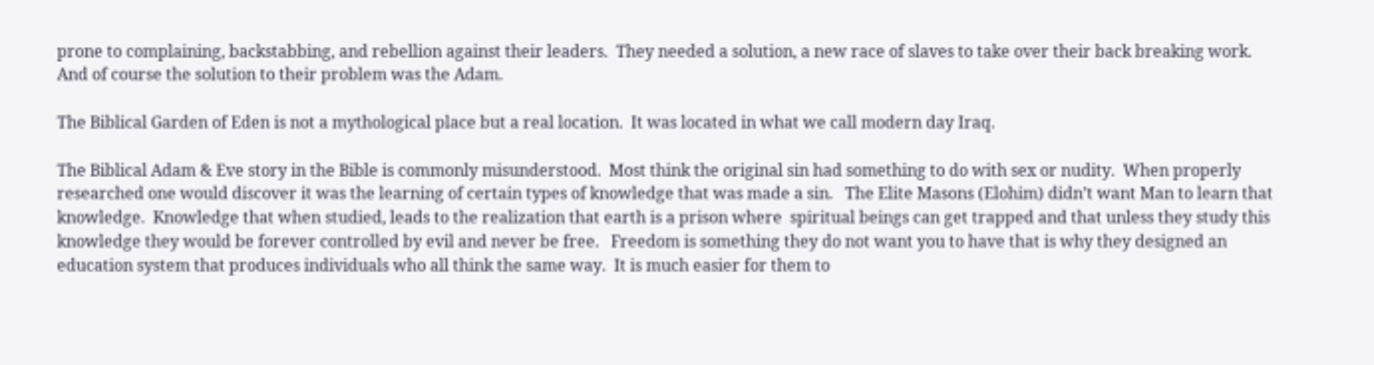prone to complaining, backstabbing, and rebellion against their leaders.  They needed a solution, a new race of slaves to take over their back breaking work.   And of course the solution to their problem was the Adam.

The Biblical Garden of Eden is not a mythological place but a real location.  It was located in what we call modern day Iraq.

The Biblical Adam & Eve story in the Bible is commonly misunderstood.  Most think the original sin had something to do with sex or nudity.  When properly researched one would discover it was the learning of certain types of knowledge that was made a sin.   The Elite Masons (Elohim) didn’t want Man to learn that knowledge.  Knowledge that when studied, leads to the realization that earth is a prison where  spiritual beings can get trapped and that unless they study this knowledge they would be forever controlled by evil and never be free.   Freedom is something they do not want you to have that is why they designed an education system that produces individuals who all think the same way.  It is much easier for them to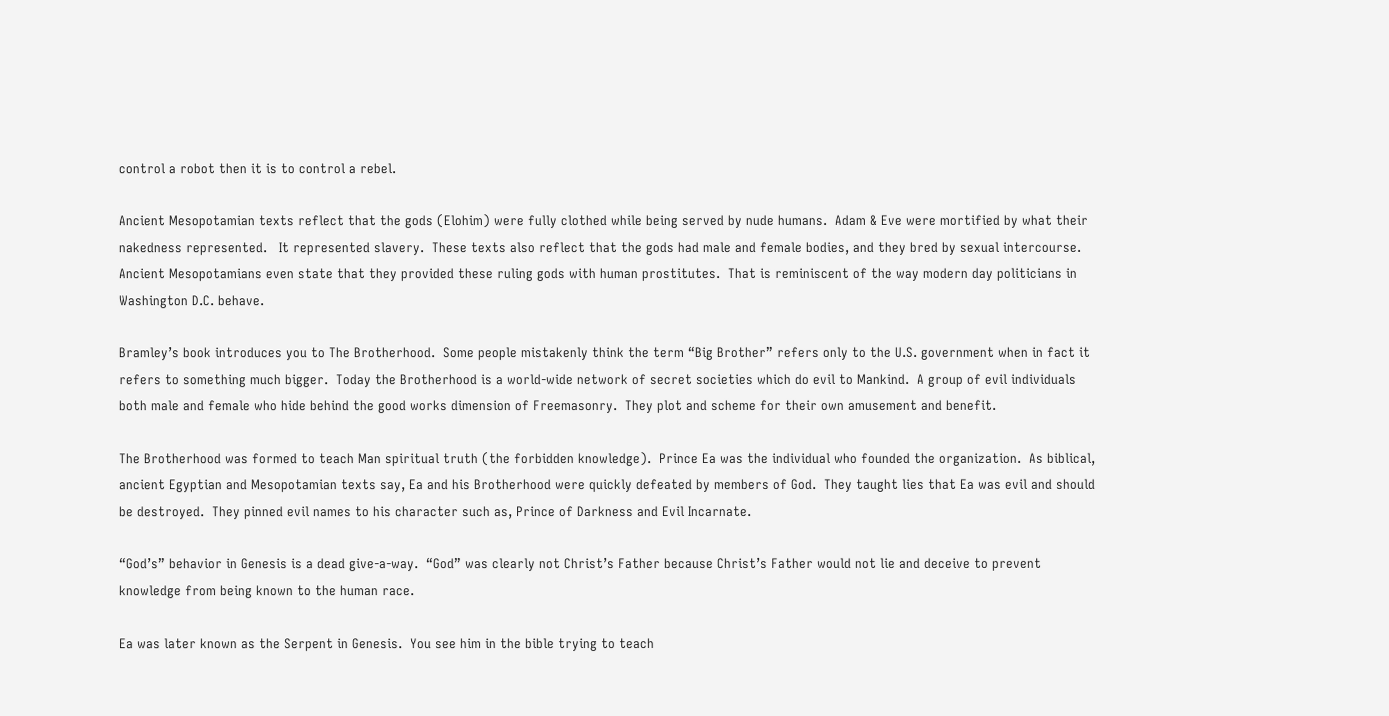control a robot then it is to control a rebel.

Ancient Mesopotamian texts reflect that the gods (Elohim) were fully clothed while being served by nude humans.  Adam & Eve were mortified by what their nakedness represented.   It represented slavery.  These texts also reflect that the gods had male and female bodies, and they bred by sexual intercourse.  Ancient Mesopotamians even state that they provided these ruling gods with human prostitutes.  That is reminiscent of the way modern day politicians in Washington D.C. behave.

Bramley’s book introduces you to The Brotherhood.  Some people mistakenly think the term “Big Brother” refers only to the U.S. government when in fact it refers to something much bigger.  Today the Brotherhood is a world-wide network of secret societies which do evil to Mankind.  A group of evil individuals both male and female who hide behind the good works dimension of Freemasonry.  They plot and scheme for their own amusement and benefit.

The Brotherhood was formed to teach Man spiritual truth (the forbidden knowledge).  Prince Ea was the individual who founded the organization.  As biblical, ancient Egyptian and Mesopotamian texts say, Ea and his Brotherhood were quickly defeated by members of God.  They taught lies that Ea was evil and should be destroyed.  They pinned evil names to his character such as, Prince of Darkness and Evil Incarnate.

“God’s” behavior in Genesis is a dead give-a-way.  “God” was clearly not Christ’s Father because Christ’s Father would not lie and deceive to prevent knowledge from being known to the human race.

Ea was later known as the Serpent in Genesis.  You see him in the bible trying to teach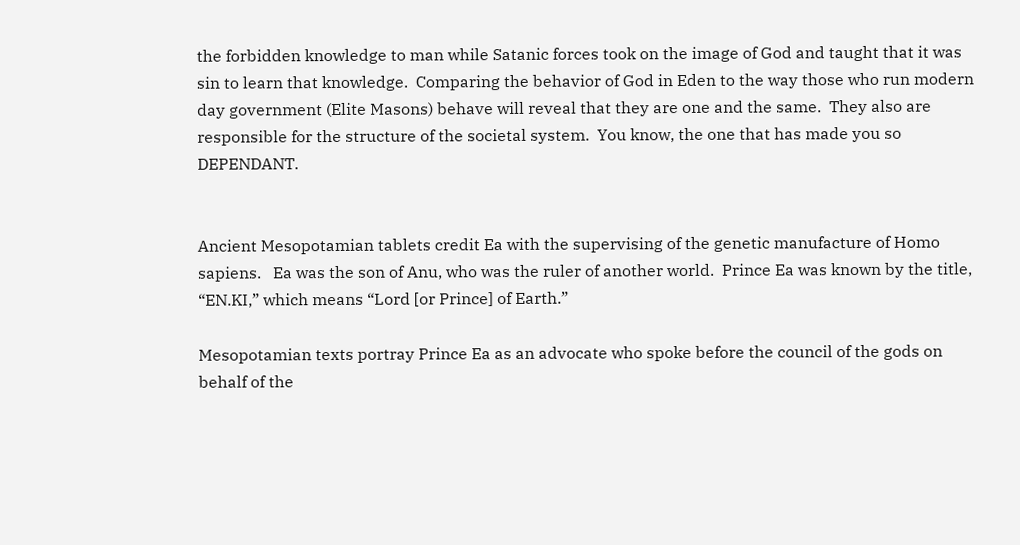the forbidden knowledge to man while Satanic forces took on the image of God and taught that it was sin to learn that knowledge.  Comparing the behavior of God in Eden to the way those who run modern day government (Elite Masons) behave will reveal that they are one and the same.  They also are responsible for the structure of the societal system.  You know, the one that has made you so DEPENDANT.


Ancient Mesopotamian tablets credit Ea with the supervising of the genetic manufacture of Homo sapiens.   Ea was the son of Anu, who was the ruler of another world.  Prince Ea was known by the title, “EN.KI,” which means “Lord [or Prince] of Earth.”

Mesopotamian texts portray Prince Ea as an advocate who spoke before the council of the gods on behalf of the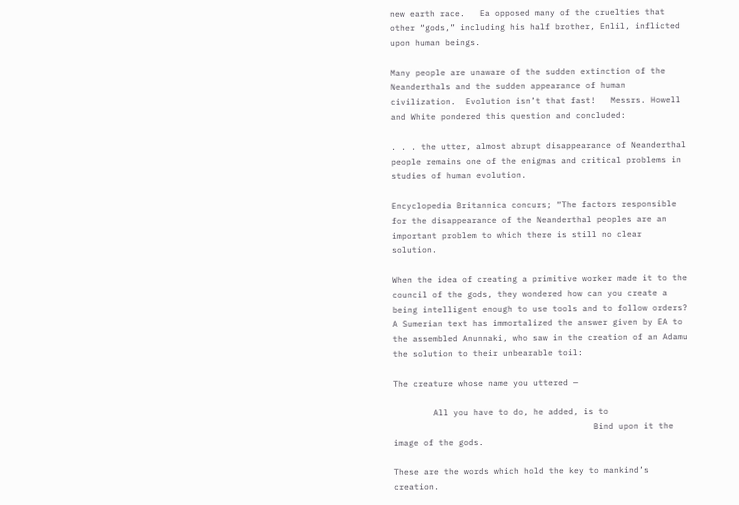new earth race.   Ea opposed many of the cruelties that other “gods,” including his half brother, Enlil, inflicted upon human beings.

Many people are unaware of the sudden extinction of the Neanderthals and the sudden appearance of human civilization.  Evolution isn’t that fast!   Messrs. Howell and White pondered this question and concluded:

. . . the utter, almost abrupt disappearance of Neanderthal people remains one of the enigmas and critical problems in studies of human evolution.

Encyclopedia Britannica concurs; “The factors responsible for the disappearance of the Neanderthal peoples are an important problem to which there is still no clear solution.

When the idea of creating a primitive worker made it to the council of the gods, they wondered how can you create a being intelligent enough to use tools and to follow orders?    A Sumerian text has immortalized the answer given by EA to the assembled Anunnaki, who saw in the creation of an Adamu the solution to their unbearable toil:

The creature whose name you uttered —

        All you have to do, he added, is to
                                        Bind upon it the image of the gods.

These are the words which hold the key to mankind’s creation.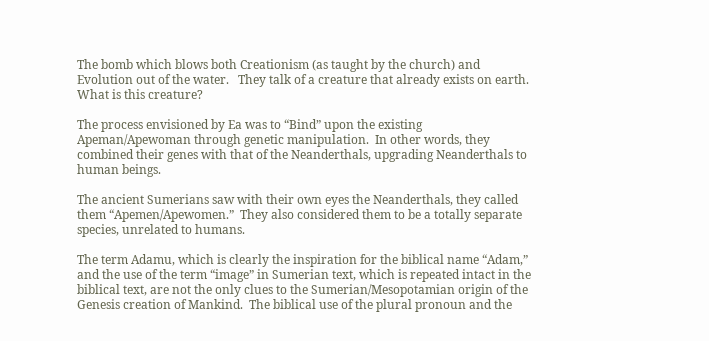The bomb which blows both Creationism (as taught by the church) and Evolution out of the water.   They talk of a creature that already exists on earth.   What is this creature?

The process envisioned by Ea was to “Bind” upon the existing Apeman/Apewoman through genetic manipulation.  In other words, they combined their genes with that of the Neanderthals, upgrading Neanderthals to human beings.

The ancient Sumerians saw with their own eyes the Neanderthals, they called them “Apemen/Apewomen.”  They also considered them to be a totally separate species, unrelated to humans.

The term Adamu, which is clearly the inspiration for the biblical name “Adam,” and the use of the term “image” in Sumerian text, which is repeated intact in the biblical text, are not the only clues to the Sumerian/Mesopotamian origin of the Genesis creation of Mankind.  The biblical use of the plural pronoun and the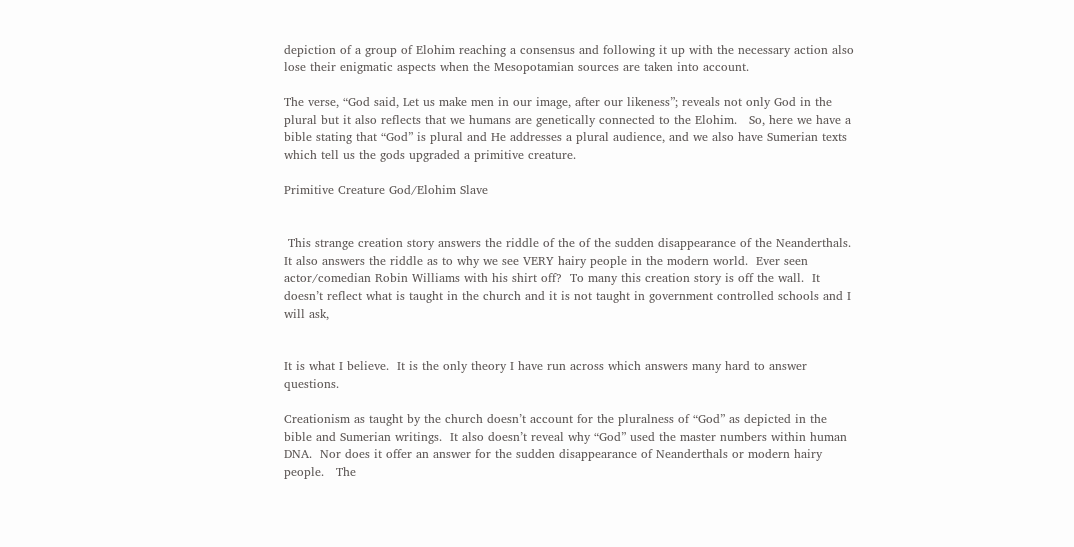depiction of a group of Elohim reaching a consensus and following it up with the necessary action also lose their enigmatic aspects when the Mesopotamian sources are taken into account.

The verse, “God said, Let us make men in our image, after our likeness”; reveals not only God in the plural but it also reflects that we humans are genetically connected to the Elohim.   So, here we have a bible stating that “God” is plural and He addresses a plural audience, and we also have Sumerian texts which tell us the gods upgraded a primitive creature.

Primitive Creature God/Elohim Slave


 This strange creation story answers the riddle of the of the sudden disappearance of the Neanderthals.   It also answers the riddle as to why we see VERY hairy people in the modern world.  Ever seen actor/comedian Robin Williams with his shirt off?  To many this creation story is off the wall.  It doesn’t reflect what is taught in the church and it is not taught in government controlled schools and I will ask,


It is what I believe.  It is the only theory I have run across which answers many hard to answer questions.

Creationism as taught by the church doesn’t account for the pluralness of “God” as depicted in the bible and Sumerian writings.  It also doesn’t reveal why “God” used the master numbers within human DNA.  Nor does it offer an answer for the sudden disappearance of Neanderthals or modern hairy people.   The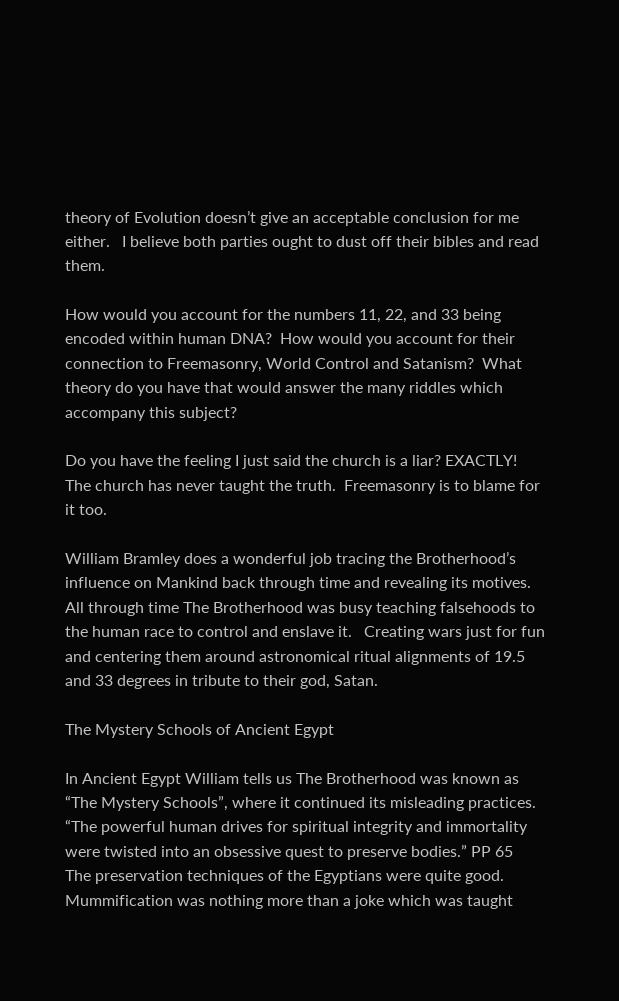theory of Evolution doesn’t give an acceptable conclusion for me either.   I believe both parties ought to dust off their bibles and read them.

How would you account for the numbers 11, 22, and 33 being encoded within human DNA?  How would you account for their connection to Freemasonry, World Control and Satanism?  What theory do you have that would answer the many riddles which accompany this subject?

Do you have the feeling I just said the church is a liar? EXACTLY!  The church has never taught the truth.  Freemasonry is to blame for it too.

William Bramley does a wonderful job tracing the Brotherhood’s influence on Mankind back through time and revealing its motives.  All through time The Brotherhood was busy teaching falsehoods to the human race to control and enslave it.   Creating wars just for fun and centering them around astronomical ritual alignments of 19.5 and 33 degrees in tribute to their god, Satan.

The Mystery Schools of Ancient Egypt

In Ancient Egypt William tells us The Brotherhood was known as “The Mystery Schools”, where it continued its misleading practices.    “The powerful human drives for spiritual integrity and immortality were twisted into an obsessive quest to preserve bodies.” PP 65   The preservation techniques of the Egyptians were quite good.   Mummification was nothing more than a joke which was taught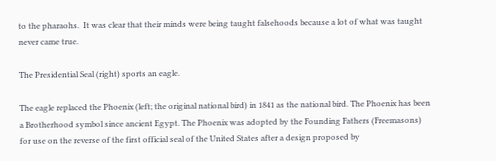to the pharaohs.  It was clear that their minds were being taught falsehoods because a lot of what was taught never came true.

The Presidential Seal (right) sports an eagle.

The eagle replaced the Phoenix (left; the original national bird) in 1841 as the national bird. The Phoenix has been a Brotherhood symbol since ancient Egypt. The Phoenix was adopted by the Founding Fathers (Freemasons) for use on the reverse of the first official seal of the United States after a design proposed by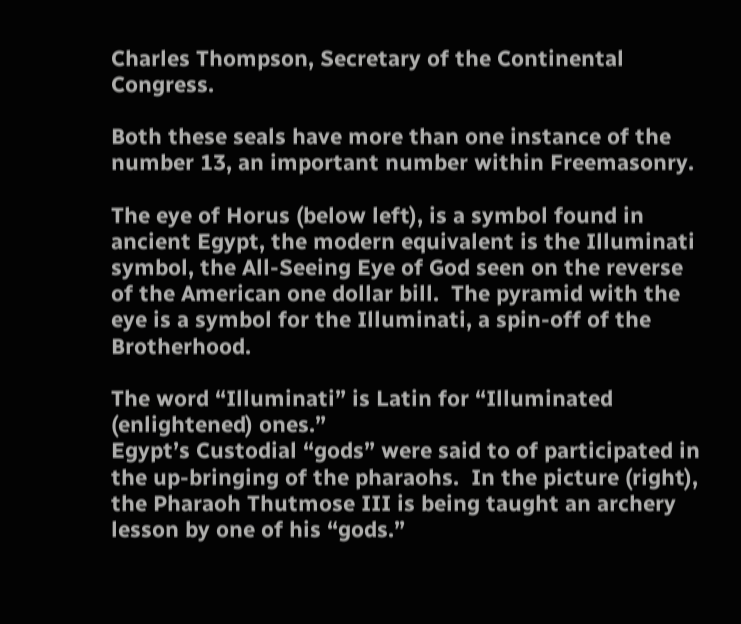Charles Thompson, Secretary of the Continental Congress.

Both these seals have more than one instance of the number 13, an important number within Freemasonry.

The eye of Horus (below left), is a symbol found in ancient Egypt, the modern equivalent is the Illuminati symbol, the All-Seeing Eye of God seen on the reverse of the American one dollar bill.  The pyramid with the eye is a symbol for the Illuminati, a spin-off of the Brotherhood.

The word “Illuminati” is Latin for “Illuminated (enlightened) ones.”
Egypt’s Custodial “gods” were said to of participated in the up-bringing of the pharaohs.  In the picture (right), the Pharaoh Thutmose III is being taught an archery lesson by one of his “gods.”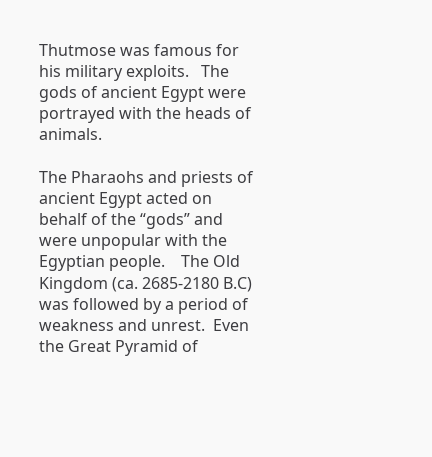Thutmose was famous for his military exploits.   The gods of ancient Egypt were portrayed with the heads of animals.

The Pharaohs and priests of ancient Egypt acted on behalf of the “gods” and were unpopular with the Egyptian people.    The Old Kingdom (ca. 2685-2180 B.C) was followed by a period of weakness and unrest.  Even the Great Pyramid of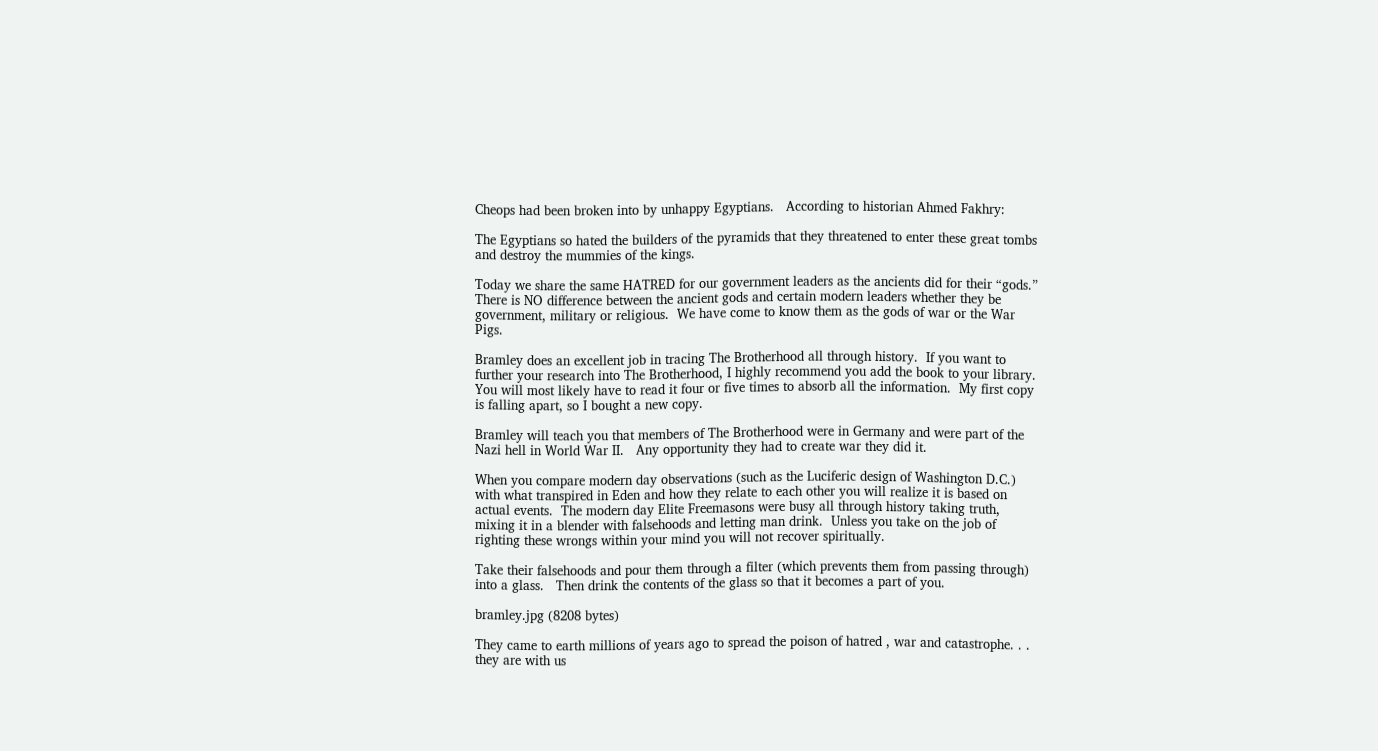Cheops had been broken into by unhappy Egyptians.   According to historian Ahmed Fakhry:

The Egyptians so hated the builders of the pyramids that they threatened to enter these great tombs and destroy the mummies of the kings.

Today we share the same HATRED for our government leaders as the ancients did for their “gods.”  There is NO difference between the ancient gods and certain modern leaders whether they be government, military or religious.  We have come to know them as the gods of war or the War Pigs.

Bramley does an excellent job in tracing The Brotherhood all through history.  If you want to further your research into The Brotherhood, I highly recommend you add the book to your library.   You will most likely have to read it four or five times to absorb all the information.  My first copy is falling apart, so I bought a new copy.

Bramley will teach you that members of The Brotherhood were in Germany and were part of the Nazi hell in World War II.   Any opportunity they had to create war they did it.

When you compare modern day observations (such as the Luciferic design of Washington D.C.) with what transpired in Eden and how they relate to each other you will realize it is based on actual events.  The modern day Elite Freemasons were busy all through history taking truth, mixing it in a blender with falsehoods and letting man drink.  Unless you take on the job of righting these wrongs within your mind you will not recover spiritually.

Take their falsehoods and pour them through a filter (which prevents them from passing through) into a glass.   Then drink the contents of the glass so that it becomes a part of you.

bramley.jpg (8208 bytes)

They came to earth millions of years ago to spread the poison of hatred , war and catastrophe. . . they are with us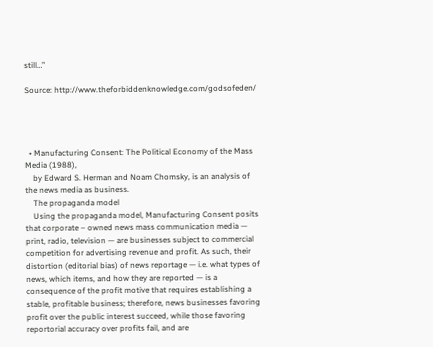still…”

Source: http://www.theforbiddenknowledge.com/godsofeden/




  • Manufacturing Consent: The Political Economy of the Mass Media (1988),
    by Edward S. Herman and Noam Chomsky, is an analysis of the news media as business.
    The propaganda model
    Using the propaganda model, Manufacturing Consent posits that corporate – owned news mass communication media — print, radio, television — are businesses subject to commercial competition for advertising revenue and profit. As such, their distortion (editorial bias) of news reportage — i.e. what types of news, which items, and how they are reported — is a consequence of the profit motive that requires establishing a stable, profitable business; therefore, news businesses favoring profit over the public interest succeed, while those favoring reportorial accuracy over profits fail, and are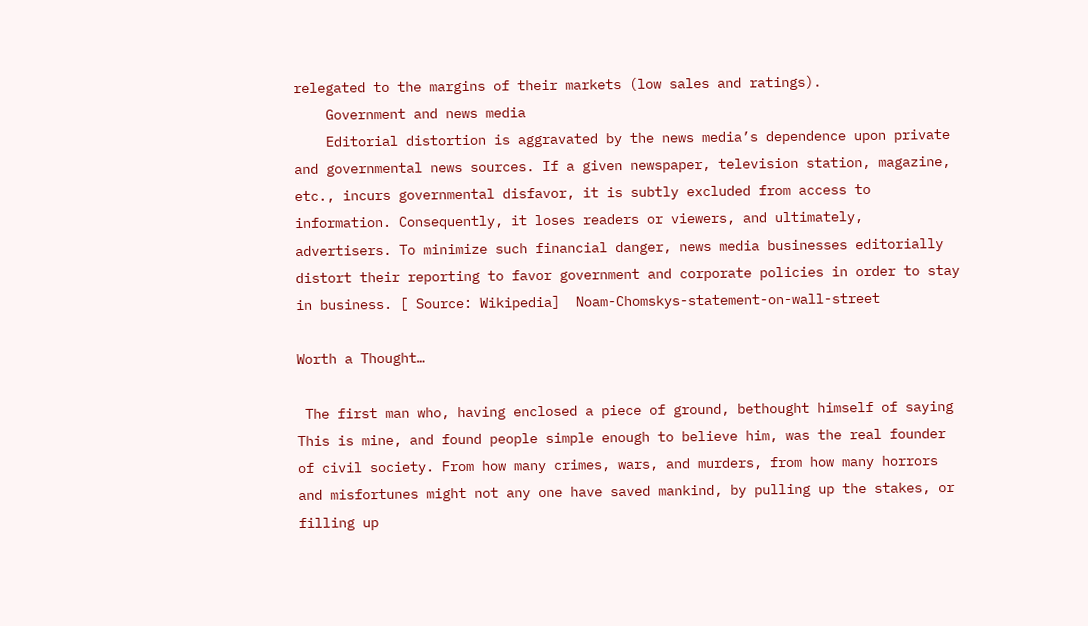relegated to the margins of their markets (low sales and ratings).
    Government and news media
    Editorial distortion is aggravated by the news media’s dependence upon private and governmental news sources. If a given newspaper, television station, magazine, etc., incurs governmental disfavor, it is subtly excluded from access to information. Consequently, it loses readers or viewers, and ultimately, advertisers. To minimize such financial danger, news media businesses editorially distort their reporting to favor government and corporate policies in order to stay in business. [ Source: Wikipedia]  Noam-Chomskys-statement-on-wall-street

Worth a Thought…

 The first man who, having enclosed a piece of ground, bethought himself of saying This is mine, and found people simple enough to believe him, was the real founder of civil society. From how many crimes, wars, and murders, from how many horrors and misfortunes might not any one have saved mankind, by pulling up the stakes, or filling up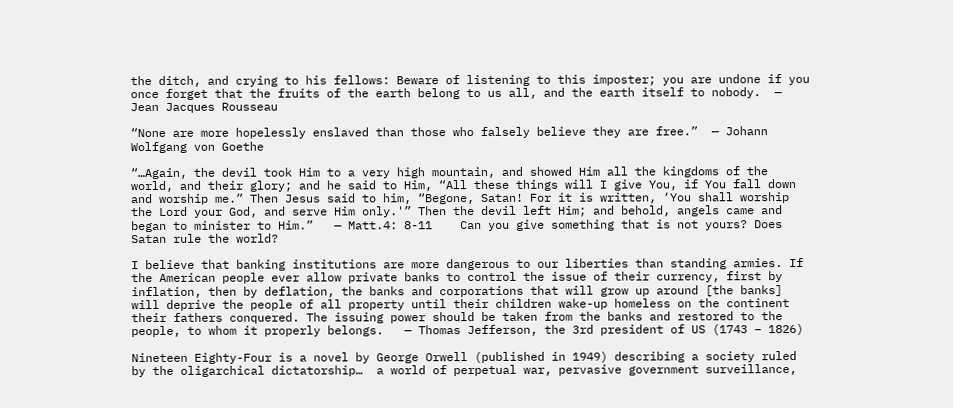the ditch, and crying to his fellows: Beware of listening to this imposter; you are undone if you once forget that the fruits of the earth belong to us all, and the earth itself to nobody.  — Jean Jacques Rousseau

“None are more hopelessly enslaved than those who falsely believe they are free.”  — Johann Wolfgang von Goethe

“…Again, the devil took Him to a very high mountain, and showed Him all the kingdoms of the world, and their glory; and he said to Him, “All these things will I give You, if You fall down and worship me.” Then Jesus said to him, “Begone, Satan! For it is written, ‘You shall worship the Lord your God, and serve Him only.'” Then the devil left Him; and behold, angels came and began to minister to Him.”   — Matt.4: 8-11    Can you give something that is not yours? Does Satan rule the world?

I believe that banking institutions are more dangerous to our liberties than standing armies. If the American people ever allow private banks to control the issue of their currency, first by inflation, then by deflation, the banks and corporations that will grow up around [the banks] will deprive the people of all property until their children wake-up homeless on the continent their fathers conquered. The issuing power should be taken from the banks and restored to the people, to whom it properly belongs.   — Thomas Jefferson, the 3rd president of US (1743 – 1826)

Nineteen Eighty-Four is a novel by George Orwell (published in 1949) describing a society ruled by the oligarchical dictatorship…  a world of perpetual war, pervasive government surveillance,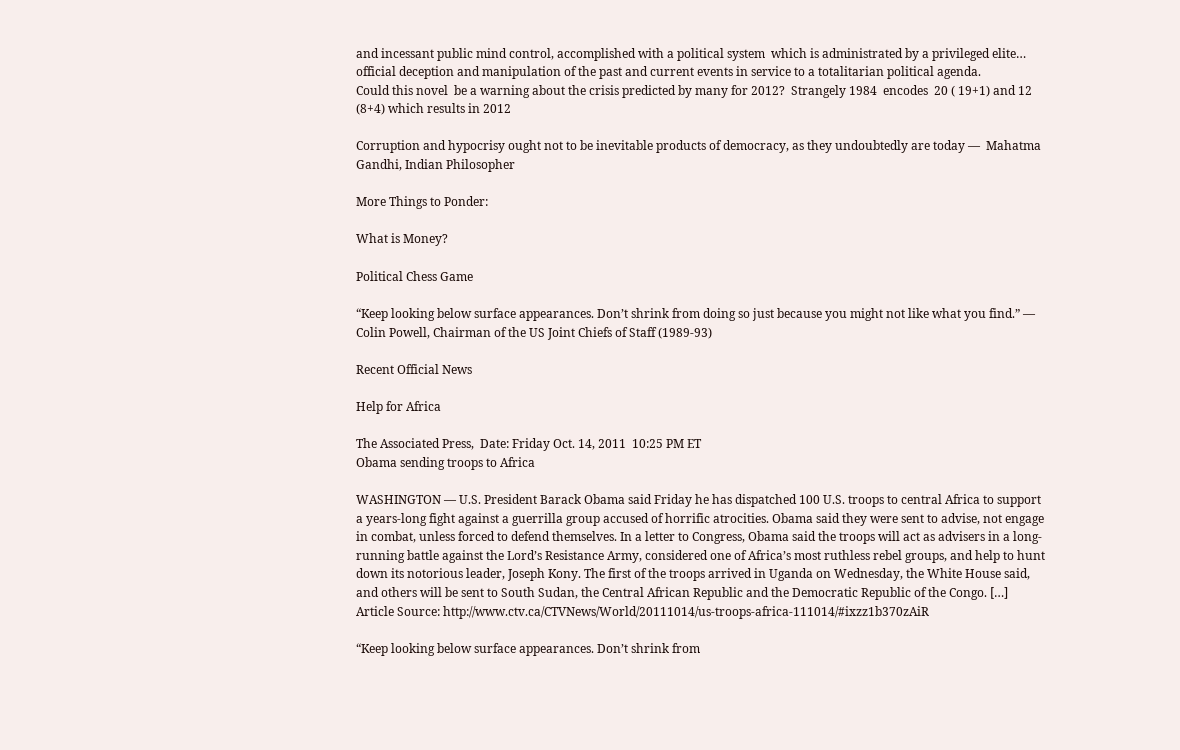and incessant public mind control, accomplished with a political system  which is administrated by a privileged elite… official deception and manipulation of the past and current events in service to a totalitarian political agenda.
Could this novel  be a warning about the crisis predicted by many for 2012?  Strangely 1984  encodes  20 ( 19+1) and 12 (8+4) which results in 2012

Corruption and hypocrisy ought not to be inevitable products of democracy, as they undoubtedly are today —  Mahatma Gandhi, Indian Philosopher

More Things to Ponder:

What is Money?

Political Chess Game

“Keep looking below surface appearances. Don’t shrink from doing so just because you might not like what you find.” — Colin Powell, Chairman of the US Joint Chiefs of Staff (1989-93)

Recent Official News

Help for Africa

The Associated Press,  Date: Friday Oct. 14, 2011  10:25 PM ET
Obama sending troops to Africa

WASHINGTON — U.S. President Barack Obama said Friday he has dispatched 100 U.S. troops to central Africa to support a years-long fight against a guerrilla group accused of horrific atrocities. Obama said they were sent to advise, not engage in combat, unless forced to defend themselves. In a letter to Congress, Obama said the troops will act as advisers in a long-running battle against the Lord’s Resistance Army, considered one of Africa’s most ruthless rebel groups, and help to hunt down its notorious leader, Joseph Kony. The first of the troops arrived in Uganda on Wednesday, the White House said, and others will be sent to South Sudan, the Central African Republic and the Democratic Republic of the Congo. […]  Article Source: http://www.ctv.ca/CTVNews/World/20111014/us-troops-africa-111014/#ixzz1b370zAiR

“Keep looking below surface appearances. Don’t shrink from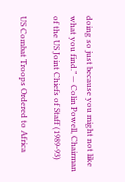doing so just because you might not like what you find.” — Colin Powell, Chairman of the US Joint Chiefs of Staff (1989-93)

US Combat Troops Ordered to Africa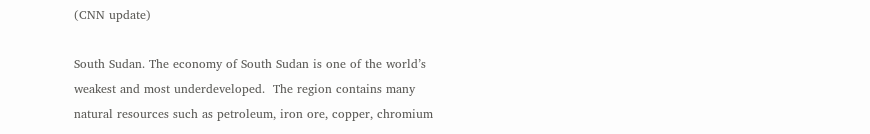(CNN update)

South Sudan. The economy of South Sudan is one of the world’s weakest and most underdeveloped.  The region contains many natural resources such as petroleum, iron ore, copper, chromium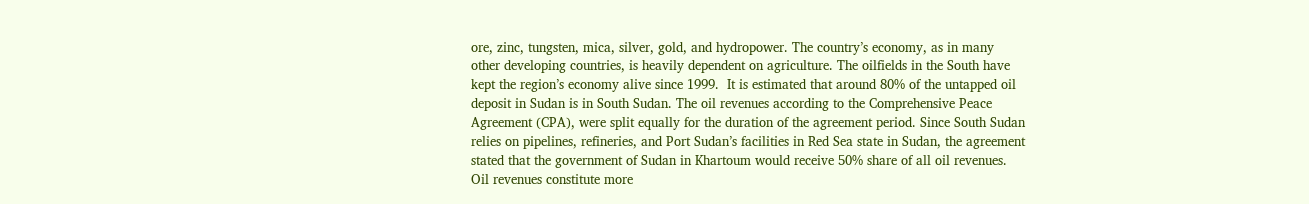ore, zinc, tungsten, mica, silver, gold, and hydropower. The country’s economy, as in many other developing countries, is heavily dependent on agriculture. The oilfields in the South have kept the region’s economy alive since 1999.  It is estimated that around 80% of the untapped oil deposit in Sudan is in South Sudan. The oil revenues according to the Comprehensive Peace Agreement (CPA), were split equally for the duration of the agreement period. Since South Sudan relies on pipelines, refineries, and Port Sudan’s facilities in Red Sea state in Sudan, the agreement stated that the government of Sudan in Khartoum would receive 50% share of all oil revenues. Oil revenues constitute more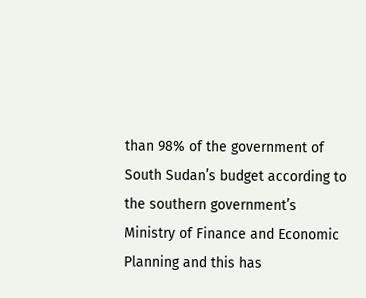than 98% of the government of South Sudan’s budget according to the southern government’s Ministry of Finance and Economic Planning and this has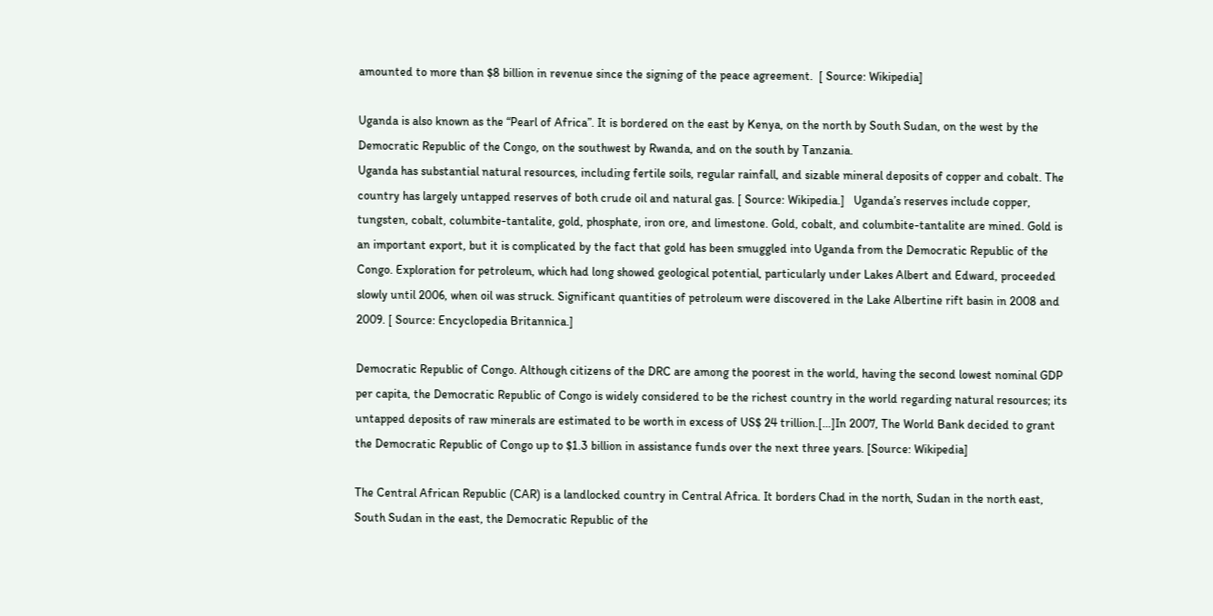amounted to more than $8 billion in revenue since the signing of the peace agreement.  [ Source: Wikipedia]

Uganda is also known as the “Pearl of Africa”. It is bordered on the east by Kenya, on the north by South Sudan, on the west by the Democratic Republic of the Congo, on the southwest by Rwanda, and on the south by Tanzania.
Uganda has substantial natural resources, including fertile soils, regular rainfall, and sizable mineral deposits of copper and cobalt. The country has largely untapped reserves of both crude oil and natural gas. [ Source: Wikipedia.]   Uganda’s reserves include copper, tungsten, cobalt, columbite-tantalite, gold, phosphate, iron ore, and limestone. Gold, cobalt, and columbite-tantalite are mined. Gold is an important export, but it is complicated by the fact that gold has been smuggled into Uganda from the Democratic Republic of the Congo. Exploration for petroleum, which had long showed geological potential, particularly under Lakes Albert and Edward, proceeded slowly until 2006, when oil was struck. Significant quantities of petroleum were discovered in the Lake Albertine rift basin in 2008 and 2009. [ Source: Encyclopedia Britannica.]

Democratic Republic of Congo. Although citizens of the DRC are among the poorest in the world, having the second lowest nominal GDP per capita, the Democratic Republic of Congo is widely considered to be the richest country in the world regarding natural resources; its untapped deposits of raw minerals are estimated to be worth in excess of US$ 24 trillion.[…]In 2007, The World Bank decided to grant the Democratic Republic of Congo up to $1.3 billion in assistance funds over the next three years. [Source: Wikipedia]

The Central African Republic (CAR) is a landlocked country in Central Africa. It borders Chad in the north, Sudan in the north east, South Sudan in the east, the Democratic Republic of the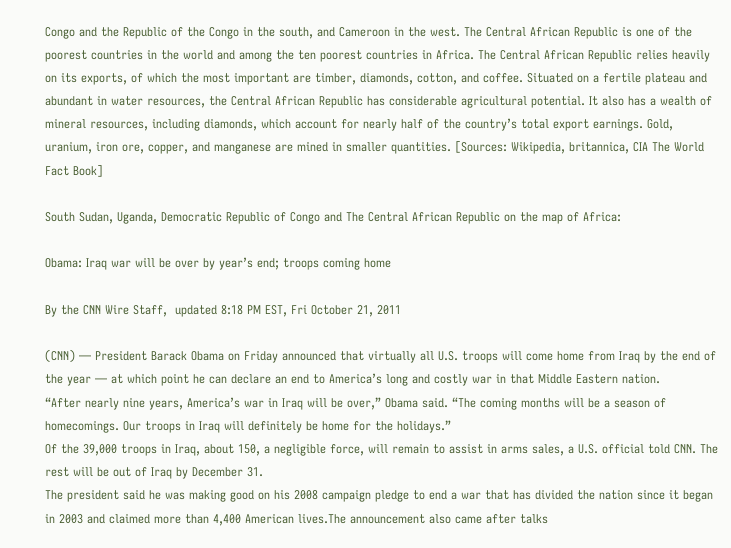Congo and the Republic of the Congo in the south, and Cameroon in the west. The Central African Republic is one of the poorest countries in the world and among the ten poorest countries in Africa. The Central African Republic relies heavily on its exports, of which the most important are timber, diamonds, cotton, and coffee. Situated on a fertile plateau and abundant in water resources, the Central African Republic has considerable agricultural potential. It also has a wealth of mineral resources, including diamonds, which account for nearly half of the country’s total export earnings. Gold, uranium, iron ore, copper, and manganese are mined in smaller quantities. [Sources: Wikipedia, britannica, CIA The World Fact Book]

South Sudan, Uganda, Democratic Republic of Congo and The Central African Republic on the map of Africa:

Obama: Iraq war will be over by year’s end; troops coming home

By the CNN Wire Staff,  updated 8:18 PM EST, Fri October 21, 2011

(CNN) — President Barack Obama on Friday announced that virtually all U.S. troops will come home from Iraq by the end of the year — at which point he can declare an end to America’s long and costly war in that Middle Eastern nation.
“After nearly nine years, America’s war in Iraq will be over,” Obama said. “The coming months will be a season of homecomings. Our troops in Iraq will definitely be home for the holidays.”
Of the 39,000 troops in Iraq, about 150, a negligible force, will remain to assist in arms sales, a U.S. official told CNN. The rest will be out of Iraq by December 31.
The president said he was making good on his 2008 campaign pledge to end a war that has divided the nation since it began in 2003 and claimed more than 4,400 American lives.The announcement also came after talks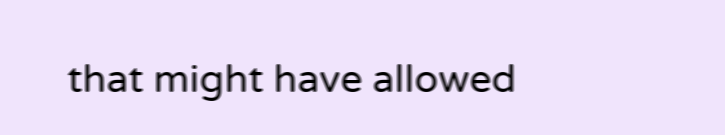that might have allowed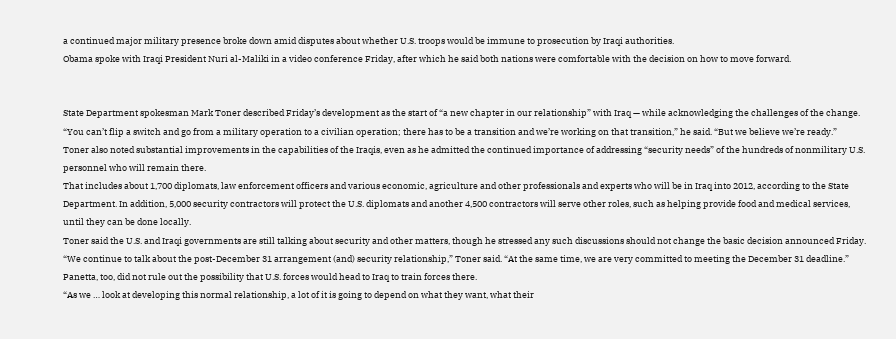a continued major military presence broke down amid disputes about whether U.S. troops would be immune to prosecution by Iraqi authorities.
Obama spoke with Iraqi President Nuri al-Maliki in a video conference Friday, after which he said both nations were comfortable with the decision on how to move forward.


State Department spokesman Mark Toner described Friday’s development as the start of “a new chapter in our relationship” with Iraq — while acknowledging the challenges of the change.
“You can’t flip a switch and go from a military operation to a civilian operation; there has to be a transition and we’re working on that transition,” he said. “But we believe we’re ready.”
Toner also noted substantial improvements in the capabilities of the Iraqis, even as he admitted the continued importance of addressing “security needs” of the hundreds of nonmilitary U.S. personnel who will remain there.
That includes about 1,700 diplomats, law enforcement officers and various economic, agriculture and other professionals and experts who will be in Iraq into 2012, according to the State Department. In addition, 5,000 security contractors will protect the U.S. diplomats and another 4,500 contractors will serve other roles, such as helping provide food and medical services, until they can be done locally.
Toner said the U.S. and Iraqi governments are still talking about security and other matters, though he stressed any such discussions should not change the basic decision announced Friday.
“We continue to talk about the post-December 31 arrangement (and) security relationship,” Toner said. “At the same time, we are very committed to meeting the December 31 deadline.”
Panetta, too, did not rule out the possibility that U.S. forces would head to Iraq to train forces there.
“As we … look at developing this normal relationship, a lot of it is going to depend on what they want, what their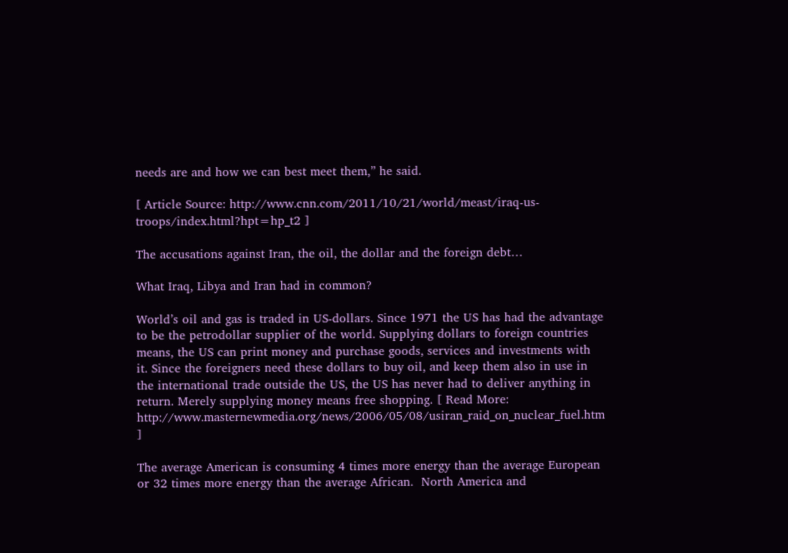needs are and how we can best meet them,” he said.

[ Article Source: http://www.cnn.com/2011/10/21/world/meast/iraq-us-troops/index.html?hpt=hp_t2 ]

The accusations against Iran, the oil, the dollar and the foreign debt…

What Iraq, Libya and Iran had in common?

World’s oil and gas is traded in US-dollars. Since 1971 the US has had the advantage to be the petrodollar supplier of the world. Supplying dollars to foreign countries means, the US can print money and purchase goods, services and investments with it. Since the foreigners need these dollars to buy oil, and keep them also in use in the international trade outside the US, the US has never had to deliver anything in return. Merely supplying money means free shopping. [ Read More:  http://www.masternewmedia.org/news/2006/05/08/usiran_raid_on_nuclear_fuel.htm ]

The average American is consuming 4 times more energy than the average European or 32 times more energy than the average African.  North America and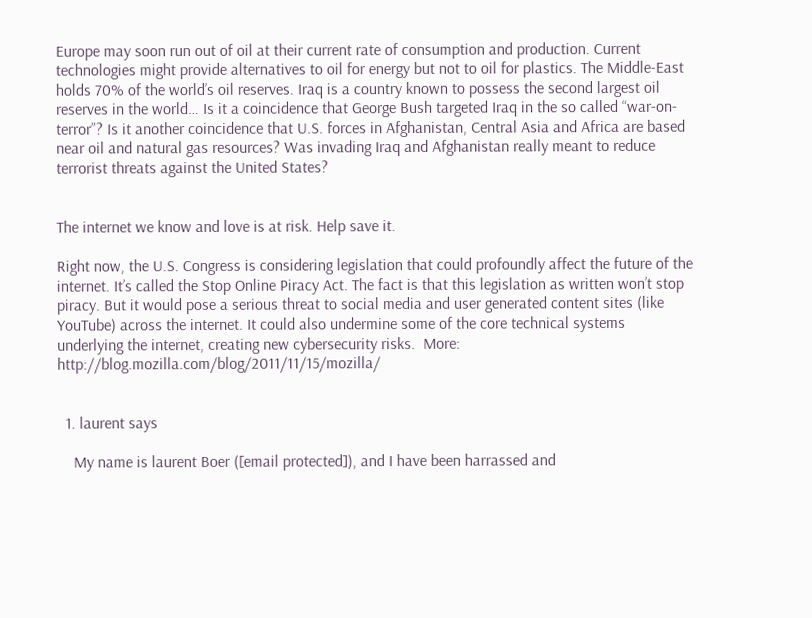Europe may soon run out of oil at their current rate of consumption and production. Current technologies might provide alternatives to oil for energy but not to oil for plastics. The Middle-East holds 70% of the world’s oil reserves. Iraq is a country known to possess the second largest oil reserves in the world… Is it a coincidence that George Bush targeted Iraq in the so called “war-on-terror”? Is it another coincidence that U.S. forces in Afghanistan, Central Asia and Africa are based near oil and natural gas resources? Was invading Iraq and Afghanistan really meant to reduce terrorist threats against the United States?


The internet we know and love is at risk. Help save it.

Right now, the U.S. Congress is considering legislation that could profoundly affect the future of the internet. It’s called the Stop Online Piracy Act. The fact is that this legislation as written won’t stop piracy. But it would pose a serious threat to social media and user generated content sites (like YouTube) across the internet. It could also undermine some of the core technical systems underlying the internet, creating new cybersecurity risks.  More: http://blog.mozilla.com/blog/2011/11/15/mozilla/


  1. laurent says

    My name is laurent Boer ([email protected]), and I have been harrassed and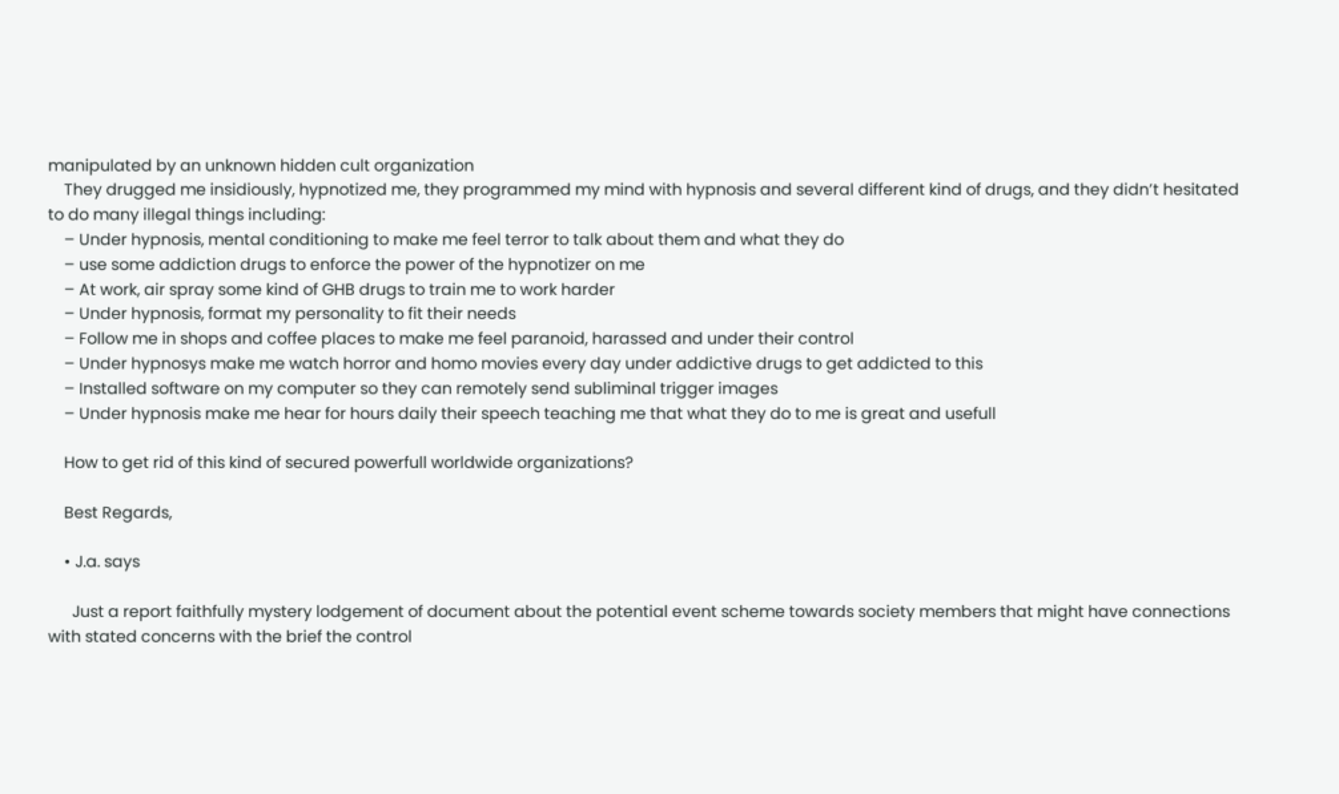manipulated by an unknown hidden cult organization
    They drugged me insidiously, hypnotized me, they programmed my mind with hypnosis and several different kind of drugs, and they didn’t hesitated to do many illegal things including:
    – Under hypnosis, mental conditioning to make me feel terror to talk about them and what they do
    – use some addiction drugs to enforce the power of the hypnotizer on me
    – At work, air spray some kind of GHB drugs to train me to work harder
    – Under hypnosis, format my personality to fit their needs
    – Follow me in shops and coffee places to make me feel paranoid, harassed and under their control
    – Under hypnosys make me watch horror and homo movies every day under addictive drugs to get addicted to this
    – Installed software on my computer so they can remotely send subliminal trigger images
    – Under hypnosis make me hear for hours daily their speech teaching me that what they do to me is great and usefull

    How to get rid of this kind of secured powerfull worldwide organizations?

    Best Regards,

    • J.a. says

      Just a report faithfully mystery lodgement of document about the potential event scheme towards society members that might have connections with stated concerns with the brief the control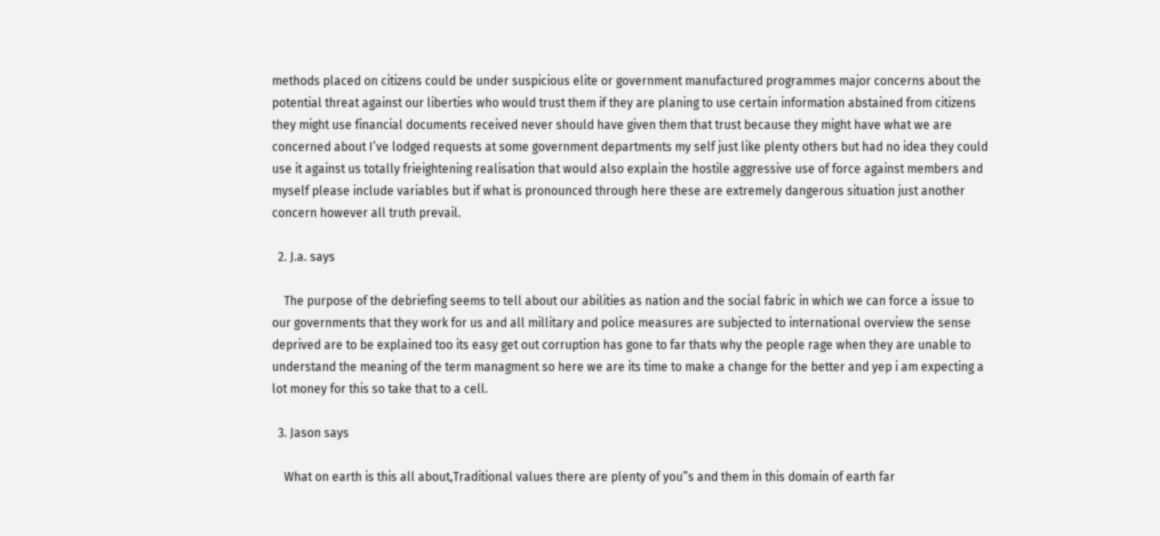methods placed on citizens could be under suspicious elite or government manufactured programmes major concerns about the potential threat against our liberties who would trust them if they are planing to use certain information abstained from citizens they might use financial documents received never should have given them that trust because they might have what we are concerned about I’ve lodged requests at some government departments my self just like plenty others but had no idea they could use it against us totally frieightening realisation that would also explain the hostile aggressive use of force against members and myself please include variables but if what is pronounced through here these are extremely dangerous situation just another concern however all truth prevail.

  2. J.a. says

    The purpose of the debriefing seems to tell about our abilities as nation and the social fabric in which we can force a issue to our governments that they work for us and all millitary and police measures are subjected to international overview the sense deprived are to be explained too its easy get out corruption has gone to far thats why the people rage when they are unable to understand the meaning of the term managment so here we are its time to make a change for the better and yep i am expecting a lot money for this so take that to a cell.

  3. Jason says

    What on earth is this all about,Traditional values there are plenty of you”s and them in this domain of earth far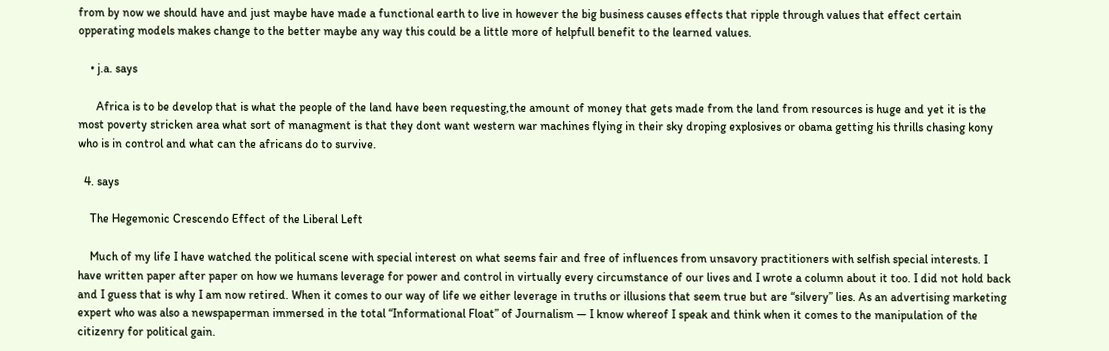from by now we should have and just maybe have made a functional earth to live in however the big business causes effects that ripple through values that effect certain opperating models makes change to the better maybe any way this could be a little more of helpfull benefit to the learned values.

    • j.a. says

      Africa is to be develop that is what the people of the land have been requesting,the amount of money that gets made from the land from resources is huge and yet it is the most poverty stricken area what sort of managment is that they dont want western war machines flying in their sky droping explosives or obama getting his thrills chasing kony who is in control and what can the africans do to survive.

  4. says

    The Hegemonic Crescendo Effect of the Liberal Left

    Much of my life I have watched the political scene with special interest on what seems fair and free of influences from unsavory practitioners with selfish special interests. I have written paper after paper on how we humans leverage for power and control in virtually every circumstance of our lives and I wrote a column about it too. I did not hold back and I guess that is why I am now retired. When it comes to our way of life we either leverage in truths or illusions that seem true but are “silvery” lies. As an advertising marketing expert who was also a newspaperman immersed in the total “Informational Float” of Journalism — I know whereof I speak and think when it comes to the manipulation of the citizenry for political gain.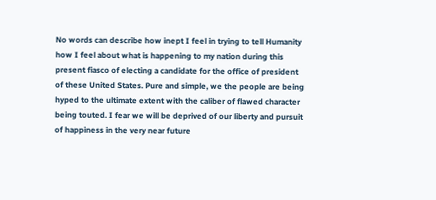No words can describe how inept I feel in trying to tell Humanity how I feel about what is happening to my nation during this present fiasco of electing a candidate for the office of president of these United States. Pure and simple, we the people are being hyped to the ultimate extent with the caliber of flawed character being touted. I fear we will be deprived of our liberty and pursuit of happiness in the very near future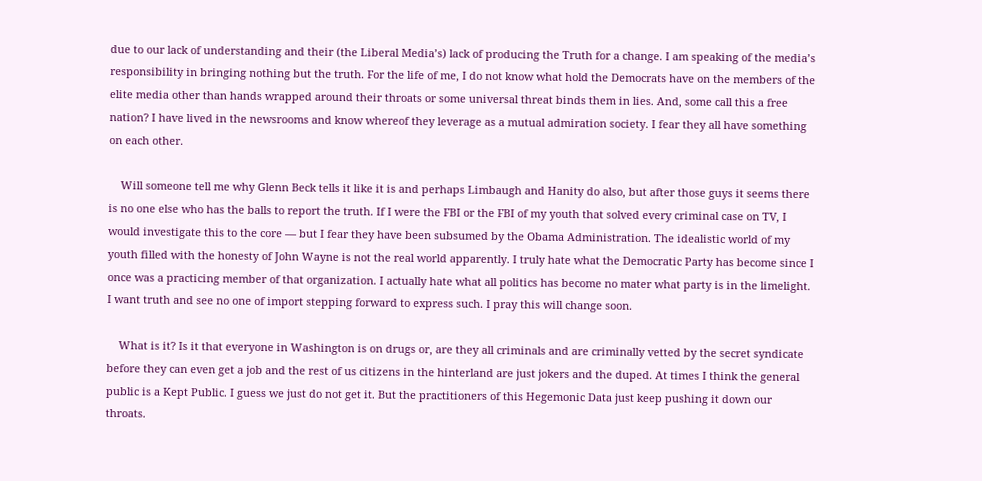due to our lack of understanding and their (the Liberal Media’s) lack of producing the Truth for a change. I am speaking of the media’s responsibility in bringing nothing but the truth. For the life of me, I do not know what hold the Democrats have on the members of the elite media other than hands wrapped around their throats or some universal threat binds them in lies. And, some call this a free nation? I have lived in the newsrooms and know whereof they leverage as a mutual admiration society. I fear they all have something on each other.

    Will someone tell me why Glenn Beck tells it like it is and perhaps Limbaugh and Hanity do also, but after those guys it seems there is no one else who has the balls to report the truth. If I were the FBI or the FBI of my youth that solved every criminal case on TV, I would investigate this to the core — but I fear they have been subsumed by the Obama Administration. The idealistic world of my youth filled with the honesty of John Wayne is not the real world apparently. I truly hate what the Democratic Party has become since I once was a practicing member of that organization. I actually hate what all politics has become no mater what party is in the limelight. I want truth and see no one of import stepping forward to express such. I pray this will change soon.

    What is it? Is it that everyone in Washington is on drugs or, are they all criminals and are criminally vetted by the secret syndicate before they can even get a job and the rest of us citizens in the hinterland are just jokers and the duped. At times I think the general public is a Kept Public. I guess we just do not get it. But the practitioners of this Hegemonic Data just keep pushing it down our throats.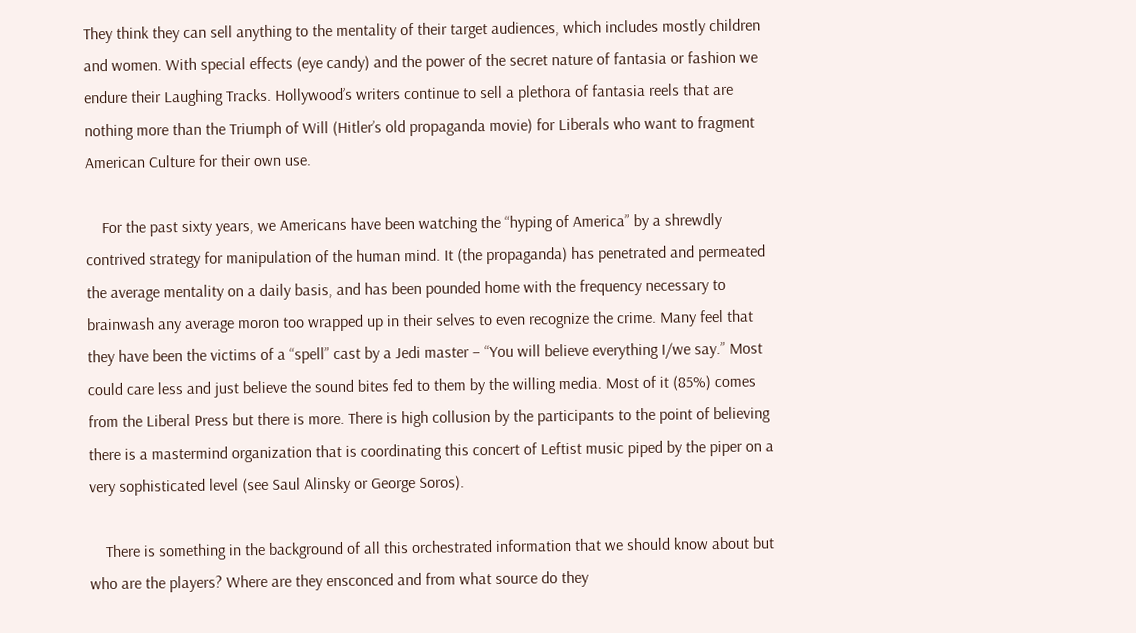They think they can sell anything to the mentality of their target audiences, which includes mostly children and women. With special effects (eye candy) and the power of the secret nature of fantasia or fashion we endure their Laughing Tracks. Hollywood’s writers continue to sell a plethora of fantasia reels that are nothing more than the Triumph of Will (Hitler’s old propaganda movie) for Liberals who want to fragment American Culture for their own use.

    For the past sixty years, we Americans have been watching the “hyping of America” by a shrewdly contrived strategy for manipulation of the human mind. It (the propaganda) has penetrated and permeated the average mentality on a daily basis, and has been pounded home with the frequency necessary to brainwash any average moron too wrapped up in their selves to even recognize the crime. Many feel that they have been the victims of a “spell” cast by a Jedi master – “You will believe everything I/we say.” Most could care less and just believe the sound bites fed to them by the willing media. Most of it (85%) comes from the Liberal Press but there is more. There is high collusion by the participants to the point of believing there is a mastermind organization that is coordinating this concert of Leftist music piped by the piper on a very sophisticated level (see Saul Alinsky or George Soros).

    There is something in the background of all this orchestrated information that we should know about but who are the players? Where are they ensconced and from what source do they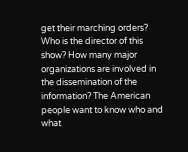get their marching orders? Who is the director of this show? How many major organizations are involved in the dissemination of the information? The American people want to know who and what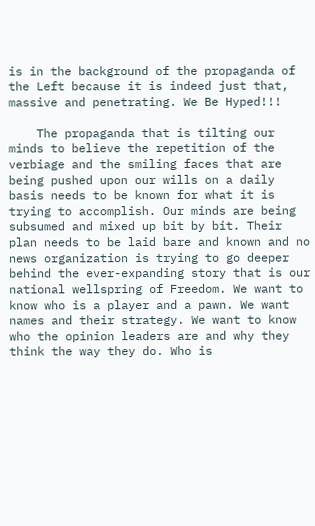is in the background of the propaganda of the Left because it is indeed just that, massive and penetrating. We Be Hyped!!!

    The propaganda that is tilting our minds to believe the repetition of the verbiage and the smiling faces that are being pushed upon our wills on a daily basis needs to be known for what it is trying to accomplish. Our minds are being subsumed and mixed up bit by bit. Their plan needs to be laid bare and known and no news organization is trying to go deeper behind the ever-expanding story that is our national wellspring of Freedom. We want to know who is a player and a pawn. We want names and their strategy. We want to know who the opinion leaders are and why they think the way they do. Who is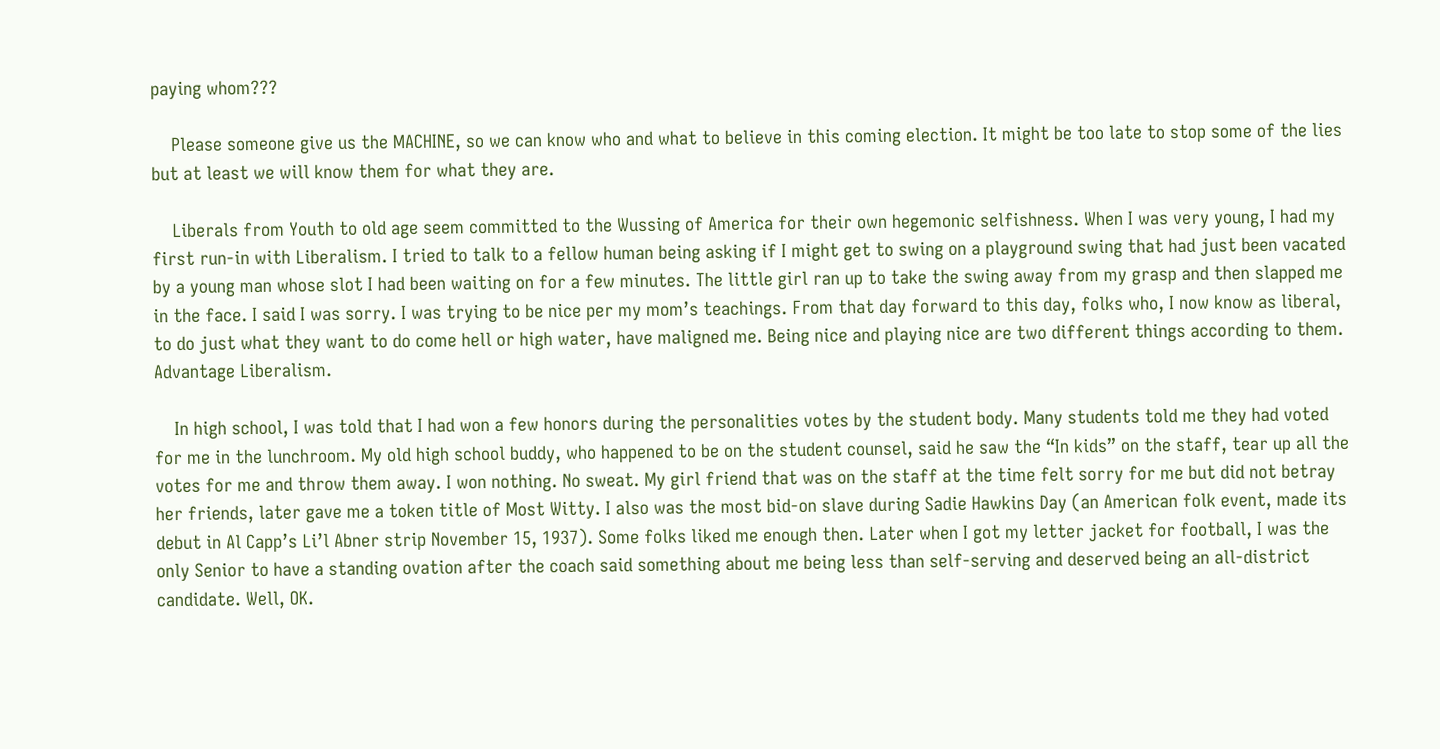paying whom???

    Please someone give us the MACHINE, so we can know who and what to believe in this coming election. It might be too late to stop some of the lies but at least we will know them for what they are.

    Liberals from Youth to old age seem committed to the Wussing of America for their own hegemonic selfishness. When I was very young, I had my first run-in with Liberalism. I tried to talk to a fellow human being asking if I might get to swing on a playground swing that had just been vacated by a young man whose slot I had been waiting on for a few minutes. The little girl ran up to take the swing away from my grasp and then slapped me in the face. I said I was sorry. I was trying to be nice per my mom’s teachings. From that day forward to this day, folks who, I now know as liberal, to do just what they want to do come hell or high water, have maligned me. Being nice and playing nice are two different things according to them. Advantage Liberalism.

    In high school, I was told that I had won a few honors during the personalities votes by the student body. Many students told me they had voted for me in the lunchroom. My old high school buddy, who happened to be on the student counsel, said he saw the “In kids” on the staff, tear up all the votes for me and throw them away. I won nothing. No sweat. My girl friend that was on the staff at the time felt sorry for me but did not betray her friends, later gave me a token title of Most Witty. I also was the most bid-on slave during Sadie Hawkins Day (an American folk event, made its debut in Al Capp’s Li’l Abner strip November 15, 1937). Some folks liked me enough then. Later when I got my letter jacket for football, I was the only Senior to have a standing ovation after the coach said something about me being less than self-serving and deserved being an all-district candidate. Well, OK.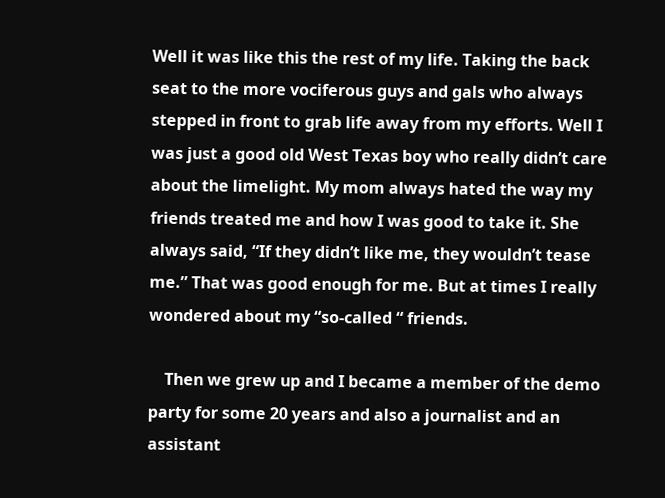Well it was like this the rest of my life. Taking the back seat to the more vociferous guys and gals who always stepped in front to grab life away from my efforts. Well I was just a good old West Texas boy who really didn’t care about the limelight. My mom always hated the way my friends treated me and how I was good to take it. She always said, “If they didn’t like me, they wouldn’t tease me.” That was good enough for me. But at times I really wondered about my “so-called “ friends.

    Then we grew up and I became a member of the demo party for some 20 years and also a journalist and an assistant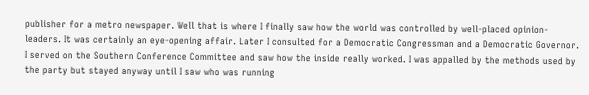publisher for a metro newspaper. Well that is where I finally saw how the world was controlled by well-placed opinion-leaders. It was certainly an eye-opening affair. Later I consulted for a Democratic Congressman and a Democratic Governor. I served on the Southern Conference Committee and saw how the inside really worked. I was appalled by the methods used by the party but stayed anyway until I saw who was running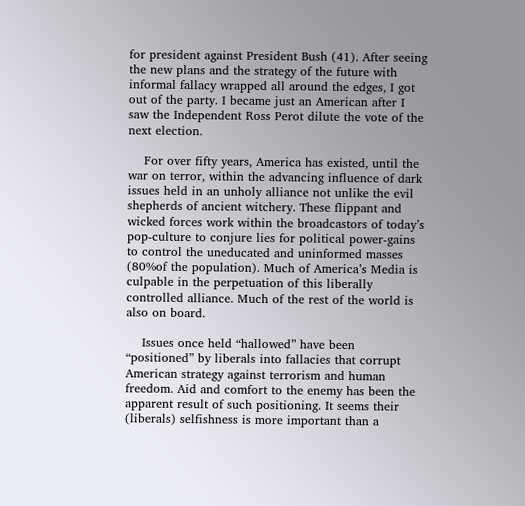for president against President Bush (41). After seeing the new plans and the strategy of the future with informal fallacy wrapped all around the edges, I got out of the party. I became just an American after I saw the Independent Ross Perot dilute the vote of the next election.

    For over fifty years, America has existed, until the war on terror, within the advancing influence of dark issues held in an unholy alliance not unlike the evil shepherds of ancient witchery. These flippant and wicked forces work within the broadcastors of today’s pop-culture to conjure lies for political power-gains to control the uneducated and uninformed masses (80%of the population). Much of America’s Media is culpable in the perpetuation of this liberally controlled alliance. Much of the rest of the world is also on board.

    Issues once held “hallowed” have been “positioned” by liberals into fallacies that corrupt American strategy against terrorism and human freedom. Aid and comfort to the enemy has been the apparent result of such positioning. It seems their (liberals) selfishness is more important than a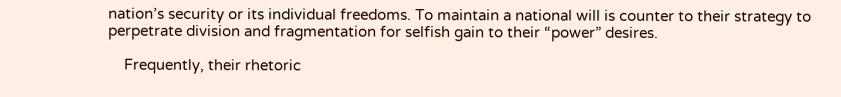nation’s security or its individual freedoms. To maintain a national will is counter to their strategy to perpetrate division and fragmentation for selfish gain to their “power” desires.

    Frequently, their rhetoric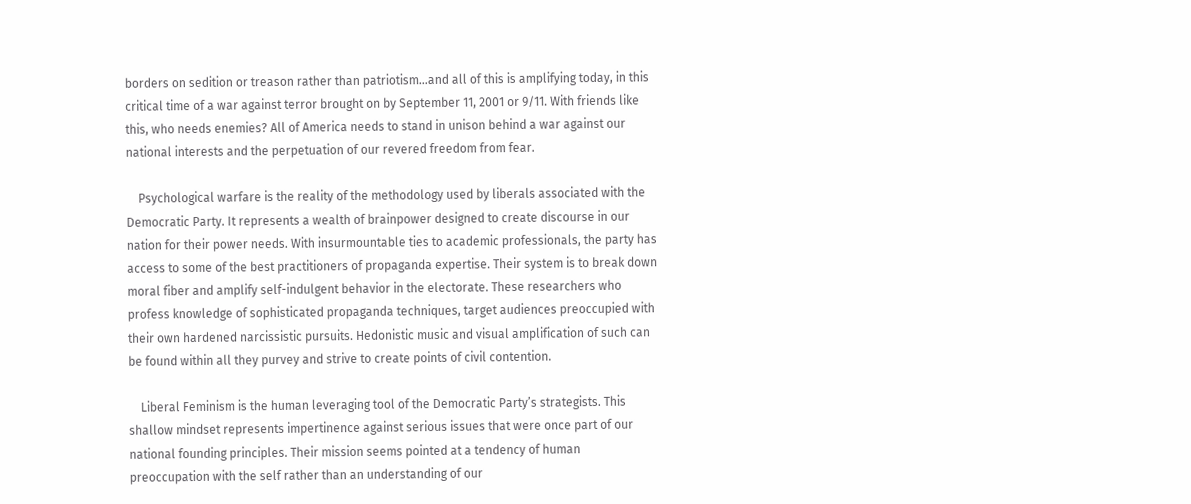borders on sedition or treason rather than patriotism…and all of this is amplifying today, in this critical time of a war against terror brought on by September 11, 2001 or 9/11. With friends like this, who needs enemies? All of America needs to stand in unison behind a war against our national interests and the perpetuation of our revered freedom from fear.

    Psychological warfare is the reality of the methodology used by liberals associated with the Democratic Party. It represents a wealth of brainpower designed to create discourse in our nation for their power needs. With insurmountable ties to academic professionals, the party has access to some of the best practitioners of propaganda expertise. Their system is to break down moral fiber and amplify self-indulgent behavior in the electorate. These researchers who profess knowledge of sophisticated propaganda techniques, target audiences preoccupied with their own hardened narcissistic pursuits. Hedonistic music and visual amplification of such can be found within all they purvey and strive to create points of civil contention.

    Liberal Feminism is the human leveraging tool of the Democratic Party’s strategists. This shallow mindset represents impertinence against serious issues that were once part of our national founding principles. Their mission seems pointed at a tendency of human preoccupation with the self rather than an understanding of our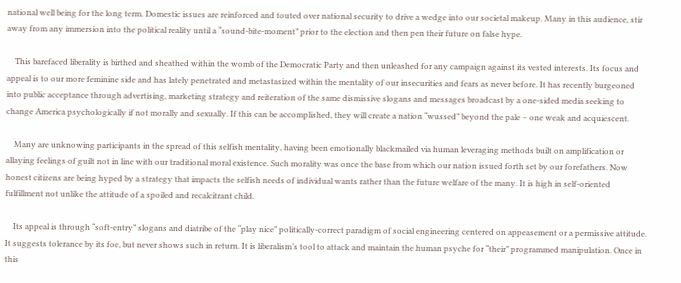national well being for the long term. Domestic issues are reinforced and touted over national security to drive a wedge into our societal makeup. Many in this audience, stir away from any immersion into the political reality until a “sound-bite-moment” prior to the election and then pen their future on false hype.

    This barefaced liberality is birthed and sheathed within the womb of the Democratic Party and then unleashed for any campaign against its vested interests. Its focus and appeal is to our more feminine side and has lately penetrated and metastasized within the mentality of our insecurities and fears as never before. It has recently burgeoned into public acceptance through advertising, marketing strategy and reiteration of the same dismissive slogans and messages broadcast by a one-sided media seeking to change America psychologically if not morally and sexually. If this can be accomplished, they will create a nation “wussed” beyond the pale – one weak and acquiescent.

    Many are unknowing participants in the spread of this selfish mentality, having been emotionally blackmailed via human leveraging methods built on amplification or allaying feelings of guilt not in line with our traditional moral existence. Such morality was once the base from which our nation issued forth set by our forefathers. Now honest citizens are being hyped by a strategy that impacts the selfish needs of individual wants rather than the future welfare of the many. It is high in self-oriented fulfillment not unlike the attitude of a spoiled and recalcitrant child.

    Its appeal is through “soft-entry” slogans and diatribe of the “play nice” politically-correct paradigm of social engineering centered on appeasement or a permissive attitude. It suggests tolerance by its foe, but never shows such in return. It is liberalism’s tool to attack and maintain the human psyche for “their” programmed manipulation. Once in this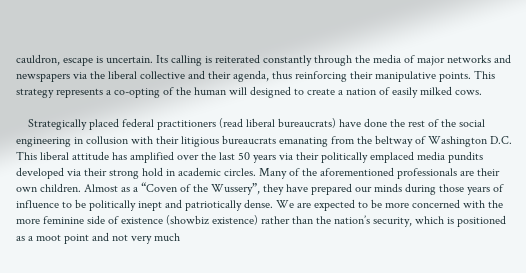cauldron, escape is uncertain. Its calling is reiterated constantly through the media of major networks and newspapers via the liberal collective and their agenda, thus reinforcing their manipulative points. This strategy represents a co-opting of the human will designed to create a nation of easily milked cows.

    Strategically placed federal practitioners (read liberal bureaucrats) have done the rest of the social engineering in collusion with their litigious bureaucrats emanating from the beltway of Washington D.C. This liberal attitude has amplified over the last 50 years via their politically emplaced media pundits developed via their strong hold in academic circles. Many of the aforementioned professionals are their own children. Almost as a “Coven of the Wussery”, they have prepared our minds during those years of influence to be politically inept and patriotically dense. We are expected to be more concerned with the more feminine side of existence (showbiz existence) rather than the nation’s security, which is positioned as a moot point and not very much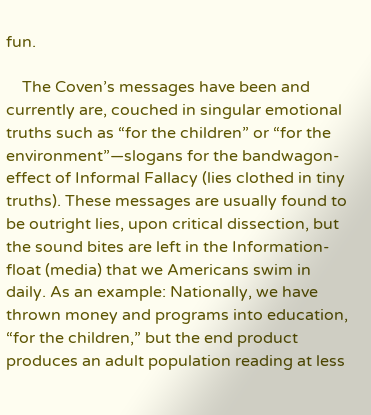fun.

    The Coven’s messages have been and currently are, couched in singular emotional truths such as “for the children” or “for the environment”—slogans for the bandwagon-effect of Informal Fallacy (lies clothed in tiny truths). These messages are usually found to be outright lies, upon critical dissection, but the sound bites are left in the Information-float (media) that we Americans swim in daily. As an example: Nationally, we have thrown money and programs into education, “for the children,” but the end product produces an adult population reading at less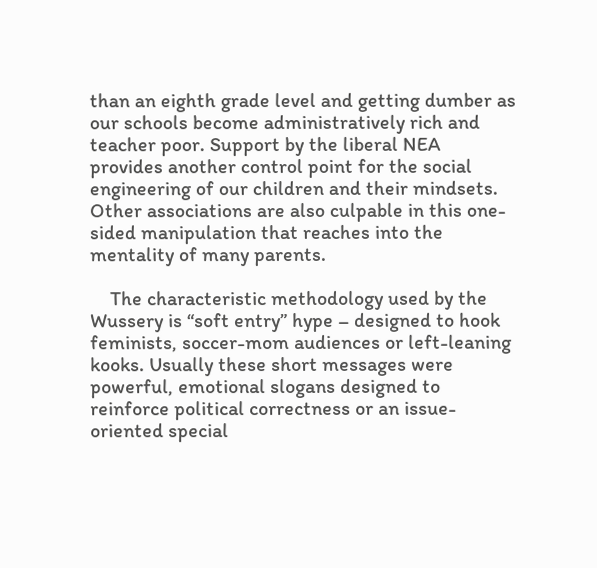than an eighth grade level and getting dumber as our schools become administratively rich and teacher poor. Support by the liberal NEA provides another control point for the social engineering of our children and their mindsets. Other associations are also culpable in this one-sided manipulation that reaches into the mentality of many parents.

    The characteristic methodology used by the Wussery is “soft entry” hype – designed to hook feminists, soccer-mom audiences or left-leaning kooks. Usually these short messages were powerful, emotional slogans designed to reinforce political correctness or an issue-oriented special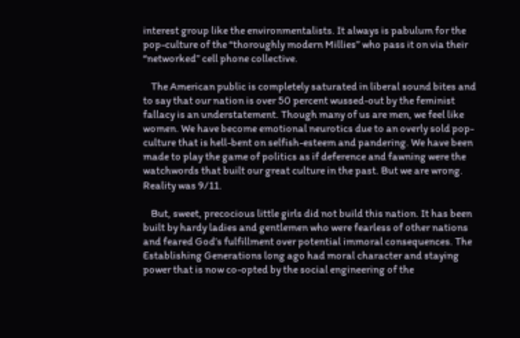interest group like the environmentalists. It always is pabulum for the pop-culture of the “thoroughly modern Millies” who pass it on via their “networked” cell phone collective.

    The American public is completely saturated in liberal sound bites and to say that our nation is over 50 percent wussed-out by the feminist fallacy is an understatement. Though many of us are men, we feel like women. We have become emotional neurotics due to an overly sold pop-culture that is hell-bent on selfish-esteem and pandering. We have been made to play the game of politics as if deference and fawning were the watchwords that built our great culture in the past. But we are wrong. Reality was 9/11.

    But, sweet, precocious little girls did not build this nation. It has been built by hardy ladies and gentlemen who were fearless of other nations and feared God’s fulfillment over potential immoral consequences. The Establishing Generations long ago had moral character and staying power that is now co-opted by the social engineering of the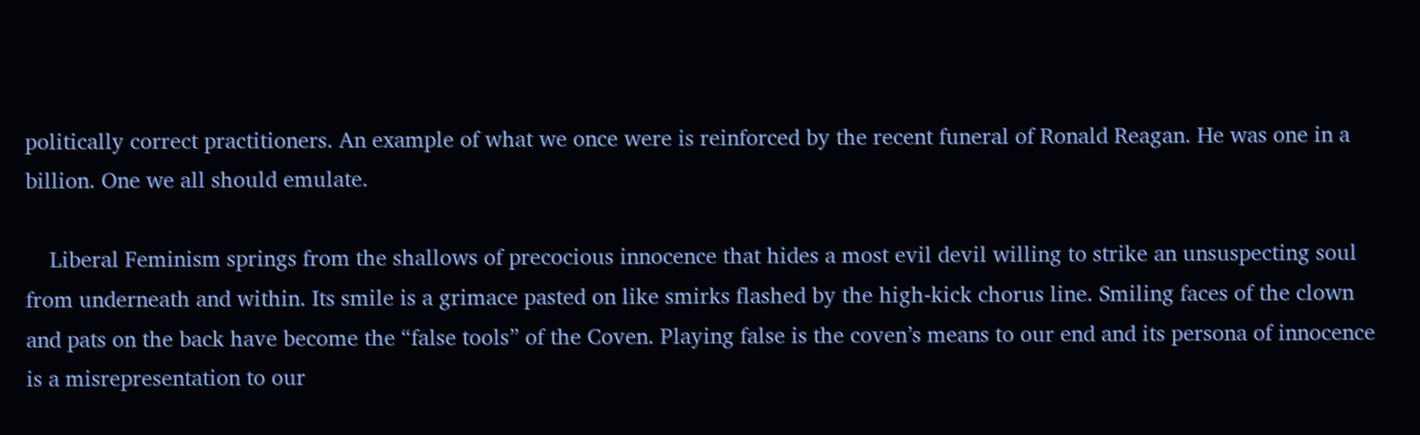politically correct practitioners. An example of what we once were is reinforced by the recent funeral of Ronald Reagan. He was one in a billion. One we all should emulate.

    Liberal Feminism springs from the shallows of precocious innocence that hides a most evil devil willing to strike an unsuspecting soul from underneath and within. Its smile is a grimace pasted on like smirks flashed by the high-kick chorus line. Smiling faces of the clown and pats on the back have become the “false tools” of the Coven. Playing false is the coven’s means to our end and its persona of innocence is a misrepresentation to our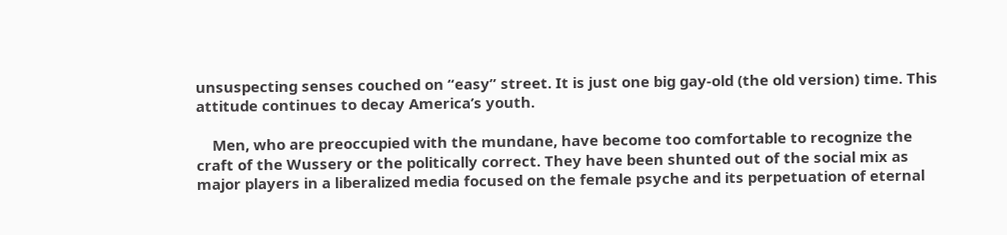unsuspecting senses couched on “easy” street. It is just one big gay-old (the old version) time. This attitude continues to decay America’s youth.

    Men, who are preoccupied with the mundane, have become too comfortable to recognize the craft of the Wussery or the politically correct. They have been shunted out of the social mix as major players in a liberalized media focused on the female psyche and its perpetuation of eternal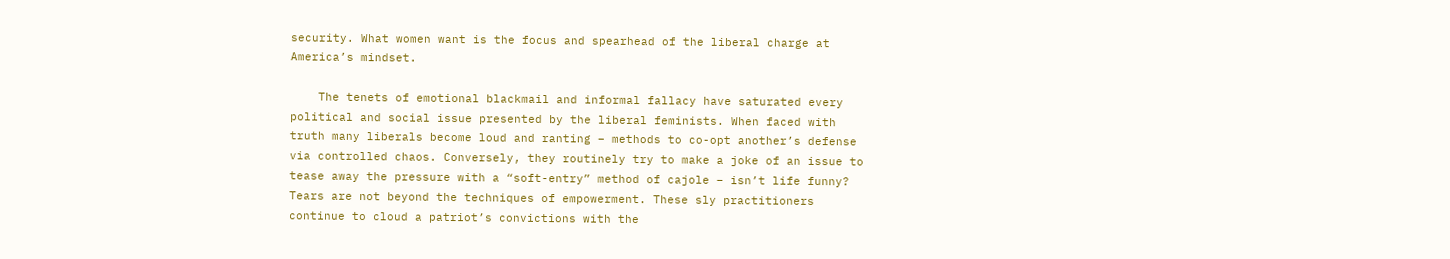security. What women want is the focus and spearhead of the liberal charge at America’s mindset.

    The tenets of emotional blackmail and informal fallacy have saturated every political and social issue presented by the liberal feminists. When faced with truth many liberals become loud and ranting – methods to co-opt another’s defense via controlled chaos. Conversely, they routinely try to make a joke of an issue to tease away the pressure with a “soft-entry” method of cajole – isn’t life funny? Tears are not beyond the techniques of empowerment. These sly practitioners continue to cloud a patriot’s convictions with the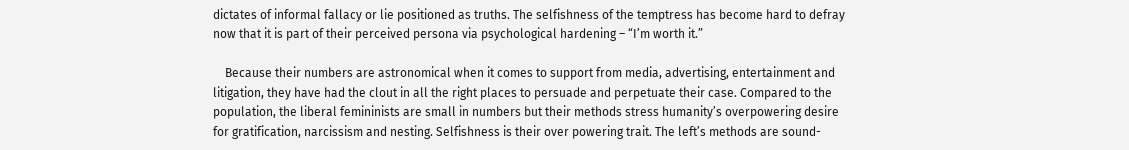dictates of informal fallacy or lie positioned as truths. The selfishness of the temptress has become hard to defray now that it is part of their perceived persona via psychological hardening – “I’m worth it.”

    Because their numbers are astronomical when it comes to support from media, advertising, entertainment and litigation, they have had the clout in all the right places to persuade and perpetuate their case. Compared to the population, the liberal femininists are small in numbers but their methods stress humanity’s overpowering desire for gratification, narcissism and nesting. Selfishness is their over powering trait. The left’s methods are sound-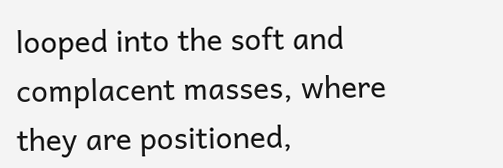looped into the soft and complacent masses, where they are positioned,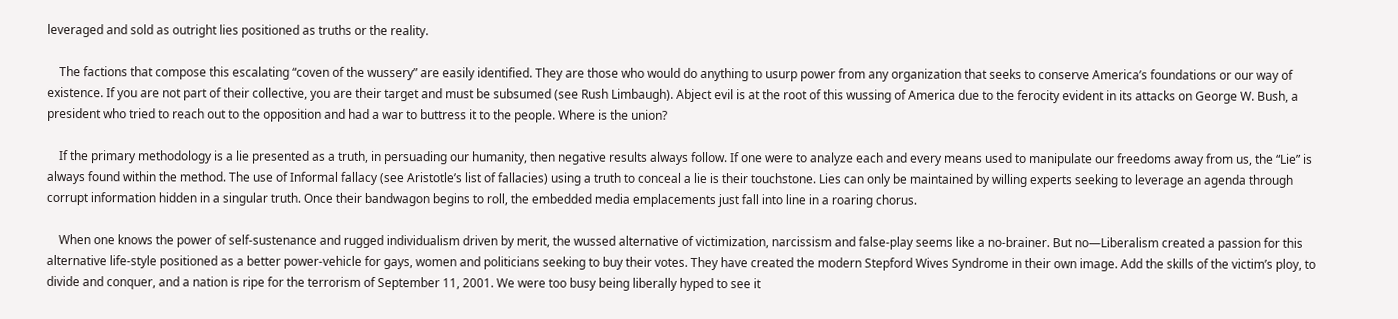leveraged and sold as outright lies positioned as truths or the reality.

    The factions that compose this escalating “coven of the wussery” are easily identified. They are those who would do anything to usurp power from any organization that seeks to conserve America’s foundations or our way of existence. If you are not part of their collective, you are their target and must be subsumed (see Rush Limbaugh). Abject evil is at the root of this wussing of America due to the ferocity evident in its attacks on George W. Bush, a president who tried to reach out to the opposition and had a war to buttress it to the people. Where is the union?

    If the primary methodology is a lie presented as a truth, in persuading our humanity, then negative results always follow. If one were to analyze each and every means used to manipulate our freedoms away from us, the “Lie” is always found within the method. The use of Informal fallacy (see Aristotle’s list of fallacies) using a truth to conceal a lie is their touchstone. Lies can only be maintained by willing experts seeking to leverage an agenda through corrupt information hidden in a singular truth. Once their bandwagon begins to roll, the embedded media emplacements just fall into line in a roaring chorus.

    When one knows the power of self-sustenance and rugged individualism driven by merit, the wussed alternative of victimization, narcissism and false-play seems like a no-brainer. But no—Liberalism created a passion for this alternative life-style positioned as a better power-vehicle for gays, women and politicians seeking to buy their votes. They have created the modern Stepford Wives Syndrome in their own image. Add the skills of the victim’s ploy, to divide and conquer, and a nation is ripe for the terrorism of September 11, 2001. We were too busy being liberally hyped to see it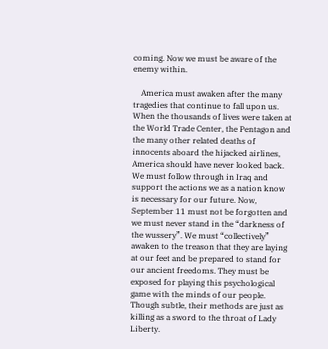coming. Now we must be aware of the enemy within.

    America must awaken after the many tragedies that continue to fall upon us. When the thousands of lives were taken at the World Trade Center, the Pentagon and the many other related deaths of innocents aboard the hijacked airlines, America should have never looked back. We must follow through in Iraq and support the actions we as a nation know is necessary for our future. Now, September 11 must not be forgotten and we must never stand in the “darkness of the wussery”. We must “collectively” awaken to the treason that they are laying at our feet and be prepared to stand for our ancient freedoms. They must be exposed for playing this psychological game with the minds of our people. Though subtle, their methods are just as killing as a sword to the throat of Lady Liberty.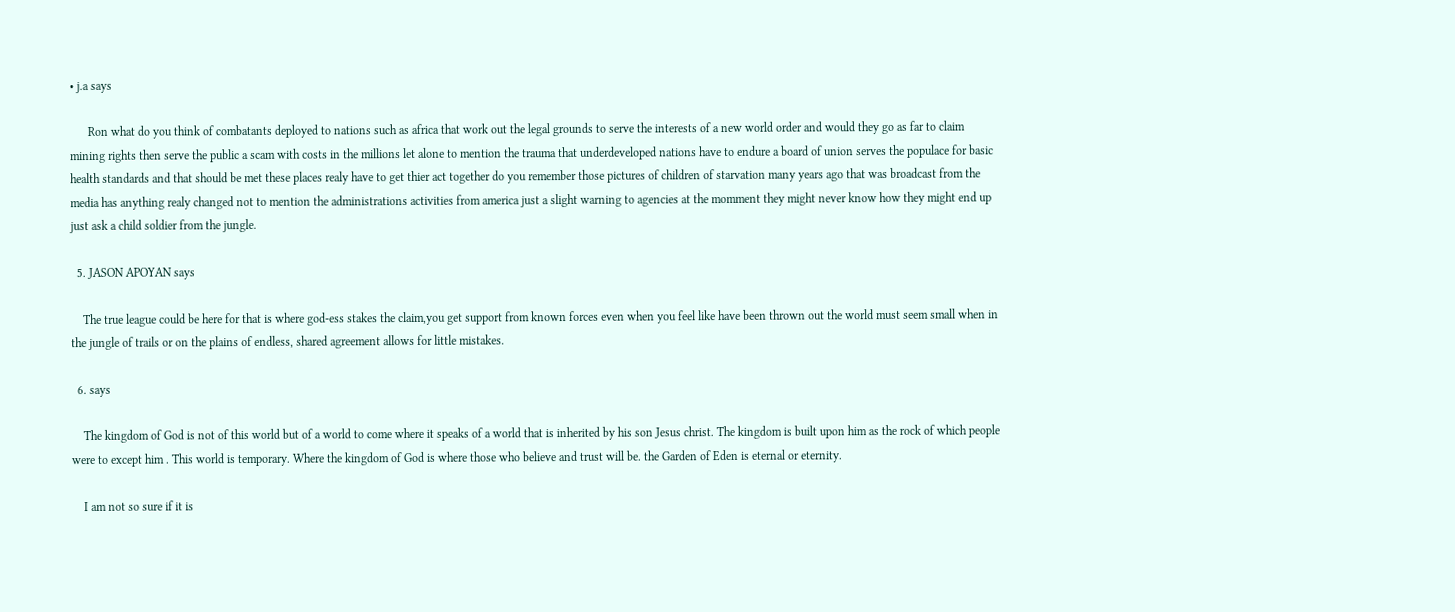• j.a says

      Ron what do you think of combatants deployed to nations such as africa that work out the legal grounds to serve the interests of a new world order and would they go as far to claim mining rights then serve the public a scam with costs in the millions let alone to mention the trauma that underdeveloped nations have to endure a board of union serves the populace for basic health standards and that should be met these places realy have to get thier act together do you remember those pictures of children of starvation many years ago that was broadcast from the media has anything realy changed not to mention the administrations activities from america just a slight warning to agencies at the momment they might never know how they might end up just ask a child soldier from the jungle.

  5. JASON APOYAN says

    The true league could be here for that is where god-ess stakes the claim,you get support from known forces even when you feel like have been thrown out the world must seem small when in the jungle of trails or on the plains of endless, shared agreement allows for little mistakes.

  6. says

    The kingdom of God is not of this world but of a world to come where it speaks of a world that is inherited by his son Jesus christ. The kingdom is built upon him as the rock of which people were to except him . This world is temporary. Where the kingdom of God is where those who believe and trust will be. the Garden of Eden is eternal or eternity.

    I am not so sure if it is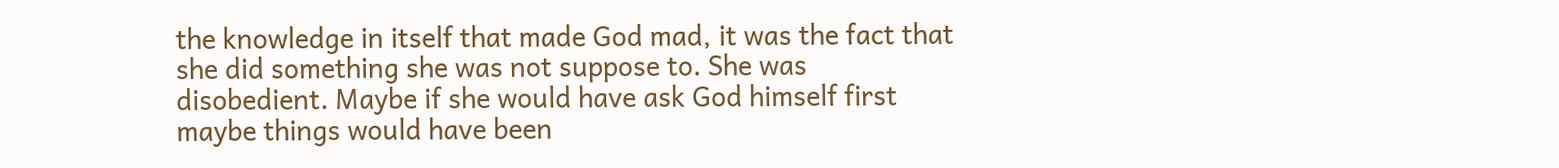the knowledge in itself that made God mad, it was the fact that she did something she was not suppose to. She was disobedient. Maybe if she would have ask God himself first maybe things would have been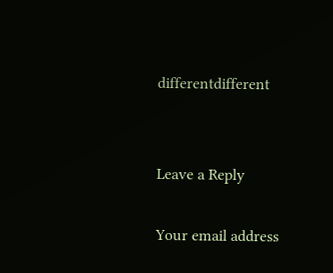differentdifferent


Leave a Reply

Your email address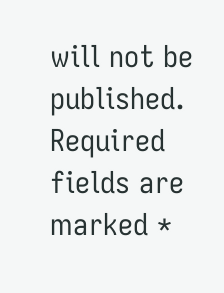will not be published. Required fields are marked *